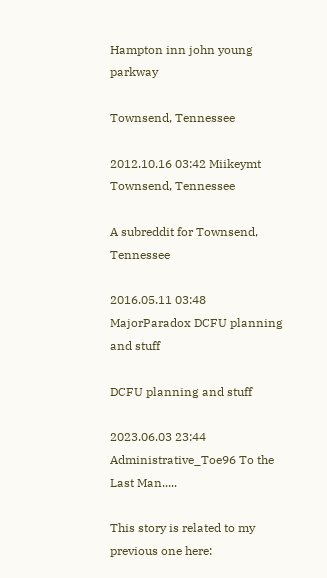Hampton inn john young parkway

Townsend, Tennessee

2012.10.16 03:42 Miikeymt Townsend, Tennessee

A subreddit for Townsend, Tennessee

2016.05.11 03:48 MajorParadox DCFU planning and stuff

DCFU planning and stuff

2023.06.03 23:44 Administrative_Toe96 To the Last Man.....

This story is related to my previous one here: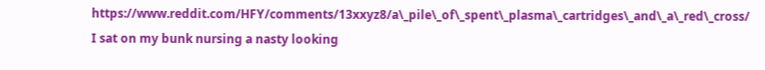https://www.reddit.com/HFY/comments/13xxyz8/a\_pile\_of\_spent\_plasma\_cartridges\_and\_a\_red\_cross/ I sat on my bunk nursing a nasty looking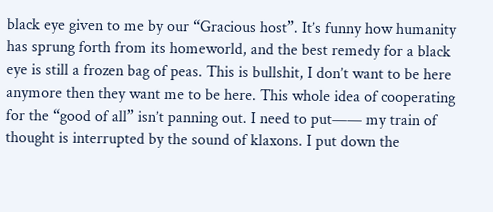black eye given to me by our “Gracious host”. It’s funny how humanity has sprung forth from its homeworld, and the best remedy for a black eye is still a frozen bag of peas. This is bullshit, I don’t want to be here anymore then they want me to be here. This whole idea of cooperating for the “good of all” isn’t panning out. I need to put—— my train of thought is interrupted by the sound of klaxons. I put down the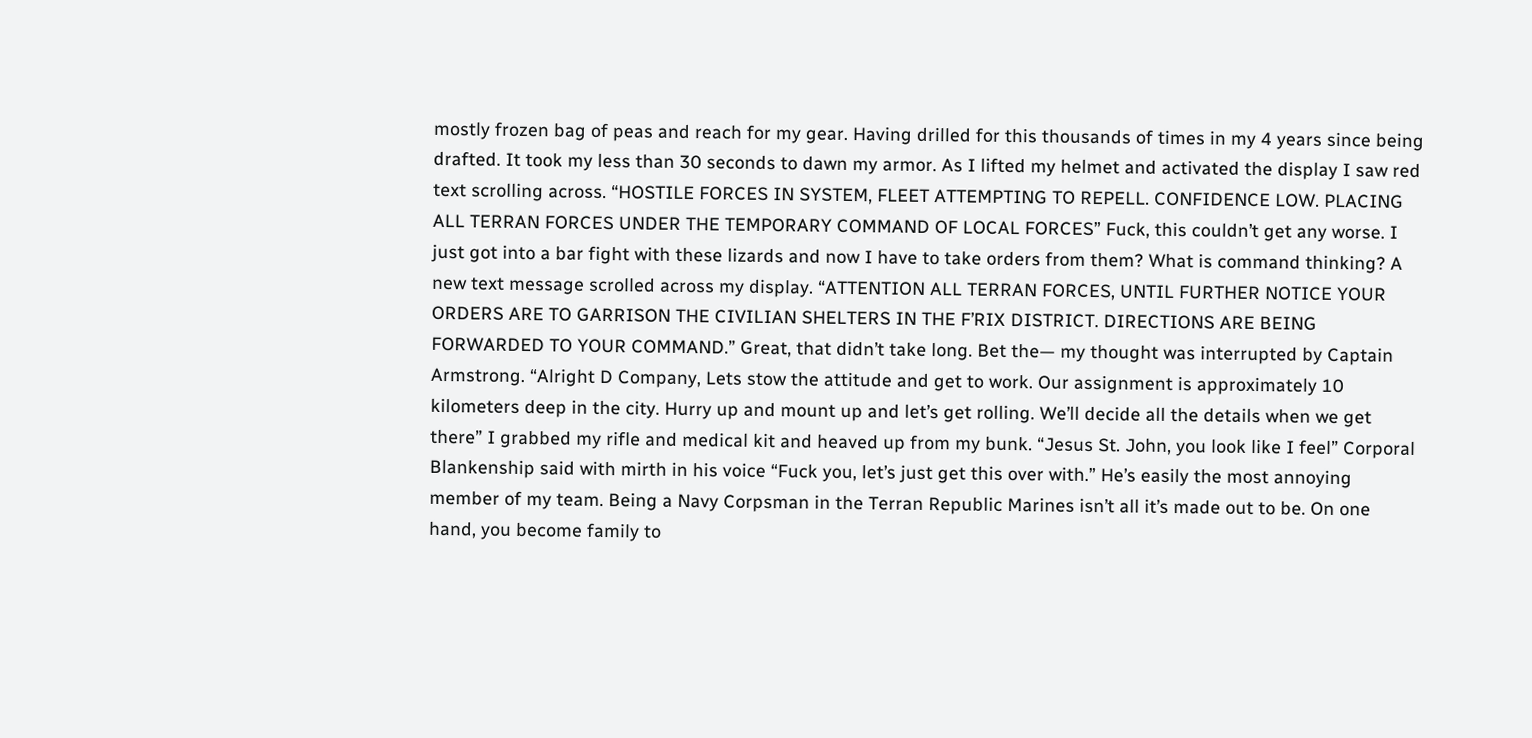mostly frozen bag of peas and reach for my gear. Having drilled for this thousands of times in my 4 years since being drafted. It took my less than 30 seconds to dawn my armor. As I lifted my helmet and activated the display I saw red text scrolling across. “HOSTILE FORCES IN SYSTEM, FLEET ATTEMPTING TO REPELL. CONFIDENCE LOW. PLACING ALL TERRAN FORCES UNDER THE TEMPORARY COMMAND OF LOCAL FORCES” Fuck, this couldn’t get any worse. I just got into a bar fight with these lizards and now I have to take orders from them? What is command thinking? A new text message scrolled across my display. “ATTENTION ALL TERRAN FORCES, UNTIL FURTHER NOTICE YOUR ORDERS ARE TO GARRISON THE CIVILIAN SHELTERS IN THE F’RIX DISTRICT. DIRECTIONS ARE BEING FORWARDED TO YOUR COMMAND.” Great, that didn’t take long. Bet the— my thought was interrupted by Captain Armstrong. “Alright D Company, Lets stow the attitude and get to work. Our assignment is approximately 10 kilometers deep in the city. Hurry up and mount up and let’s get rolling. We’ll decide all the details when we get there” I grabbed my rifle and medical kit and heaved up from my bunk. “Jesus St. John, you look like I feel” Corporal Blankenship said with mirth in his voice “Fuck you, let’s just get this over with.” He’s easily the most annoying member of my team. Being a Navy Corpsman in the Terran Republic Marines isn’t all it’s made out to be. On one hand, you become family to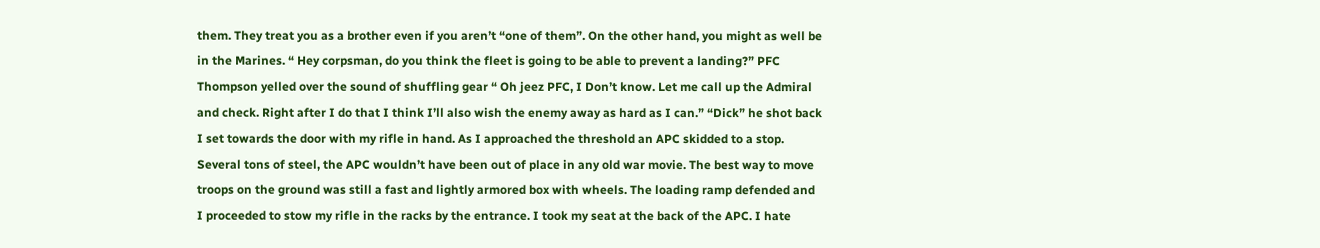them. They treat you as a brother even if you aren’t “one of them”. On the other hand, you might as well be in the Marines. “ Hey corpsman, do you think the fleet is going to be able to prevent a landing?” PFC Thompson yelled over the sound of shuffling gear “ Oh jeez PFC, I Don’t know. Let me call up the Admiral and check. Right after I do that I think I’ll also wish the enemy away as hard as I can.” “Dick” he shot back I set towards the door with my rifle in hand. As I approached the threshold an APC skidded to a stop. Several tons of steel, the APC wouldn’t have been out of place in any old war movie. The best way to move troops on the ground was still a fast and lightly armored box with wheels. The loading ramp defended and I proceeded to stow my rifle in the racks by the entrance. I took my seat at the back of the APC. I hate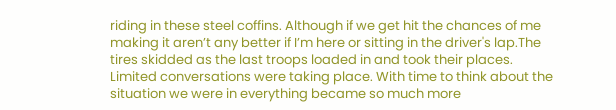riding in these steel coffins. Although if we get hit the chances of me making it aren’t any better if I’m here or sitting in the driver's lap.The tires skidded as the last troops loaded in and took their places. Limited conversations were taking place. With time to think about the situation we were in everything became so much more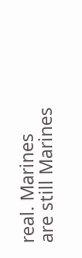real. Marines are still Marines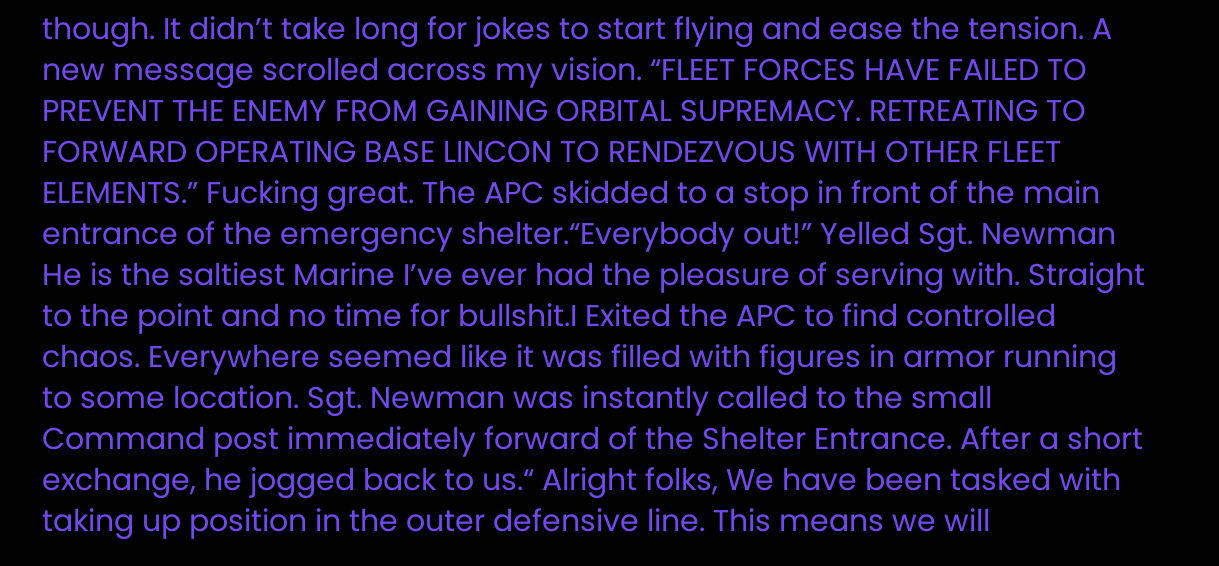though. It didn’t take long for jokes to start flying and ease the tension. A new message scrolled across my vision. “FLEET FORCES HAVE FAILED TO PREVENT THE ENEMY FROM GAINING ORBITAL SUPREMACY. RETREATING TO FORWARD OPERATING BASE LINCON TO RENDEZVOUS WITH OTHER FLEET ELEMENTS.” Fucking great. The APC skidded to a stop in front of the main entrance of the emergency shelter.“Everybody out!” Yelled Sgt. Newman He is the saltiest Marine I’ve ever had the pleasure of serving with. Straight to the point and no time for bullshit.I Exited the APC to find controlled chaos. Everywhere seemed like it was filled with figures in armor running to some location. Sgt. Newman was instantly called to the small Command post immediately forward of the Shelter Entrance. After a short exchange, he jogged back to us.“ Alright folks, We have been tasked with taking up position in the outer defensive line. This means we will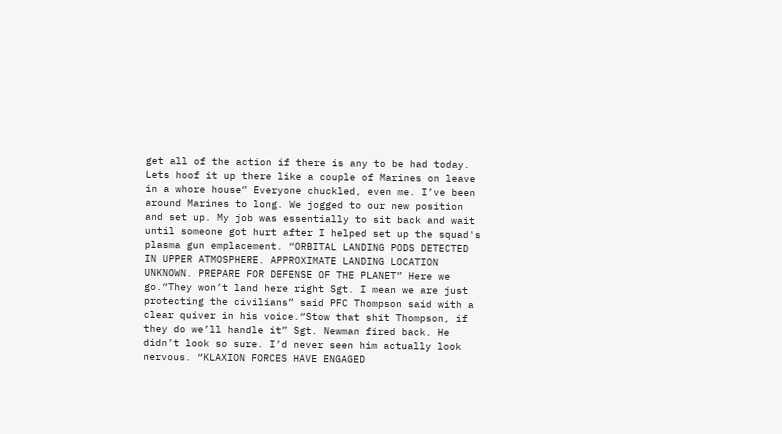get all of the action if there is any to be had today. Lets hoof it up there like a couple of Marines on leave in a whore house” Everyone chuckled, even me. I’ve been around Marines to long. We jogged to our new position and set up. My job was essentially to sit back and wait until someone got hurt after I helped set up the squad's plasma gun emplacement. “ORBITAL LANDING PODS DETECTED IN UPPER ATMOSPHERE. APPROXIMATE LANDING LOCATION UNKNOWN. PREPARE FOR DEFENSE OF THE PLANET” Here we go.“They won’t land here right Sgt. I mean we are just protecting the civilians” said PFC Thompson said with a clear quiver in his voice.“Stow that shit Thompson, if they do we’ll handle it” Sgt. Newman fired back. He didn’t look so sure. I’d never seen him actually look nervous. “KLAXION FORCES HAVE ENGAGED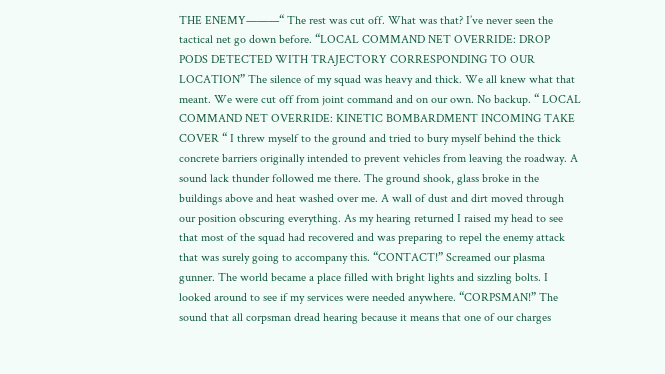THE ENEMY———“ The rest was cut off. What was that? I’ve never seen the tactical net go down before. “LOCAL COMMAND NET OVERRIDE: DROP PODS DETECTED WITH TRAJECTORY CORRESPONDING TO OUR LOCATION” The silence of my squad was heavy and thick. We all knew what that meant. We were cut off from joint command and on our own. No backup. “ LOCAL COMMAND NET OVERRIDE: KINETIC BOMBARDMENT INCOMING TAKE COVER “ I threw myself to the ground and tried to bury myself behind the thick concrete barriers originally intended to prevent vehicles from leaving the roadway. A sound lack thunder followed me there. The ground shook, glass broke in the buildings above and heat washed over me. A wall of dust and dirt moved through our position obscuring everything. As my hearing returned I raised my head to see that most of the squad had recovered and was preparing to repel the enemy attack that was surely going to accompany this. “CONTACT!” Screamed our plasma gunner. The world became a place filled with bright lights and sizzling bolts. I looked around to see if my services were needed anywhere. “CORPSMAN!” The sound that all corpsman dread hearing because it means that one of our charges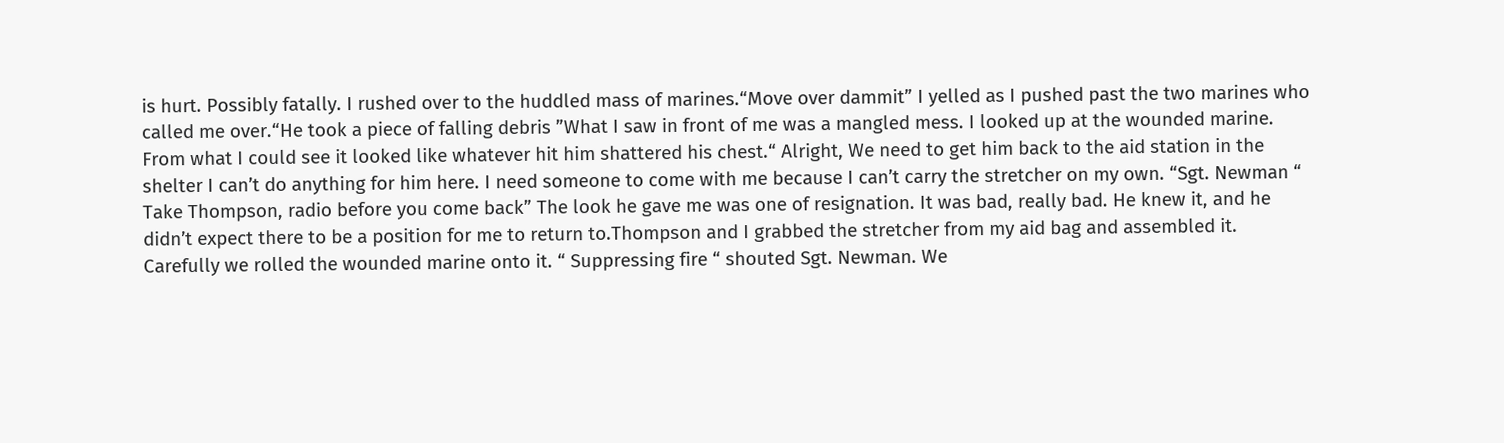is hurt. Possibly fatally. I rushed over to the huddled mass of marines.“Move over dammit” I yelled as I pushed past the two marines who called me over.“He took a piece of falling debris ”What I saw in front of me was a mangled mess. I looked up at the wounded marine. From what I could see it looked like whatever hit him shattered his chest.“ Alright, We need to get him back to the aid station in the shelter I can’t do anything for him here. I need someone to come with me because I can’t carry the stretcher on my own. “Sgt. Newman “ Take Thompson, radio before you come back” The look he gave me was one of resignation. It was bad, really bad. He knew it, and he didn’t expect there to be a position for me to return to.Thompson and I grabbed the stretcher from my aid bag and assembled it. Carefully we rolled the wounded marine onto it. “ Suppressing fire “ shouted Sgt. Newman. We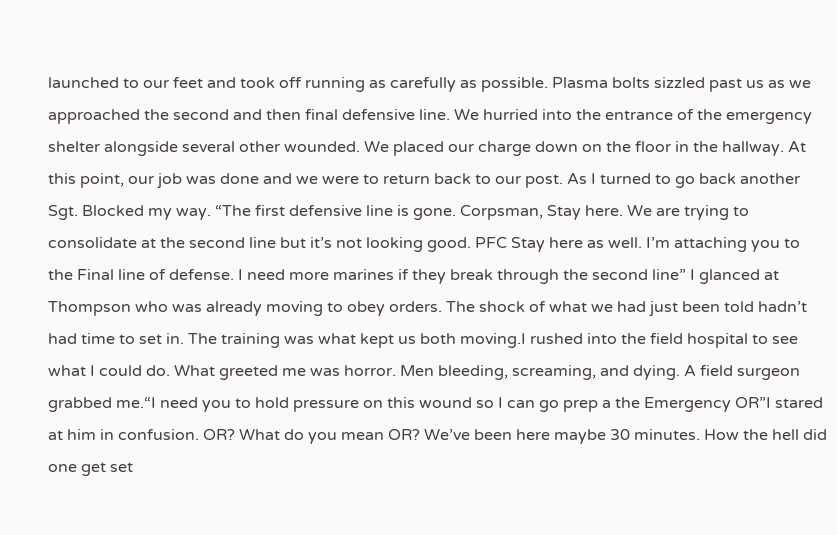launched to our feet and took off running as carefully as possible. Plasma bolts sizzled past us as we approached the second and then final defensive line. We hurried into the entrance of the emergency shelter alongside several other wounded. We placed our charge down on the floor in the hallway. At this point, our job was done and we were to return back to our post. As I turned to go back another Sgt. Blocked my way. “The first defensive line is gone. Corpsman, Stay here. We are trying to consolidate at the second line but it’s not looking good. PFC Stay here as well. I’m attaching you to the Final line of defense. I need more marines if they break through the second line” I glanced at Thompson who was already moving to obey orders. The shock of what we had just been told hadn’t had time to set in. The training was what kept us both moving.I rushed into the field hospital to see what I could do. What greeted me was horror. Men bleeding, screaming, and dying. A field surgeon grabbed me.“I need you to hold pressure on this wound so I can go prep a the Emergency OR”I stared at him in confusion. OR? What do you mean OR? We’ve been here maybe 30 minutes. How the hell did one get set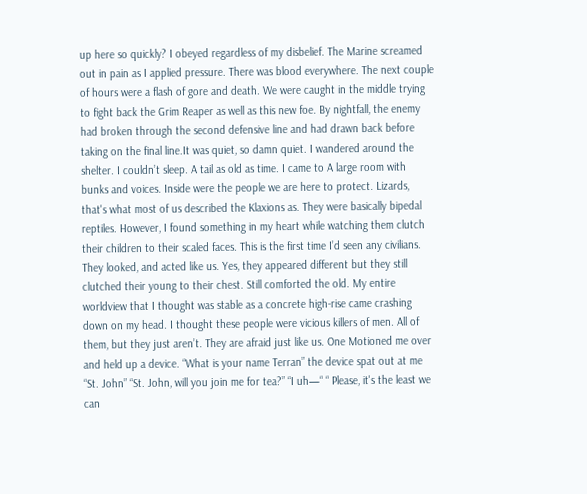up here so quickly? I obeyed regardless of my disbelief. The Marine screamed out in pain as I applied pressure. There was blood everywhere. The next couple of hours were a flash of gore and death. We were caught in the middle trying to fight back the Grim Reaper as well as this new foe. By nightfall, the enemy had broken through the second defensive line and had drawn back before taking on the final line.It was quiet, so damn quiet. I wandered around the shelter. I couldn’t sleep. A tail as old as time. I came to A large room with bunks and voices. Inside were the people we are here to protect. Lizards, that's what most of us described the Klaxions as. They were basically bipedal reptiles. However, I found something in my heart while watching them clutch their children to their scaled faces. This is the first time I’d seen any civilians. They looked, and acted like us. Yes, they appeared different but they still clutched their young to their chest. Still comforted the old. My entire worldview that I thought was stable as a concrete high-rise came crashing down on my head. I thought these people were vicious killers of men. All of them, but they just aren’t. They are afraid just like us. One Motioned me over and held up a device. “What is your name Terran” the device spat out at me “St. John” “St. John, will you join me for tea?” “I uh—“ “ Please, it's the least we can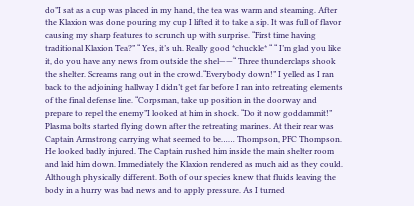do”I sat as a cup was placed in my hand, the tea was warm and steaming. After the Klaxion was done pouring my cup I lifted it to take a sip. It was full of flavor causing my sharp features to scrunch up with surprise. “First time having traditional Klaxion Tea?” “ Yes, it’s uh. Really good *chuckle* “ “ I’m glad you like it, do you have any news from outside the shel——“ Three thunderclaps shook the shelter. Screams rang out in the crowd.“Everybody down!” I yelled as I ran back to the adjoining hallway I didn’t get far before I ran into retreating elements of the final defense line. “Corpsman, take up position in the doorway and prepare to repel the enemy”I looked at him in shock. “Do it now goddammit!” Plasma bolts started flying down after the retreating marines. At their rear was Captain Armstrong carrying what seemed to be…… Thompson, PFC Thompson. He looked badly injured. The Captain rushed him inside the main shelter room and laid him down. Immediately the Klaxion rendered as much aid as they could. Although physically different. Both of our species knew that fluids leaving the body in a hurry was bad news and to apply pressure. As I turned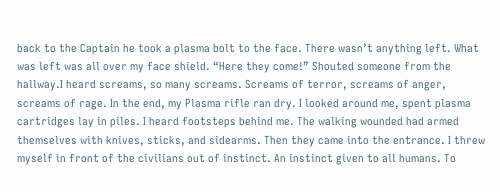back to the Captain he took a plasma bolt to the face. There wasn’t anything left. What was left was all over my face shield. “Here they come!” Shouted someone from the hallway.I heard screams, so many screams. Screams of terror, screams of anger, screams of rage. In the end, my Plasma rifle ran dry. I looked around me, spent plasma cartridges lay in piles. I heard footsteps behind me. The walking wounded had armed themselves with knives, sticks, and sidearms. Then they came into the entrance. I threw myself in front of the civilians out of instinct. An instinct given to all humans. To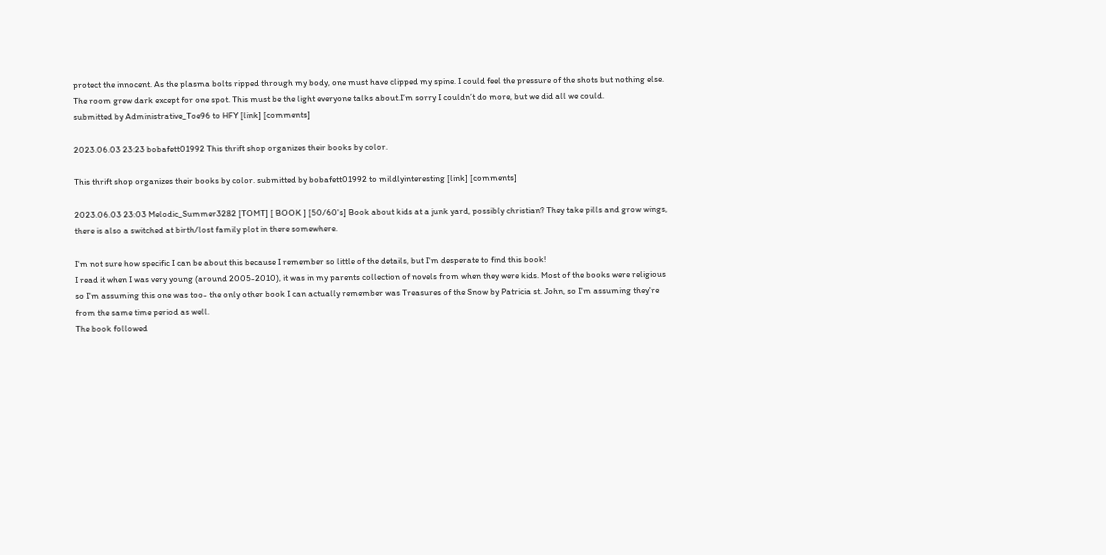protect the innocent. As the plasma bolts ripped through my body, one must have clipped my spine. I could feel the pressure of the shots but nothing else. The room grew dark except for one spot. This must be the light everyone talks about.I’m sorry I couldn’t do more, but we did all we could.
submitted by Administrative_Toe96 to HFY [link] [comments]

2023.06.03 23:23 bobafett01992 This thrift shop organizes their books by color.

This thrift shop organizes their books by color. submitted by bobafett01992 to mildlyinteresting [link] [comments]

2023.06.03 23:03 Melodic_Summer3282 [TOMT] [ BOOK ] [50/60's] Book about kids at a junk yard, possibly christian? They take pills and grow wings, there is also a switched at birth/lost family plot in there somewhere.

I'm not sure how specific I can be about this because I remember so little of the details, but I'm desperate to find this book!
I read it when I was very young (around 2005-2010), it was in my parents collection of novels from when they were kids. Most of the books were religious so I'm assuming this one was too- the only other book I can actually remember was Treasures of the Snow by Patricia st. John, so I'm assuming they're from the same time period as well.
The book followed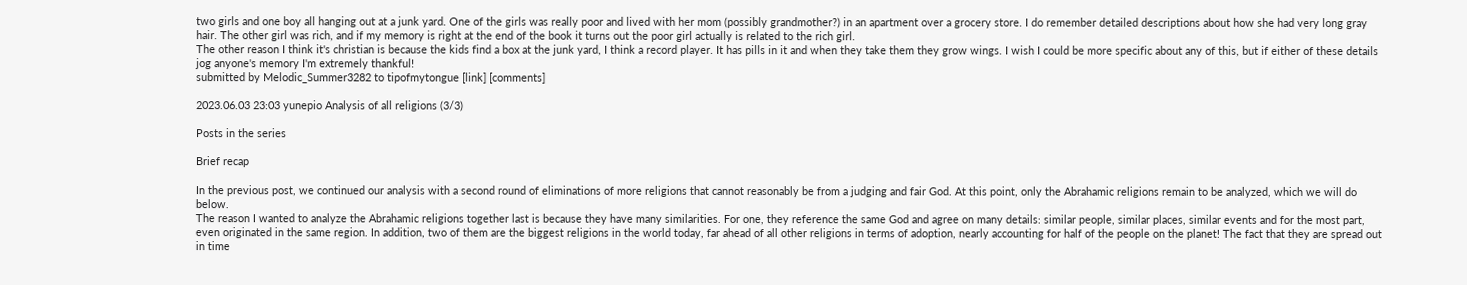two girls and one boy all hanging out at a junk yard. One of the girls was really poor and lived with her mom (possibly grandmother?) in an apartment over a grocery store. I do remember detailed descriptions about how she had very long gray hair. The other girl was rich, and if my memory is right at the end of the book it turns out the poor girl actually is related to the rich girl.
The other reason I think it's christian is because the kids find a box at the junk yard, I think a record player. It has pills in it and when they take them they grow wings. I wish I could be more specific about any of this, but if either of these details jog anyone's memory I'm extremely thankful!
submitted by Melodic_Summer3282 to tipofmytongue [link] [comments]

2023.06.03 23:03 yunepio Analysis of all religions (3/3)

Posts in the series

Brief recap

In the previous post, we continued our analysis with a second round of eliminations of more religions that cannot reasonably be from a judging and fair God. At this point, only the Abrahamic religions remain to be analyzed, which we will do below.
The reason I wanted to analyze the Abrahamic religions together last is because they have many similarities. For one, they reference the same God and agree on many details: similar people, similar places, similar events and for the most part, even originated in the same region. In addition, two of them are the biggest religions in the world today, far ahead of all other religions in terms of adoption, nearly accounting for half of the people on the planet! The fact that they are spread out in time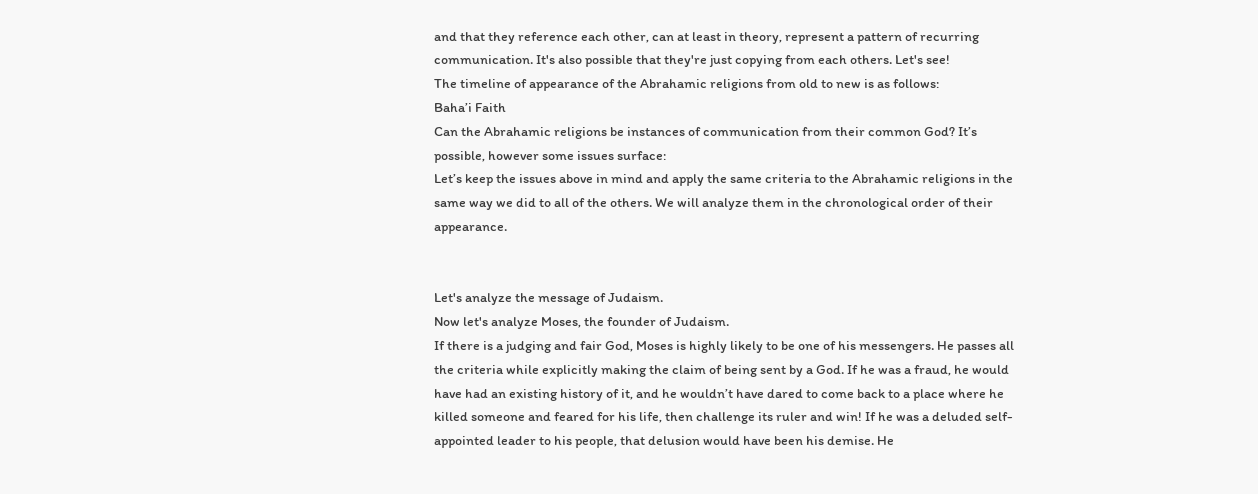and that they reference each other, can at least in theory, represent a pattern of recurring communication. It's also possible that they're just copying from each others. Let's see!
The timeline of appearance of the Abrahamic religions from old to new is as follows:
Baha’i Faith
Can the Abrahamic religions be instances of communication from their common God? It’s possible, however some issues surface:
Let’s keep the issues above in mind and apply the same criteria to the Abrahamic religions in the same way we did to all of the others. We will analyze them in the chronological order of their appearance.


Let's analyze the message of Judaism.
Now let's analyze Moses, the founder of Judaism.
If there is a judging and fair God, Moses is highly likely to be one of his messengers. He passes all the criteria while explicitly making the claim of being sent by a God. If he was a fraud, he would have had an existing history of it, and he wouldn’t have dared to come back to a place where he killed someone and feared for his life, then challenge its ruler and win! If he was a deluded self-appointed leader to his people, that delusion would have been his demise. He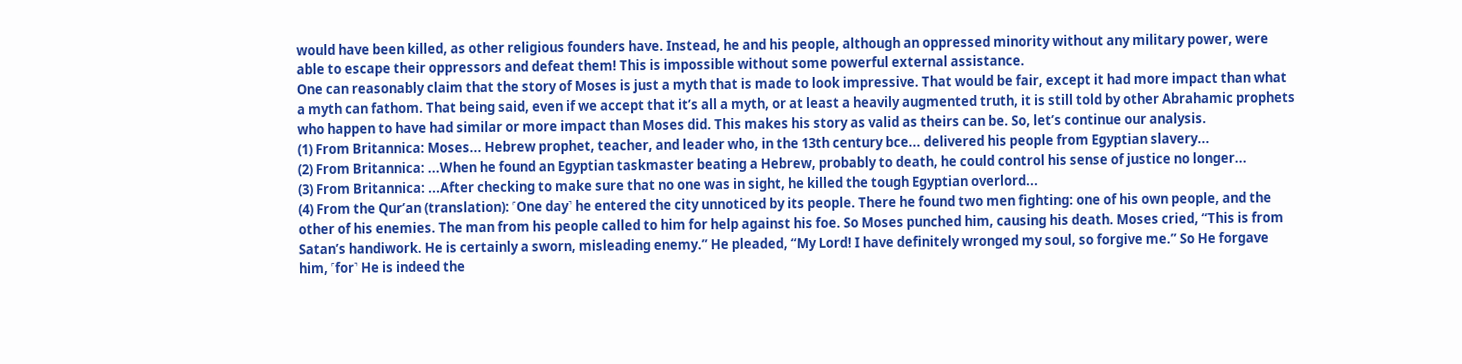would have been killed, as other religious founders have. Instead, he and his people, although an oppressed minority without any military power, were able to escape their oppressors and defeat them! This is impossible without some powerful external assistance.
One can reasonably claim that the story of Moses is just a myth that is made to look impressive. That would be fair, except it had more impact than what a myth can fathom. That being said, even if we accept that it’s all a myth, or at least a heavily augmented truth, it is still told by other Abrahamic prophets who happen to have had similar or more impact than Moses did. This makes his story as valid as theirs can be. So, let’s continue our analysis.
(1) From Britannica: Moses... Hebrew prophet, teacher, and leader who, in the 13th century bce... delivered his people from Egyptian slavery...
(2) From Britannica: ...When he found an Egyptian taskmaster beating a Hebrew, probably to death, he could control his sense of justice no longer...
(3) From Britannica: ...After checking to make sure that no one was in sight, he killed the tough Egyptian overlord...
(4) From the Qur’an (translation): ˹One day˺ he entered the city unnoticed by its people. There he found two men fighting: one of his own people, and the other of his enemies. The man from his people called to him for help against his foe. So Moses punched him, causing his death. Moses cried, “This is from Satan’s handiwork. He is certainly a sworn, misleading enemy.” He pleaded, “My Lord! I have definitely wronged my soul, so forgive me.” So He forgave him, ˹for˺ He is indeed the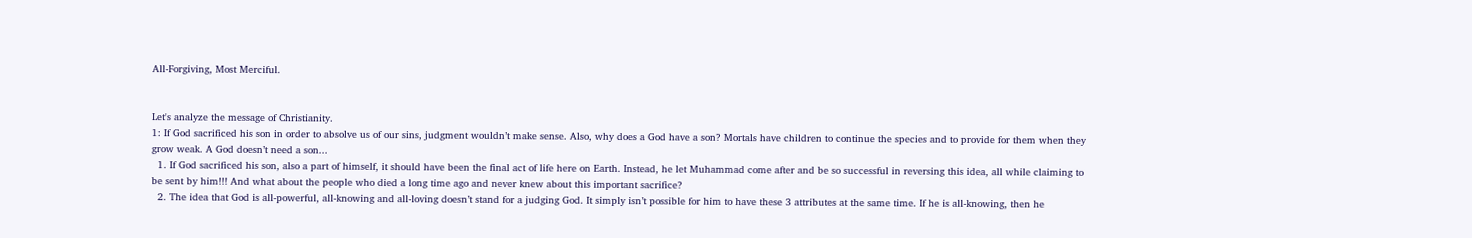All-Forgiving, Most Merciful.


Let's analyze the message of Christianity.
1: If God sacrificed his son in order to absolve us of our sins, judgment wouldn’t make sense. Also, why does a God have a son? Mortals have children to continue the species and to provide for them when they grow weak. A God doesn’t need a son...
  1. If God sacrificed his son, also a part of himself, it should have been the final act of life here on Earth. Instead, he let Muhammad come after and be so successful in reversing this idea, all while claiming to be sent by him!!! And what about the people who died a long time ago and never knew about this important sacrifice?
  2. The idea that God is all-powerful, all-knowing and all-loving doesn’t stand for a judging God. It simply isn’t possible for him to have these 3 attributes at the same time. If he is all-knowing, then he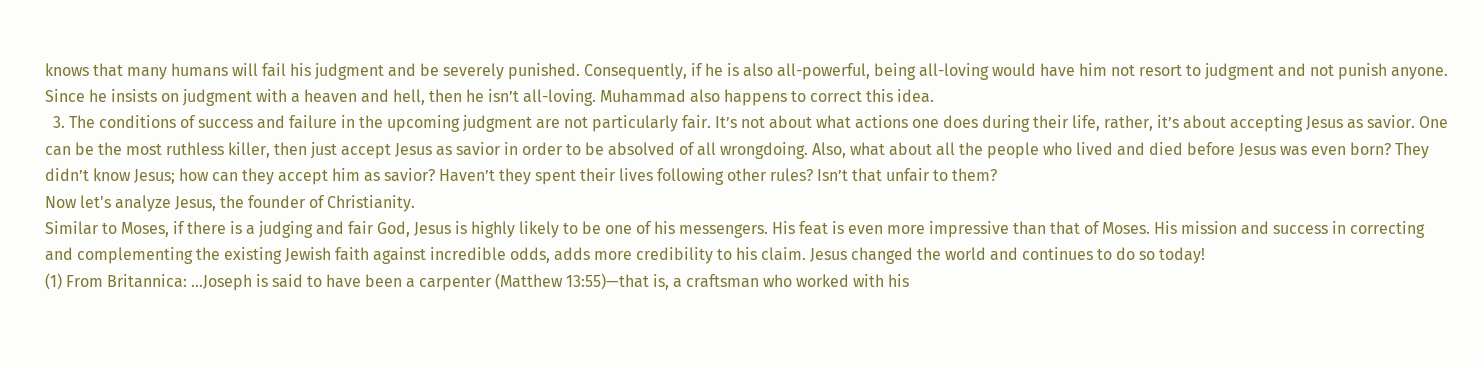knows that many humans will fail his judgment and be severely punished. Consequently, if he is also all-powerful, being all-loving would have him not resort to judgment and not punish anyone. Since he insists on judgment with a heaven and hell, then he isn’t all-loving. Muhammad also happens to correct this idea.
  3. The conditions of success and failure in the upcoming judgment are not particularly fair. It’s not about what actions one does during their life, rather, it’s about accepting Jesus as savior. One can be the most ruthless killer, then just accept Jesus as savior in order to be absolved of all wrongdoing. Also, what about all the people who lived and died before Jesus was even born? They didn’t know Jesus; how can they accept him as savior? Haven’t they spent their lives following other rules? Isn’t that unfair to them?
Now let's analyze Jesus, the founder of Christianity.
Similar to Moses, if there is a judging and fair God, Jesus is highly likely to be one of his messengers. His feat is even more impressive than that of Moses. His mission and success in correcting and complementing the existing Jewish faith against incredible odds, adds more credibility to his claim. Jesus changed the world and continues to do so today!
(1) From Britannica: ...Joseph is said to have been a carpenter (Matthew 13:55)—that is, a craftsman who worked with his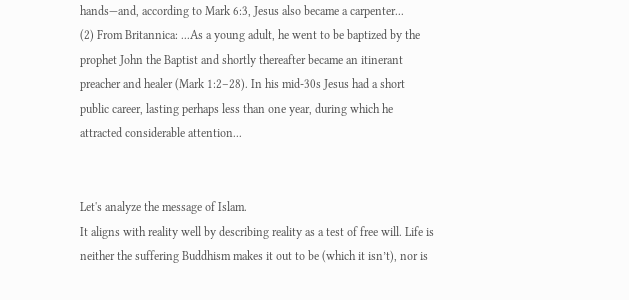hands—and, according to Mark 6:3, Jesus also became a carpenter...
(2) From Britannica: ...As a young adult, he went to be baptized by the prophet John the Baptist and shortly thereafter became an itinerant preacher and healer (Mark 1:2–28). In his mid-30s Jesus had a short public career, lasting perhaps less than one year, during which he attracted considerable attention...


Let's analyze the message of Islam.
It aligns with reality well by describing reality as a test of free will. Life is neither the suffering Buddhism makes it out to be (which it isn’t), nor is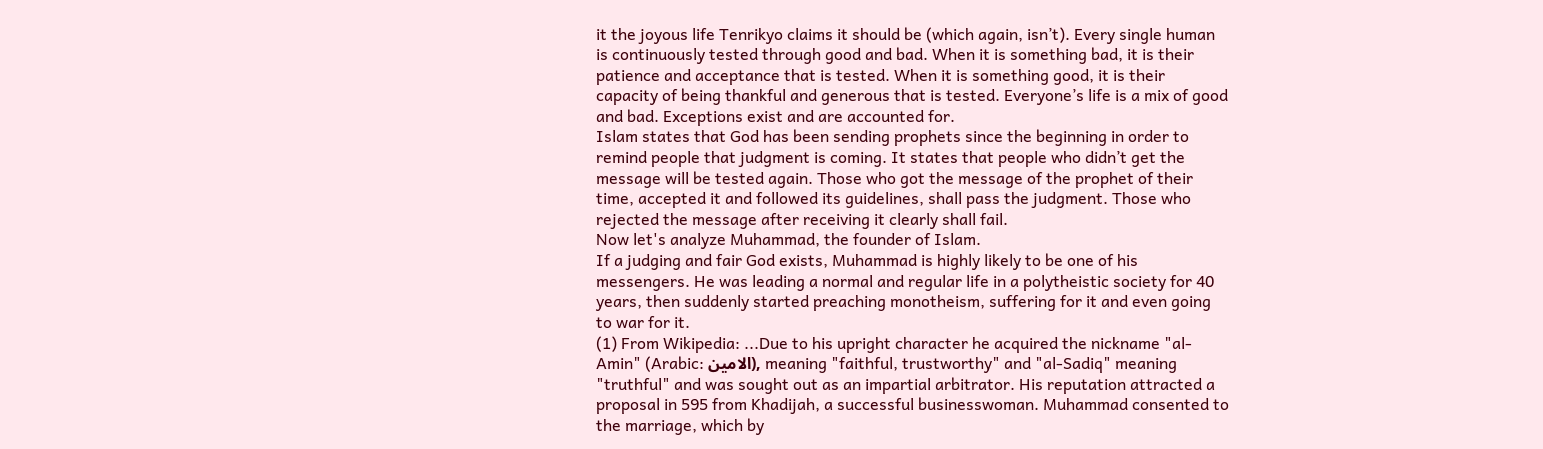it the joyous life Tenrikyo claims it should be (which again, isn’t). Every single human is continuously tested through good and bad. When it is something bad, it is their patience and acceptance that is tested. When it is something good, it is their capacity of being thankful and generous that is tested. Everyone’s life is a mix of good and bad. Exceptions exist and are accounted for.
Islam states that God has been sending prophets since the beginning in order to remind people that judgment is coming. It states that people who didn’t get the message will be tested again. Those who got the message of the prophet of their time, accepted it and followed its guidelines, shall pass the judgment. Those who rejected the message after receiving it clearly shall fail.
Now let's analyze Muhammad, the founder of Islam.
If a judging and fair God exists, Muhammad is highly likely to be one of his messengers. He was leading a normal and regular life in a polytheistic society for 40 years, then suddenly started preaching monotheism, suffering for it and even going to war for it.
(1) From Wikipedia: ...Due to his upright character he acquired the nickname "al-Amin" (Arabic: الامين), meaning "faithful, trustworthy" and "al-Sadiq" meaning "truthful" and was sought out as an impartial arbitrator. His reputation attracted a proposal in 595 from Khadijah, a successful businesswoman. Muhammad consented to the marriage, which by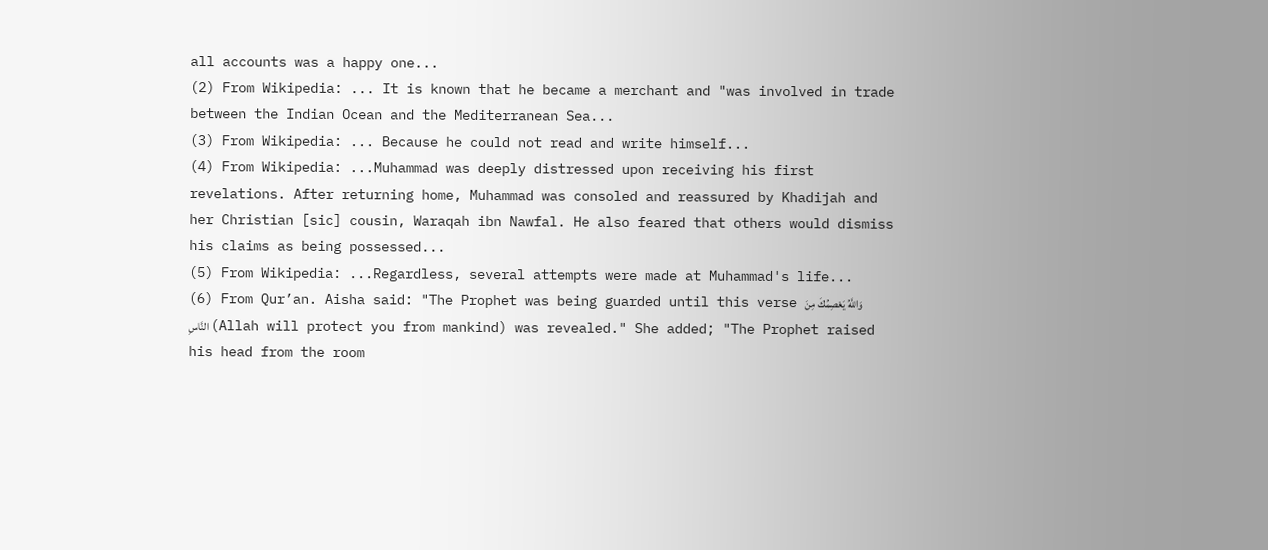all accounts was a happy one...
(2) From Wikipedia: ... It is known that he became a merchant and "was involved in trade between the Indian Ocean and the Mediterranean Sea...
(3) From Wikipedia: ... Because he could not read and write himself...
(4) From Wikipedia: ...Muhammad was deeply distressed upon receiving his first revelations. After returning home, Muhammad was consoled and reassured by Khadijah and her Christian [sic] cousin, Waraqah ibn Nawfal. He also feared that others would dismiss his claims as being possessed...
(5) From Wikipedia: ...Regardless, several attempts were made at Muhammad's life...
(6) From Qur’an. Aisha said: "The Prophet was being guarded until this verse وَاللَّهُ يَعْصِمُكَ مِنَ النَّاسِ (Allah will protect you from mankind) was revealed." She added; "The Prophet raised his head from the room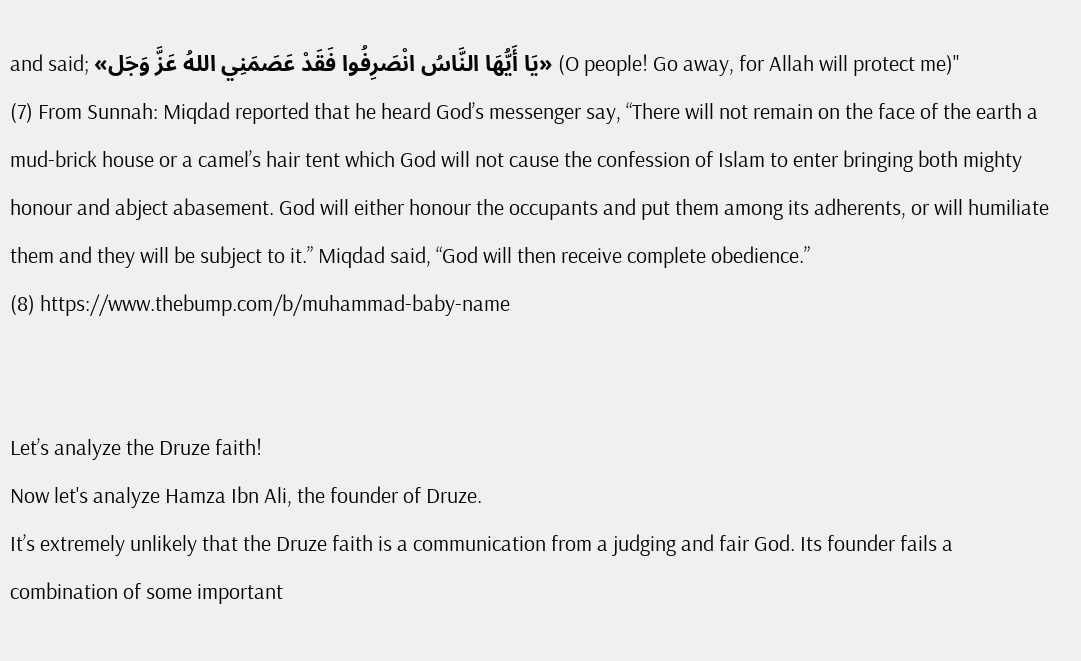and said; «يَا أَيُّهَا النَّاسُ انْصَرِفُوا فَقَدْ عَصَمَنِي اللهُ عَزَّ وَجَل» (O people! Go away, for Allah will protect me)"
(7) From Sunnah: Miqdad reported that he heard God’s messenger say, “There will not remain on the face of the earth a mud-brick house or a camel’s hair tent which God will not cause the confession of Islam to enter bringing both mighty honour and abject abasement. God will either honour the occupants and put them among its adherents, or will humiliate them and they will be subject to it.” Miqdad said, “God will then receive complete obedience.”
(8) https://www.thebump.com/b/muhammad-baby-name


Let’s analyze the Druze faith!
Now let's analyze Hamza Ibn Ali, the founder of Druze.
It’s extremely unlikely that the Druze faith is a communication from a judging and fair God. Its founder fails a combination of some important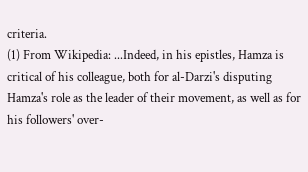criteria.
(1) From Wikipedia: ...Indeed, in his epistles, Hamza is critical of his colleague, both for al-Darzi's disputing Hamza's role as the leader of their movement, as well as for his followers' over-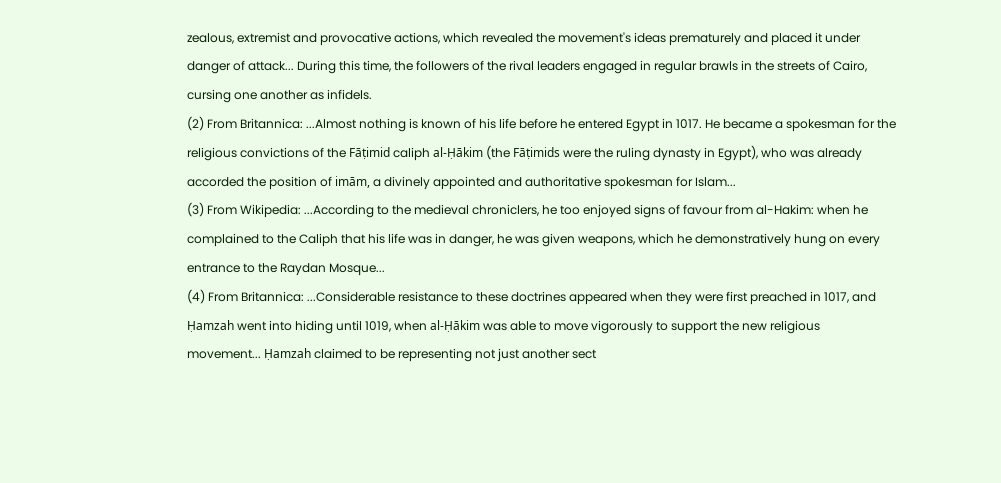zealous, extremist and provocative actions, which revealed the movement's ideas prematurely and placed it under danger of attack... During this time, the followers of the rival leaders engaged in regular brawls in the streets of Cairo, cursing one another as infidels.
(2) From Britannica: ...Almost nothing is known of his life before he entered Egypt in 1017. He became a spokesman for the religious convictions of the Fāṭimid caliph al-Ḥākim (the Fāṭimids were the ruling dynasty in Egypt), who was already accorded the position of imām, a divinely appointed and authoritative spokesman for Islam...
(3) From Wikipedia: ...According to the medieval chroniclers, he too enjoyed signs of favour from al-Hakim: when he complained to the Caliph that his life was in danger, he was given weapons, which he demonstratively hung on every entrance to the Raydan Mosque...
(4) From Britannica: ...Considerable resistance to these doctrines appeared when they were first preached in 1017, and Ḥamzah went into hiding until 1019, when al-Ḥākim was able to move vigorously to support the new religious movement... Ḥamzah claimed to be representing not just another sect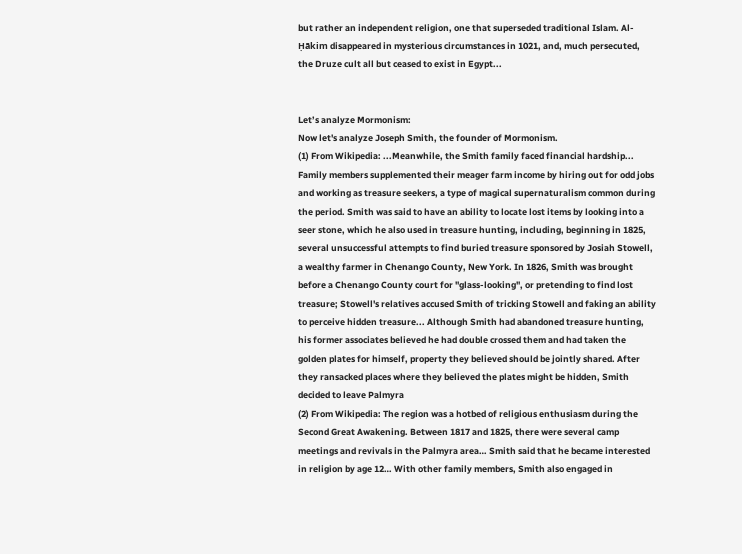but rather an independent religion, one that superseded traditional Islam. Al-Ḥākim disappeared in mysterious circumstances in 1021, and, much persecuted, the Druze cult all but ceased to exist in Egypt...


Let’s analyze Mormonism:
Now let's analyze Joseph Smith, the founder of Mormonism.
(1) From Wikipedia: ...Meanwhile, the Smith family faced financial hardship... Family members supplemented their meager farm income by hiring out for odd jobs and working as treasure seekers, a type of magical supernaturalism common during the period. Smith was said to have an ability to locate lost items by looking into a seer stone, which he also used in treasure hunting, including, beginning in 1825, several unsuccessful attempts to find buried treasure sponsored by Josiah Stowell, a wealthy farmer in Chenango County, New York. In 1826, Smith was brought before a Chenango County court for "glass-looking", or pretending to find lost treasure; Stowell's relatives accused Smith of tricking Stowell and faking an ability to perceive hidden treasure... Although Smith had abandoned treasure hunting, his former associates believed he had double crossed them and had taken the golden plates for himself, property they believed should be jointly shared. After they ransacked places where they believed the plates might be hidden, Smith decided to leave Palmyra
(2) From Wikipedia: The region was a hotbed of religious enthusiasm during the Second Great Awakening. Between 1817 and 1825, there were several camp meetings and revivals in the Palmyra area… Smith said that he became interested in religion by age 12… With other family members, Smith also engaged in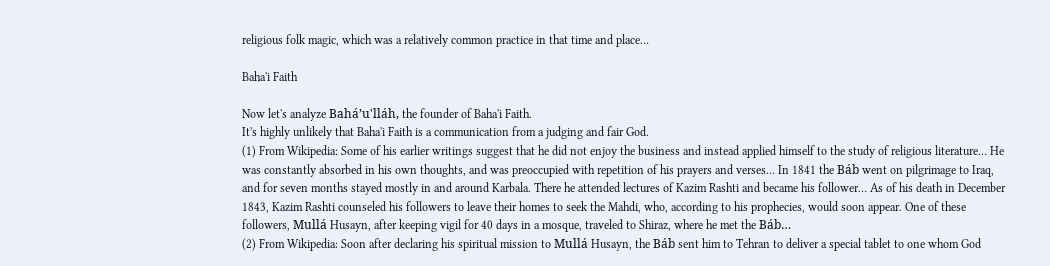religious folk magic, which was a relatively common practice in that time and place…

Baha'i Faith

Now let's analyze Baháʼu'lláh, the founder of Baha'i Faith.
It's highly unlikely that Baha'i Faith is a communication from a judging and fair God.
(1) From Wikipedia: Some of his earlier writings suggest that he did not enjoy the business and instead applied himself to the study of religious literature… He was constantly absorbed in his own thoughts, and was preoccupied with repetition of his prayers and verses… In 1841 the Báb went on pilgrimage to Iraq, and for seven months stayed mostly in and around Karbala. There he attended lectures of Kazim Rashti and became his follower… As of his death in December 1843, Kazim Rashti counseled his followers to leave their homes to seek the Mahdi, who, according to his prophecies, would soon appear. One of these followers, Mullá Husayn, after keeping vigil for 40 days in a mosque, traveled to Shiraz, where he met the Báb…
(2) From Wikipedia: Soon after declaring his spiritual mission to Mullá Husayn, the Báb sent him to Tehran to deliver a special tablet to one whom God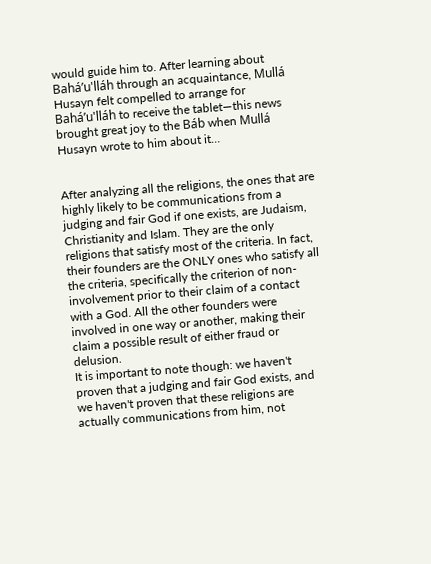would guide him to. After learning about Baháʼu'lláh through an acquaintance, Mullá Husayn felt compelled to arrange for Baháʼu'lláh to receive the tablet—this news brought great joy to the Báb when Mullá Husayn wrote to him about it…


After analyzing all the religions, the ones that are highly likely to be communications from a judging and fair God if one exists, are Judaism, Christianity and Islam. They are the only religions that satisfy most of the criteria. In fact, their founders are the ONLY ones who satisfy all the criteria, specifically the criterion of non-involvement prior to their claim of a contact with a God. All the other founders were involved in one way or another, making their claim a possible result of either fraud or delusion.
It is important to note though: we haven't proven that a judging and fair God exists, and we haven't proven that these religions are actually communications from him, not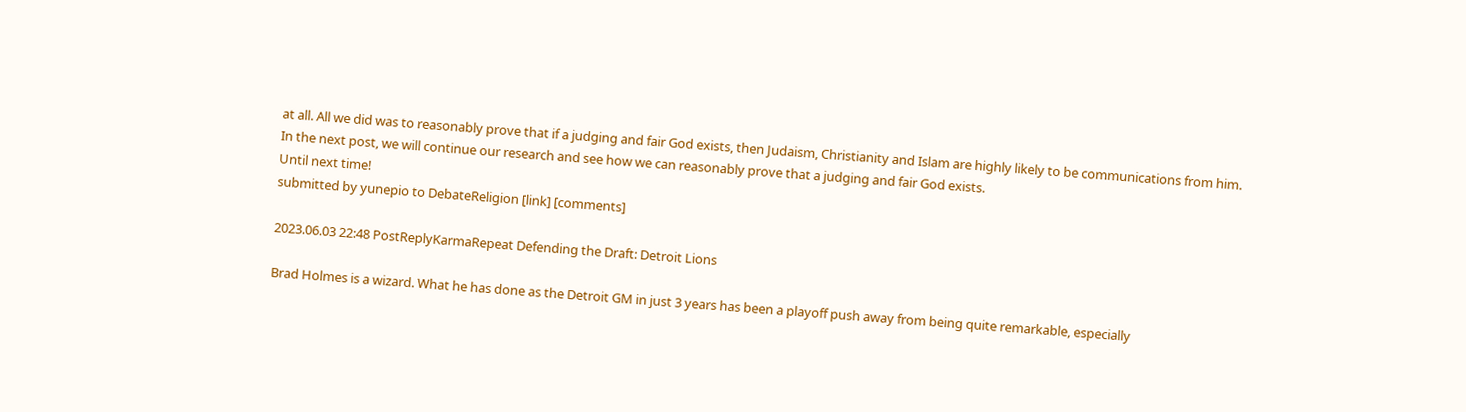at all. All we did was to reasonably prove that if a judging and fair God exists, then Judaism, Christianity and Islam are highly likely to be communications from him.
In the next post, we will continue our research and see how we can reasonably prove that a judging and fair God exists.
Until next time!
submitted by yunepio to DebateReligion [link] [comments]

2023.06.03 22:48 PostReplyKarmaRepeat Defending the Draft: Detroit Lions

Brad Holmes is a wizard. What he has done as the Detroit GM in just 3 years has been a playoff push away from being quite remarkable, especially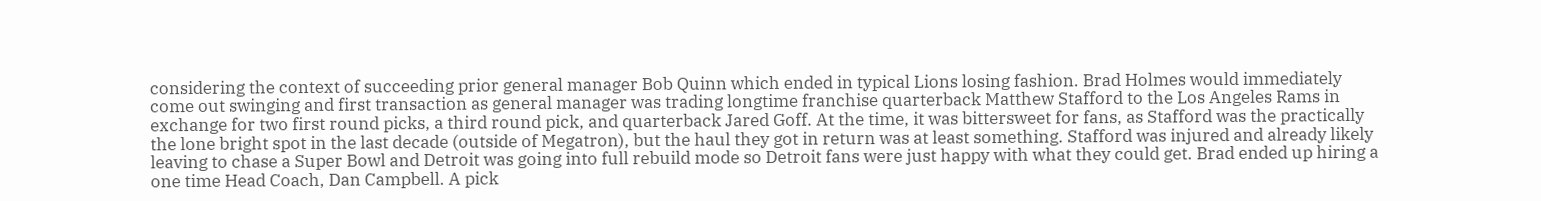considering the context of succeeding prior general manager Bob Quinn which ended in typical Lions losing fashion. Brad Holmes would immediately come out swinging and first transaction as general manager was trading longtime franchise quarterback Matthew Stafford to the Los Angeles Rams in exchange for two first round picks, a third round pick, and quarterback Jared Goff. At the time, it was bittersweet for fans, as Stafford was the practically the lone bright spot in the last decade (outside of Megatron), but the haul they got in return was at least something. Stafford was injured and already likely leaving to chase a Super Bowl and Detroit was going into full rebuild mode so Detroit fans were just happy with what they could get. Brad ended up hiring a one time Head Coach, Dan Campbell. A pick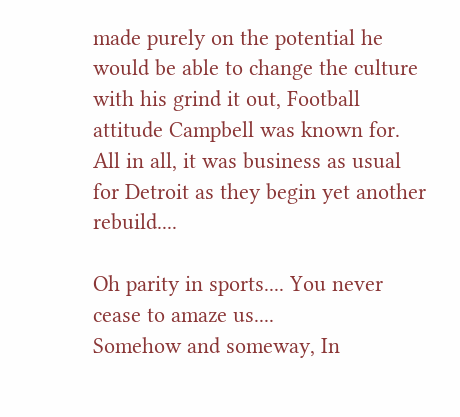made purely on the potential he would be able to change the culture with his grind it out, Football attitude Campbell was known for. All in all, it was business as usual for Detroit as they begin yet another rebuild....

Oh parity in sports.... You never cease to amaze us....
Somehow and someway, In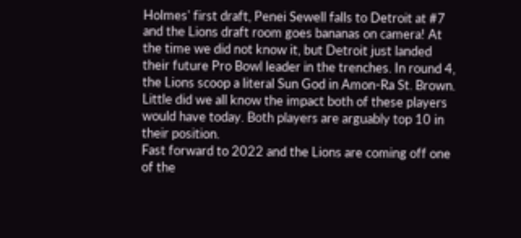Holmes' first draft, Penei Sewell falls to Detroit at #7 and the Lions draft room goes bananas on camera! At the time we did not know it, but Detroit just landed their future Pro Bowl leader in the trenches. In round 4, the Lions scoop a literal Sun God in Amon-Ra St. Brown. Little did we all know the impact both of these players would have today. Both players are arguably top 10 in their position.
Fast forward to 2022 and the Lions are coming off one of the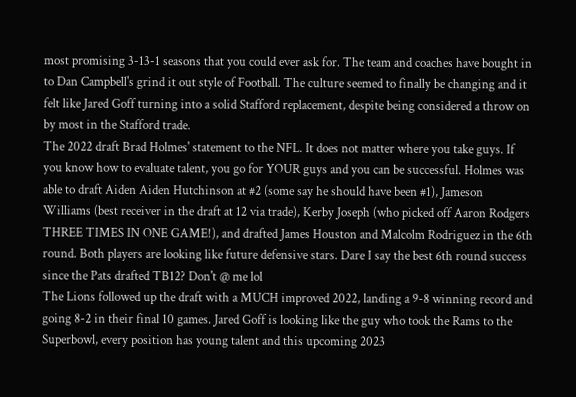most promising 3-13-1 seasons that you could ever ask for. The team and coaches have bought in to Dan Campbell's grind it out style of Football. The culture seemed to finally be changing and it felt like Jared Goff turning into a solid Stafford replacement, despite being considered a throw on by most in the Stafford trade.
The 2022 draft Brad Holmes' statement to the NFL. It does not matter where you take guys. If you know how to evaluate talent, you go for YOUR guys and you can be successful. Holmes was able to draft Aiden Aiden Hutchinson at #2 (some say he should have been #1), Jameson Williams (best receiver in the draft at 12 via trade), Kerby Joseph (who picked off Aaron Rodgers THREE TIMES IN ONE GAME!), and drafted James Houston and Malcolm Rodriguez in the 6th round. Both players are looking like future defensive stars. Dare I say the best 6th round success since the Pats drafted TB12? Don't @ me lol
The Lions followed up the draft with a MUCH improved 2022, landing a 9-8 winning record and going 8-2 in their final 10 games. Jared Goff is looking like the guy who took the Rams to the Superbowl, every position has young talent and this upcoming 2023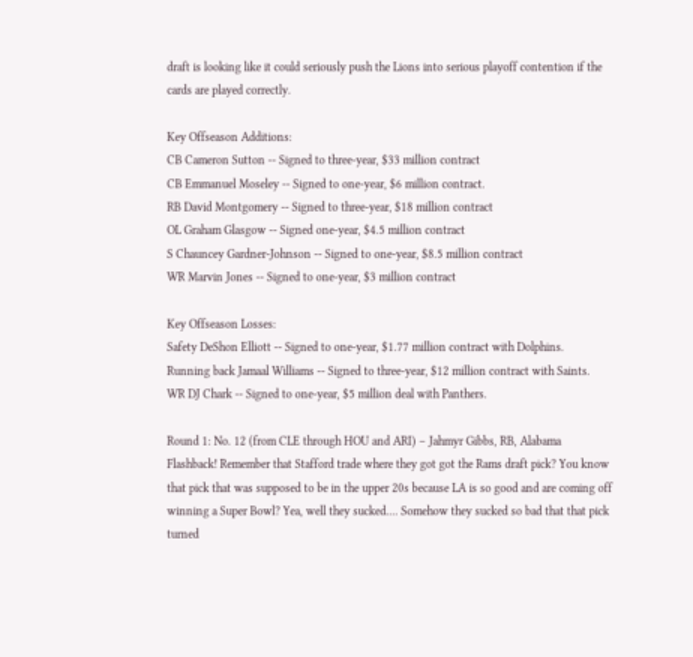draft is looking like it could seriously push the Lions into serious playoff contention if the cards are played correctly.

Key Offseason Additions:
CB Cameron Sutton -- Signed to three-year, $33 million contract
CB Emmanuel Moseley -- Signed to one-year, $6 million contract.
RB David Montgomery -- Signed to three-year, $18 million contract
OL Graham Glasgow -- Signed one-year, $4.5 million contract
S Chauncey Gardner-Johnson -- Signed to one-year, $8.5 million contract
WR Marvin Jones -- Signed to one-year, $3 million contract

Key Offseason Losses:
Safety DeShon Elliott -- Signed to one-year, $1.77 million contract with Dolphins.
Running back Jamaal Williams -- Signed to three-year, $12 million contract with Saints.
WR DJ Chark -- Signed to one-year, $5 million deal with Panthers.

Round 1: No. 12 (from CLE through HOU and ARI) – Jahmyr Gibbs, RB, Alabama
Flashback! Remember that Stafford trade where they got got the Rams draft pick? You know that pick that was supposed to be in the upper 20s because LA is so good and are coming off winning a Super Bowl? Yea, well they sucked.... Somehow they sucked so bad that that pick turned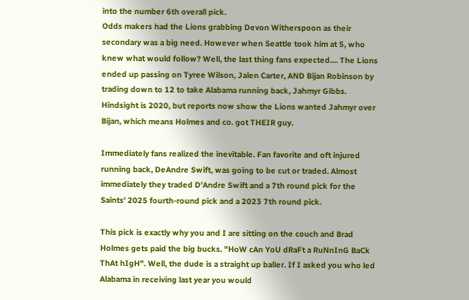into the number 6th overall pick.
Odds makers had the Lions grabbing Devon Witherspoon as their secondary was a big need. However when Seattle took him at 5, who knew what would follow? Well, the last thing fans expected.... The Lions ended up passing on Tyree Wilson, Jalen Carter, AND Bijan Robinson by trading down to 12 to take Alabama running back, Jahmyr Gibbs. Hindsight is 2020, but reports now show the Lions wanted Jahmyr over Bijan, which means Holmes and co. got THEIR guy.

Immediately fans realized the inevitable. Fan favorite and oft injured running back, DeAndre Swift, was going to be cut or traded. Almost immediately they traded D'Andre Swift and a 7th round pick for the Saints' 2025 fourth-round pick and a 2023 7th round pick.

This pick is exactly why you and I are sitting on the couch and Brad Holmes gets paid the big bucks. "HoW cAn YoU dRaFt a RuNnInG BaCk ThAt hIgH". Well, the dude is a straight up baller. If I asked you who led Alabama in receiving last year you would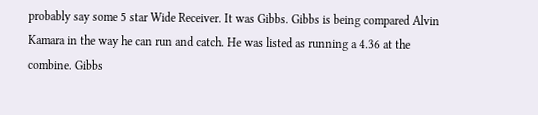probably say some 5 star Wide Receiver. It was Gibbs. Gibbs is being compared Alvin Kamara in the way he can run and catch. He was listed as running a 4.36 at the combine. Gibbs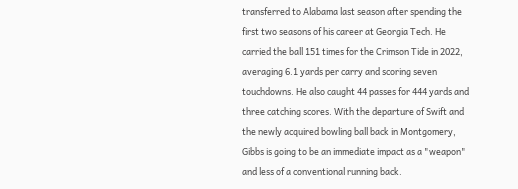transferred to Alabama last season after spending the first two seasons of his career at Georgia Tech. He carried the ball 151 times for the Crimson Tide in 2022, averaging 6.1 yards per carry and scoring seven touchdowns. He also caught 44 passes for 444 yards and three catching scores. With the departure of Swift and the newly acquired bowling ball back in Montgomery, Gibbs is going to be an immediate impact as a "weapon" and less of a conventional running back.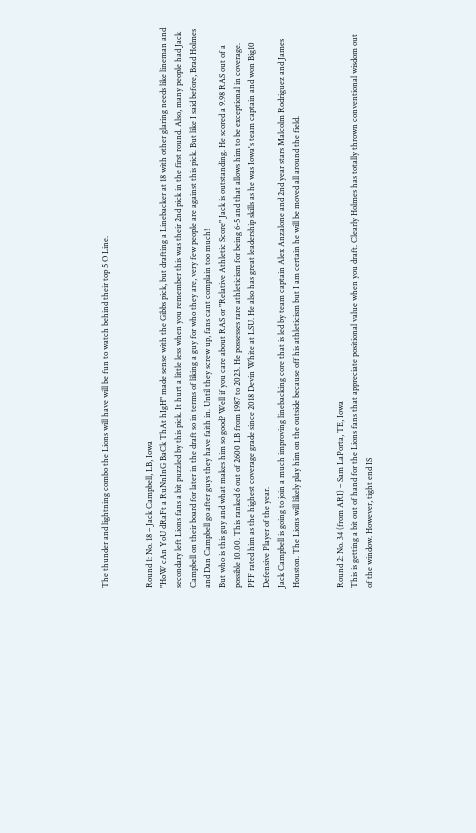The thunder and lightning combo the Lions will have will be fun to watch behind their top 5 O Line.


Round 1: No. 18 – Jack Campbell, LB, Iowa
"HoW cAn YoU dRaFt a RuNnInG BaCk ThAt hIgH" made sense with the Gibbs pick, but drafting a Linebacker at 18 with other glaring needs like lineman and secondary left Lions fans a bit puzzled by this pick. It hurt a little less when you remember this was their 2nd pick in the first round. Also, many people had Jack Campbell on their board for later in the draft so in terms of liking a guy for who they are, very few people are against this pick. But like I said before, Brad Holmes and Dan Campbell go after guys they have faith in. Until they screw up, fans cant complain too much!
But who is this guy and what makes him so good? Well if you care about RAS or "Relative Athletic Score" Jack is outstanding. He scored a 9.98 RAS out of a possible 10.00. This ranked 6 out of 2600 LB from 1987 to 2023. He possesses rare athleticism for being 6-5 and that allows him to be exceptional in coverage. PFF rated him as the highest coverage grade since 2018 Devin White at LSU. He also has great leadership skills as he was Iowa's team captain and won Big10 Defensive Player of the year.
Jack Campbell is going to join a much improving linebacking core that is led by team captain Alex Anzalone and 2nd year stars Malcolm Rodriguez and James Houston. The Lions will likely play him on the outside because off his athleticism but I am certain he will be moved all around the field.


Round 2: No. 34 (from ARI) – Sam LaPorta, TE, Iowa
This is getting a bit out of hand for the Lions fans that appreciate positional value when you draft. Clearly Holmes has totally thrown conventional wisdom out of the window. However, tight end IS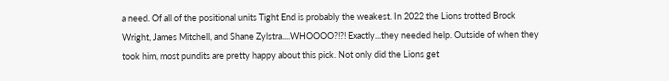a need. Of all of the positional units Tight End is probably the weakest. In 2022 the Lions trotted Brock Wright, James Mitchell, and Shane Zylstra....WHOOOO?!?! Exactly...they needed help. Outside of when they took him, most pundits are pretty happy about this pick. Not only did the Lions get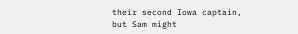their second Iowa captain, but Sam might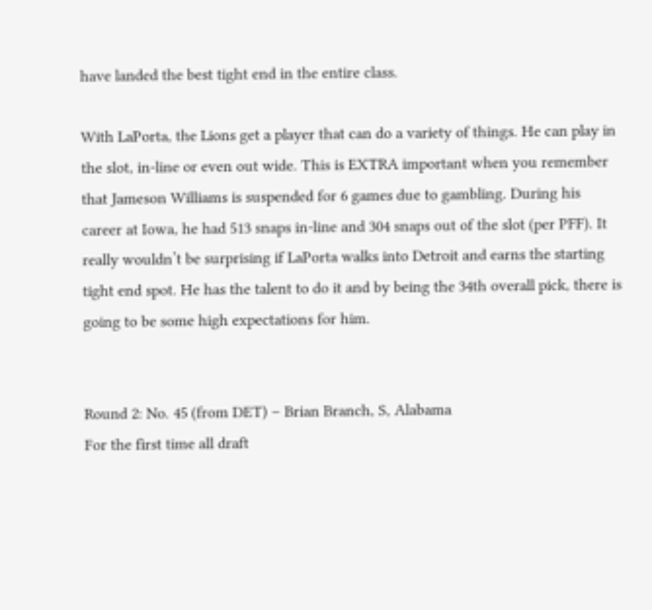have landed the best tight end in the entire class.

With LaPorta, the Lions get a player that can do a variety of things. He can play in the slot, in-line or even out wide. This is EXTRA important when you remember that Jameson Williams is suspended for 6 games due to gambling. During his career at Iowa, he had 513 snaps in-line and 304 snaps out of the slot (per PFF). It really wouldn’t be surprising if LaPorta walks into Detroit and earns the starting tight end spot. He has the talent to do it and by being the 34th overall pick, there is going to be some high expectations for him.


Round 2: No. 45 (from DET) – Brian Branch, S, Alabama
For the first time all draft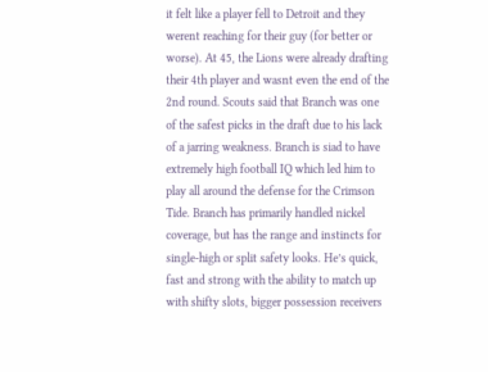it felt like a player fell to Detroit and they werent reaching for their guy (for better or worse). At 45, the Lions were already drafting their 4th player and wasnt even the end of the 2nd round. Scouts said that Branch was one of the safest picks in the draft due to his lack of a jarring weakness. Branch is siad to have extremely high football IQ which led him to play all around the defense for the Crimson Tide. Branch has primarily handled nickel coverage, but has the range and instincts for single-high or split safety looks. He’s quick, fast and strong with the ability to match up with shifty slots, bigger possession receivers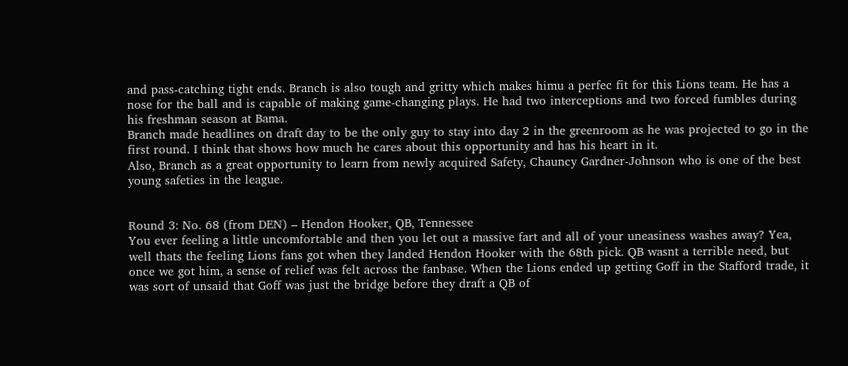and pass-catching tight ends. Branch is also tough and gritty which makes himu a perfec fit for this Lions team. He has a nose for the ball and is capable of making game-changing plays. He had two interceptions and two forced fumbles during his freshman season at Bama.
Branch made headlines on draft day to be the only guy to stay into day 2 in the greenroom as he was projected to go in the first round. I think that shows how much he cares about this opportunity and has his heart in it.
Also, Branch as a great opportunity to learn from newly acquired Safety, Chauncy Gardner-Johnson who is one of the best young safeties in the league.


Round 3: No. 68 (from DEN) – Hendon Hooker, QB, Tennessee
You ever feeling a little uncomfortable and then you let out a massive fart and all of your uneasiness washes away? Yea, well thats the feeling Lions fans got when they landed Hendon Hooker with the 68th pick. QB wasnt a terrible need, but once we got him, a sense of relief was felt across the fanbase. When the Lions ended up getting Goff in the Stafford trade, it was sort of unsaid that Goff was just the bridge before they draft a QB of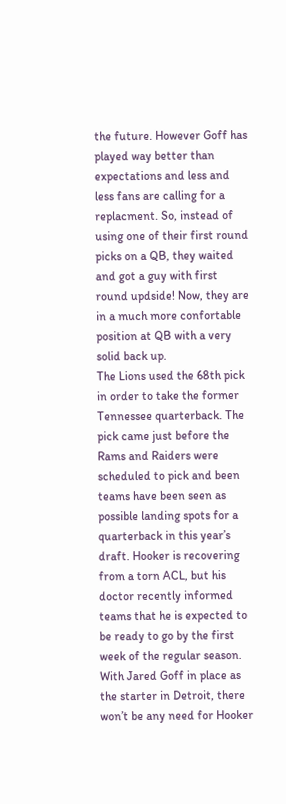the future. However Goff has played way better than expectations and less and less fans are calling for a replacment. So, instead of using one of their first round picks on a QB, they waited and got a guy with first round updside! Now, they are in a much more confortable position at QB with a very solid back up.
The Lions used the 68th pick in order to take the former Tennessee quarterback. The pick came just before the Rams and Raiders were scheduled to pick and been teams have been seen as possible landing spots for a quarterback in this year’s draft. Hooker is recovering from a torn ACL, but his doctor recently informed teams that he is expected to be ready to go by the first week of the regular season. With Jared Goff in place as the starter in Detroit, there won’t be any need for Hooker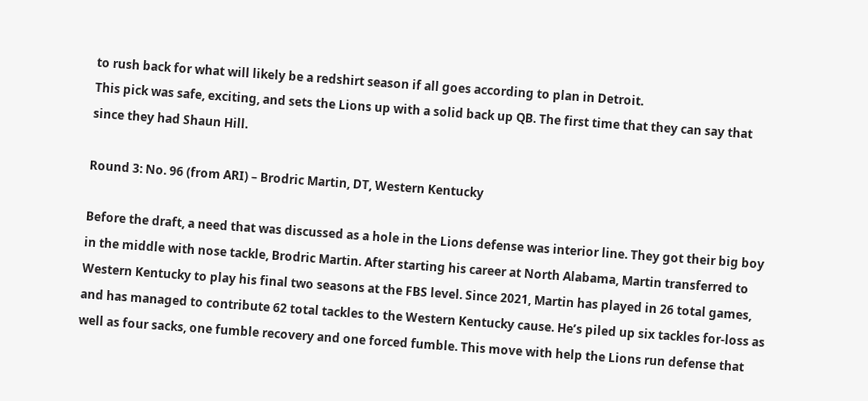to rush back for what will likely be a redshirt season if all goes according to plan in Detroit.
This pick was safe, exciting, and sets the Lions up with a solid back up QB. The first time that they can say that since they had Shaun Hill.

Round 3: No. 96 (from ARI) – Brodric Martin, DT, Western Kentucky

Before the draft, a need that was discussed as a hole in the Lions defense was interior line. They got their big boy in the middle with nose tackle, Brodric Martin. After starting his career at North Alabama, Martin transferred to Western Kentucky to play his final two seasons at the FBS level. Since 2021, Martin has played in 26 total games, and has managed to contribute 62 total tackles to the Western Kentucky cause. He’s piled up six tackles for-loss as well as four sacks, one fumble recovery and one forced fumble. This move with help the Lions run defense that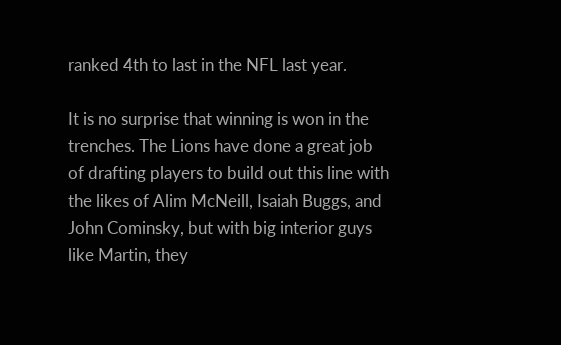ranked 4th to last in the NFL last year.

It is no surprise that winning is won in the trenches. The Lions have done a great job of drafting players to build out this line with the likes of Alim McNeill, Isaiah Buggs, and John Cominsky, but with big interior guys like Martin, they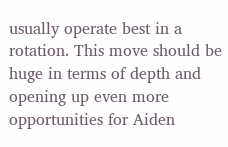usually operate best in a rotation. This move should be huge in terms of depth and opening up even more opportunities for Aiden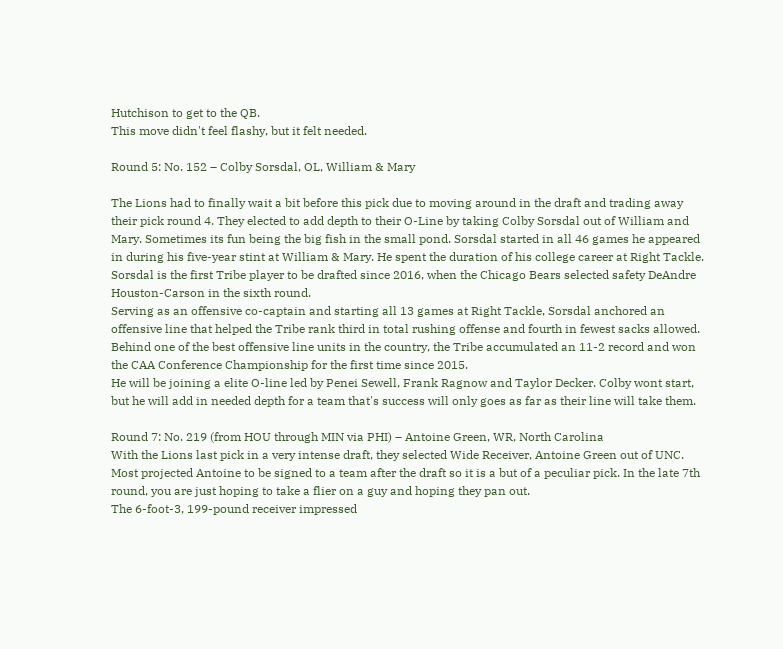Hutchison to get to the QB.
This move didn't feel flashy, but it felt needed.

Round 5: No. 152 – Colby Sorsdal, OL, William & Mary

The Lions had to finally wait a bit before this pick due to moving around in the draft and trading away their pick round 4. They elected to add depth to their O-Line by taking Colby Sorsdal out of William and Mary. Sometimes its fun being the big fish in the small pond. Sorsdal started in all 46 games he appeared in during his five-year stint at William & Mary. He spent the duration of his college career at Right Tackle. Sorsdal is the first Tribe player to be drafted since 2016, when the Chicago Bears selected safety DeAndre Houston-Carson in the sixth round.
Serving as an offensive co-captain and starting all 13 games at Right Tackle, Sorsdal anchored an offensive line that helped the Tribe rank third in total rushing offense and fourth in fewest sacks allowed. Behind one of the best offensive line units in the country, the Tribe accumulated an 11-2 record and won the CAA Conference Championship for the first time since 2015.
He will be joining a elite O-line led by Penei Sewell, Frank Ragnow and Taylor Decker. Colby wont start, but he will add in needed depth for a team that's success will only goes as far as their line will take them.

Round 7: No. 219 (from HOU through MIN via PHI) – Antoine Green, WR, North Carolina
With the Lions last pick in a very intense draft, they selected Wide Receiver, Antoine Green out of UNC. Most projected Antoine to be signed to a team after the draft so it is a but of a peculiar pick. In the late 7th round, you are just hoping to take a flier on a guy and hoping they pan out.
The 6-foot-3, 199-pound receiver impressed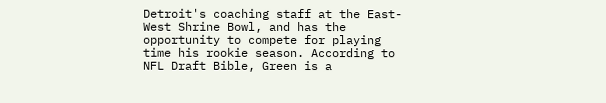Detroit's coaching staff at the East-West Shrine Bowl, and has the opportunity to compete for playing time his rookie season. According to NFL Draft Bible, Green is a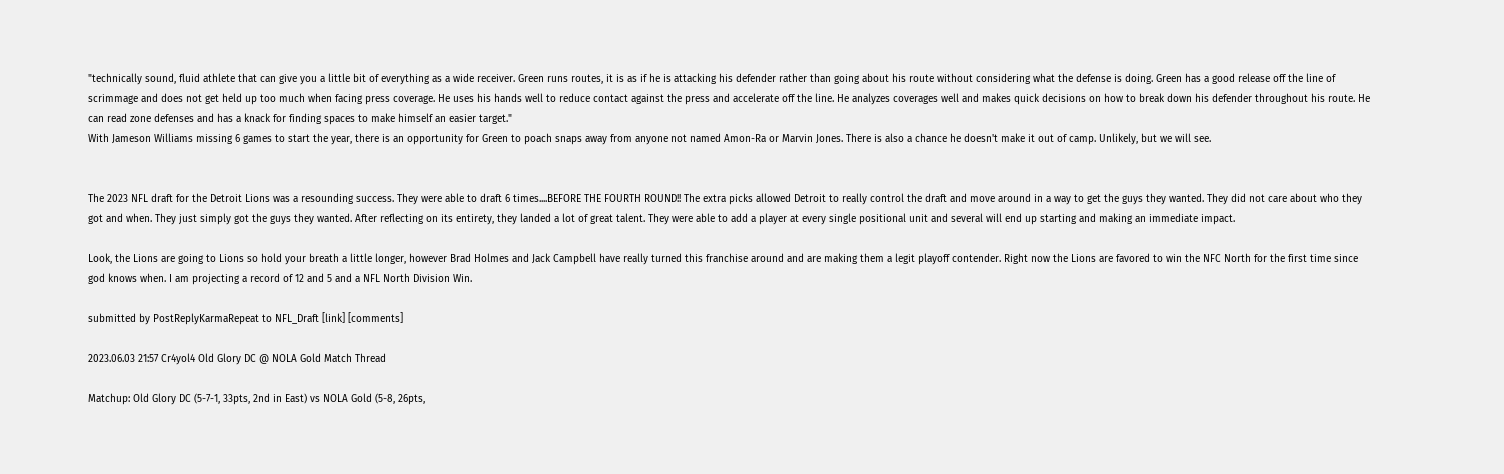"technically sound, fluid athlete that can give you a little bit of everything as a wide receiver. Green runs routes, it is as if he is attacking his defender rather than going about his route without considering what the defense is doing. Green has a good release off the line of scrimmage and does not get held up too much when facing press coverage. He uses his hands well to reduce contact against the press and accelerate off the line. He analyzes coverages well and makes quick decisions on how to break down his defender throughout his route. He can read zone defenses and has a knack for finding spaces to make himself an easier target."
With Jameson Williams missing 6 games to start the year, there is an opportunity for Green to poach snaps away from anyone not named Amon-Ra or Marvin Jones. There is also a chance he doesn't make it out of camp. Unlikely, but we will see.


The 2023 NFL draft for the Detroit Lions was a resounding success. They were able to draft 6 times....BEFORE THE FOURTH ROUND!! The extra picks allowed Detroit to really control the draft and move around in a way to get the guys they wanted. They did not care about who they got and when. They just simply got the guys they wanted. After reflecting on its entirety, they landed a lot of great talent. They were able to add a player at every single positional unit and several will end up starting and making an immediate impact.

Look, the Lions are going to Lions so hold your breath a little longer, however Brad Holmes and Jack Campbell have really turned this franchise around and are making them a legit playoff contender. Right now the Lions are favored to win the NFC North for the first time since god knows when. I am projecting a record of 12 and 5 and a NFL North Division Win.

submitted by PostReplyKarmaRepeat to NFL_Draft [link] [comments]

2023.06.03 21:57 Cr4yol4 Old Glory DC @ NOLA Gold Match Thread

Matchup: Old Glory DC (5-7-1, 33pts, 2nd in East) vs NOLA Gold (5-8, 26pts,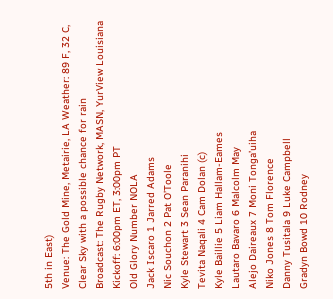5th in East)
Venue: The Gold Mine, Metairie, LA Weather: 89 F, 32 C, Clear Sky with a possible chance for rain
Broadcast: The Rugby Network, MASN, YurView Louisiana
Kickoff: 6:00pm ET, 3:00pm PT
Old Glory Number NOLA
Jack Iscaro 1 Jarred Adams
Nic Souchon 2 Pat O’Toole
Kyle Stewart 3 Sean Paranihi
Tevita Naqali 4 Cam Dolan (c)
Kyle Baillie 5 Liam Hallam-Eames
Lautaro Bavaro 6 Malcolm May
Alejo Daireaux 7 Moni Tonga’uiha
Niko Jones 8 Tom Florence
Danny Tusitala 9 Luke Campbell
Gradyn Bowd 10 Rodney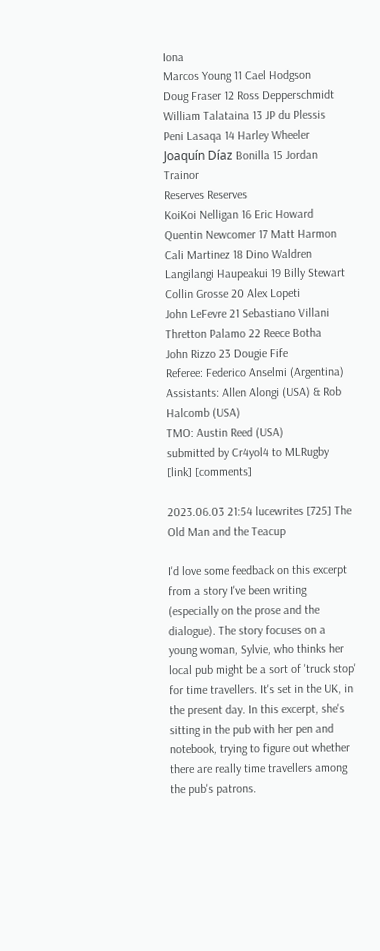Iona
Marcos Young 11 Cael Hodgson
Doug Fraser 12 Ross Depperschmidt
William Talataina 13 JP du Plessis
Peni Lasaqa 14 Harley Wheeler
Joaquín Díaz Bonilla 15 Jordan Trainor
Reserves Reserves
KoiKoi Nelligan 16 Eric Howard
Quentin Newcomer 17 Matt Harmon
Cali Martinez 18 Dino Waldren
Langilangi Haupeakui 19 Billy Stewart
Collin Grosse 20 Alex Lopeti
John LeFevre 21 Sebastiano Villani
Thretton Palamo 22 Reece Botha
John Rizzo 23 Dougie Fife
Referee: Federico Anselmi (Argentina)
Assistants: Allen Alongi (USA) & Rob Halcomb (USA)
TMO: Austin Reed (USA)
submitted by Cr4yol4 to MLRugby [link] [comments]

2023.06.03 21:54 lucewrites [725] The Old Man and the Teacup

I'd love some feedback on this excerpt from a story I've been writing (especially on the prose and the dialogue). The story focuses on a young woman, Sylvie, who thinks her local pub might be a sort of 'truck stop' for time travellers. It's set in the UK, in the present day. In this excerpt, she's sitting in the pub with her pen and notebook, trying to figure out whether there are really time travellers among the pub's patrons.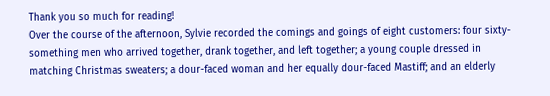Thank you so much for reading!
Over the course of the afternoon, Sylvie recorded the comings and goings of eight customers: four sixty-something men who arrived together, drank together, and left together; a young couple dressed in matching Christmas sweaters; a dour-faced woman and her equally dour-faced Mastiff; and an elderly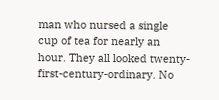man who nursed a single cup of tea for nearly an hour. They all looked twenty-first-century-ordinary. No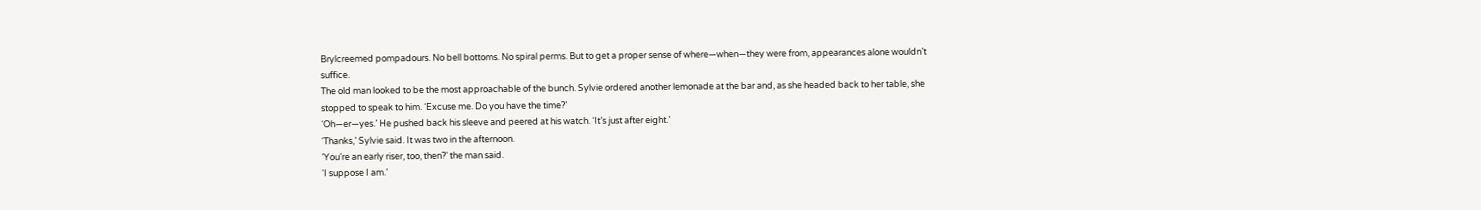Brylcreemed pompadours. No bell bottoms. No spiral perms. But to get a proper sense of where—when—they were from, appearances alone wouldn’t suffice.
The old man looked to be the most approachable of the bunch. Sylvie ordered another lemonade at the bar and, as she headed back to her table, she stopped to speak to him. ‘Excuse me. Do you have the time?’
‘Oh—er—yes.’ He pushed back his sleeve and peered at his watch. ‘It’s just after eight.’
‘Thanks,’ Sylvie said. It was two in the afternoon.
‘You’re an early riser, too, then?’ the man said.
‘I suppose I am.’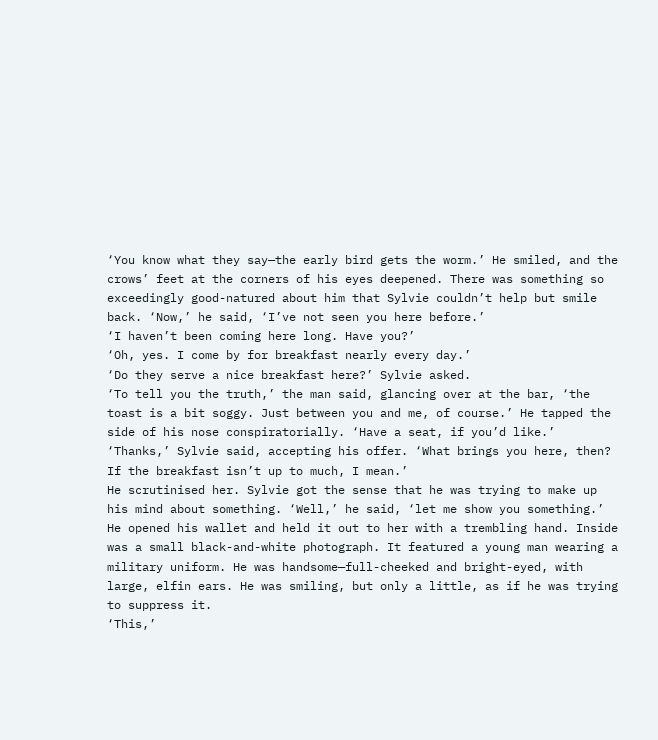‘You know what they say—the early bird gets the worm.’ He smiled, and the crows’ feet at the corners of his eyes deepened. There was something so exceedingly good-natured about him that Sylvie couldn’t help but smile back. ‘Now,’ he said, ‘I’ve not seen you here before.’
‘I haven’t been coming here long. Have you?’
‘Oh, yes. I come by for breakfast nearly every day.’
‘Do they serve a nice breakfast here?’ Sylvie asked.
‘To tell you the truth,’ the man said, glancing over at the bar, ‘the toast is a bit soggy. Just between you and me, of course.’ He tapped the side of his nose conspiratorially. ‘Have a seat, if you’d like.’
‘Thanks,’ Sylvie said, accepting his offer. ‘What brings you here, then? If the breakfast isn’t up to much, I mean.’
He scrutinised her. Sylvie got the sense that he was trying to make up his mind about something. ‘Well,’ he said, ‘let me show you something.’ He opened his wallet and held it out to her with a trembling hand. Inside was a small black-and-white photograph. It featured a young man wearing a military uniform. He was handsome—full-cheeked and bright-eyed, with large, elfin ears. He was smiling, but only a little, as if he was trying to suppress it.
‘This,’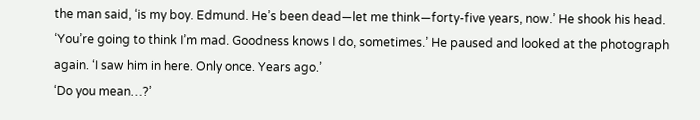the man said, ‘is my boy. Edmund. He’s been dead—let me think—forty-five years, now.’ He shook his head. ‘You’re going to think I’m mad. Goodness knows I do, sometimes.’ He paused and looked at the photograph again. ‘I saw him in here. Only once. Years ago.’
‘Do you mean…?’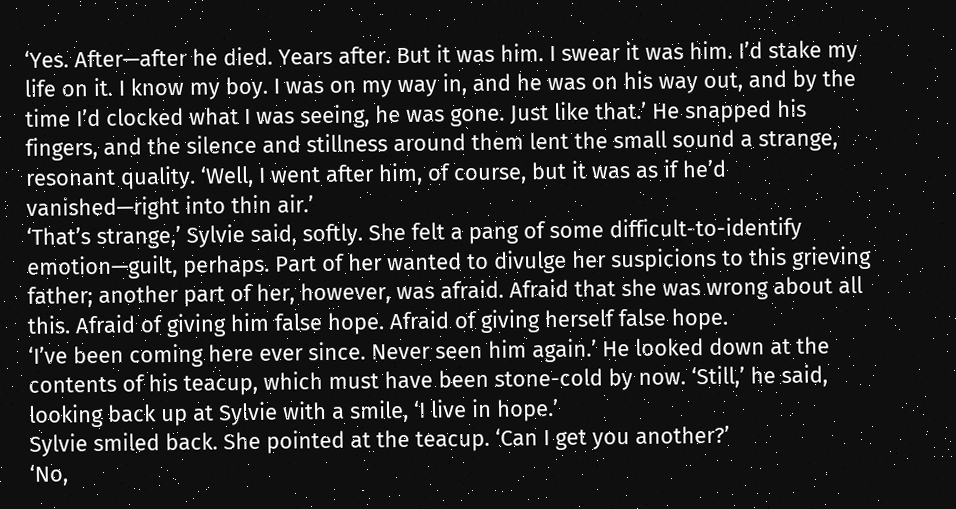‘Yes. After—after he died. Years after. But it was him. I swear it was him. I’d stake my life on it. I know my boy. I was on my way in, and he was on his way out, and by the time I’d clocked what I was seeing, he was gone. Just like that.’ He snapped his fingers, and the silence and stillness around them lent the small sound a strange, resonant quality. ‘Well, I went after him, of course, but it was as if he’d vanished—right into thin air.’
‘That’s strange,’ Sylvie said, softly. She felt a pang of some difficult-to-identify emotion—guilt, perhaps. Part of her wanted to divulge her suspicions to this grieving father; another part of her, however, was afraid. Afraid that she was wrong about all this. Afraid of giving him false hope. Afraid of giving herself false hope.
‘I’ve been coming here ever since. Never seen him again.’ He looked down at the contents of his teacup, which must have been stone-cold by now. ‘Still,’ he said, looking back up at Sylvie with a smile, ‘I live in hope.’
Sylvie smiled back. She pointed at the teacup. ‘Can I get you another?’
‘No,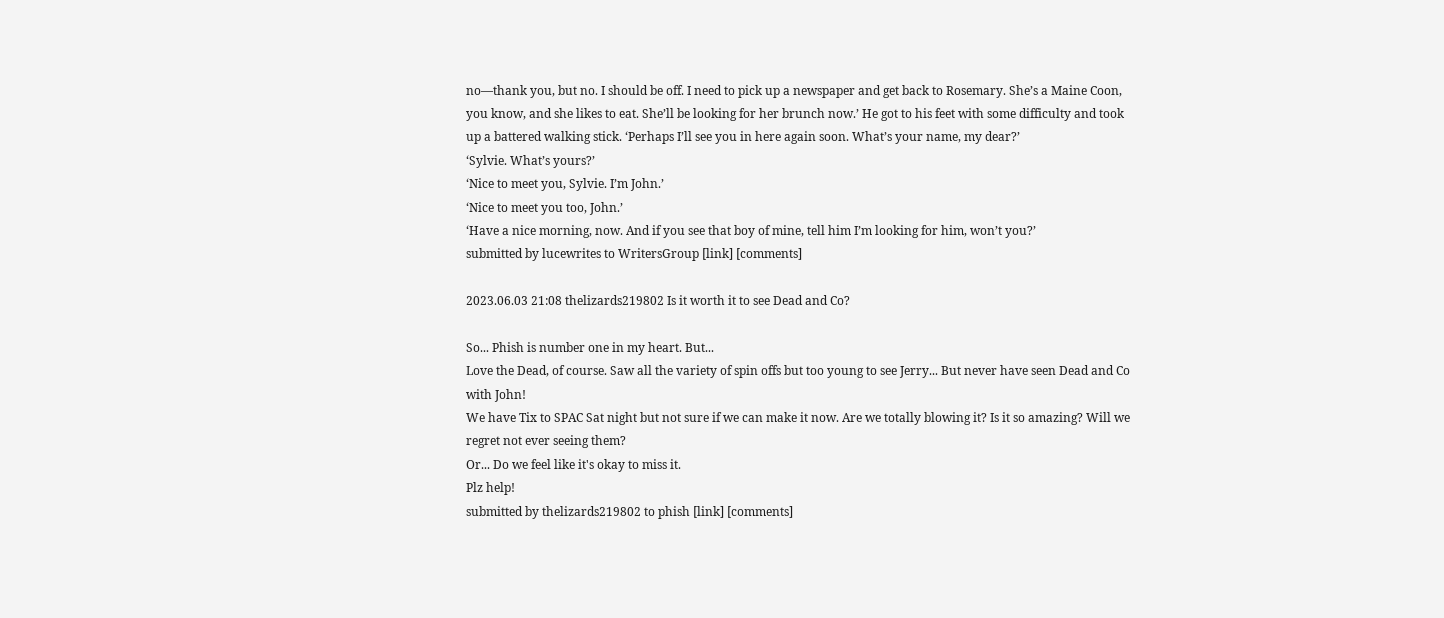no—thank you, but no. I should be off. I need to pick up a newspaper and get back to Rosemary. She’s a Maine Coon, you know, and she likes to eat. She’ll be looking for her brunch now.’ He got to his feet with some difficulty and took up a battered walking stick. ‘Perhaps I’ll see you in here again soon. What’s your name, my dear?’
‘Sylvie. What’s yours?’
‘Nice to meet you, Sylvie. I’m John.’
‘Nice to meet you too, John.’
‘Have a nice morning, now. And if you see that boy of mine, tell him I’m looking for him, won’t you?’
submitted by lucewrites to WritersGroup [link] [comments]

2023.06.03 21:08 thelizards219802 Is it worth it to see Dead and Co?

So... Phish is number one in my heart. But...
Love the Dead, of course. Saw all the variety of spin offs but too young to see Jerry... But never have seen Dead and Co with John!
We have Tix to SPAC Sat night but not sure if we can make it now. Are we totally blowing it? Is it so amazing? Will we regret not ever seeing them?
Or... Do we feel like it's okay to miss it.
Plz help!
submitted by thelizards219802 to phish [link] [comments]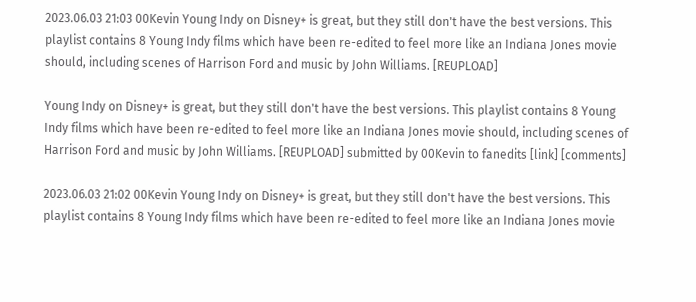2023.06.03 21:03 00Kevin Young Indy on Disney+ is great, but they still don't have the best versions. This playlist contains 8 Young Indy films which have been re-edited to feel more like an Indiana Jones movie should, including scenes of Harrison Ford and music by John Williams. [REUPLOAD]

Young Indy on Disney+ is great, but they still don't have the best versions. This playlist contains 8 Young Indy films which have been re-edited to feel more like an Indiana Jones movie should, including scenes of Harrison Ford and music by John Williams. [REUPLOAD] submitted by 00Kevin to fanedits [link] [comments]

2023.06.03 21:02 00Kevin Young Indy on Disney+ is great, but they still don't have the best versions. This playlist contains 8 Young Indy films which have been re-edited to feel more like an Indiana Jones movie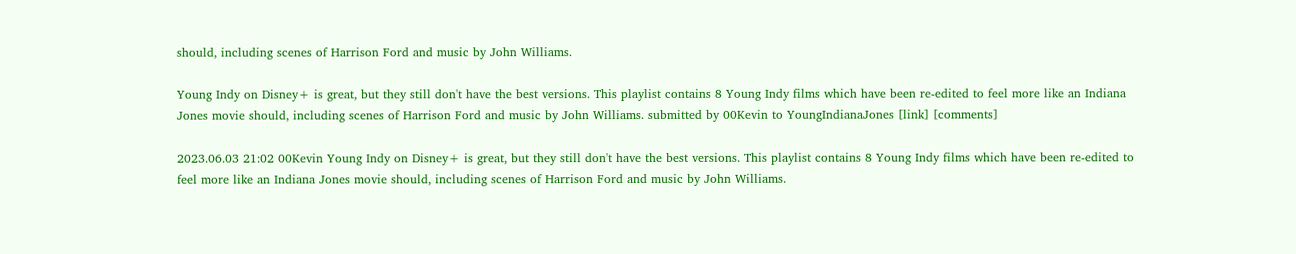should, including scenes of Harrison Ford and music by John Williams.

Young Indy on Disney+ is great, but they still don't have the best versions. This playlist contains 8 Young Indy films which have been re-edited to feel more like an Indiana Jones movie should, including scenes of Harrison Ford and music by John Williams. submitted by 00Kevin to YoungIndianaJones [link] [comments]

2023.06.03 21:02 00Kevin Young Indy on Disney+ is great, but they still don't have the best versions. This playlist contains 8 Young Indy films which have been re-edited to feel more like an Indiana Jones movie should, including scenes of Harrison Ford and music by John Williams.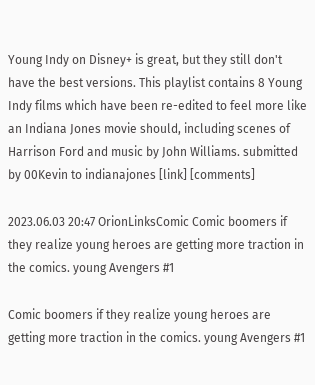Young Indy on Disney+ is great, but they still don't have the best versions. This playlist contains 8 Young Indy films which have been re-edited to feel more like an Indiana Jones movie should, including scenes of Harrison Ford and music by John Williams. submitted by 00Kevin to indianajones [link] [comments]

2023.06.03 20:47 OrionLinksComic Comic boomers if they realize young heroes are getting more traction in the comics. young Avengers #1

Comic boomers if they realize young heroes are getting more traction in the comics. young Avengers #1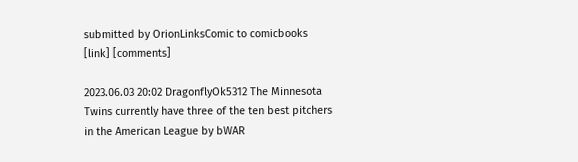submitted by OrionLinksComic to comicbooks [link] [comments]

2023.06.03 20:02 DragonflyOk5312 The Minnesota Twins currently have three of the ten best pitchers in the American League by bWAR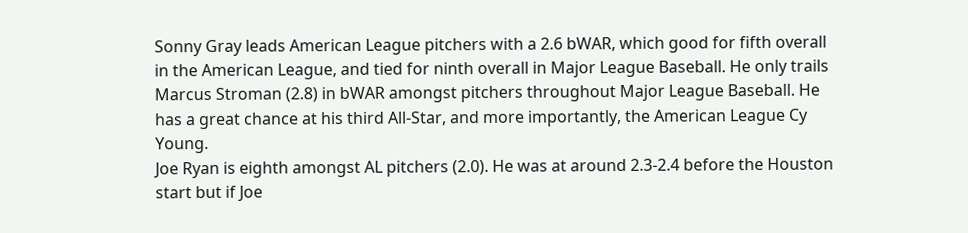Sonny Gray leads American League pitchers with a 2.6 bWAR, which good for fifth overall in the American League, and tied for ninth overall in Major League Baseball. He only trails Marcus Stroman (2.8) in bWAR amongst pitchers throughout Major League Baseball. He has a great chance at his third All-Star, and more importantly, the American League Cy Young.
Joe Ryan is eighth amongst AL pitchers (2.0). He was at around 2.3-2.4 before the Houston start but if Joe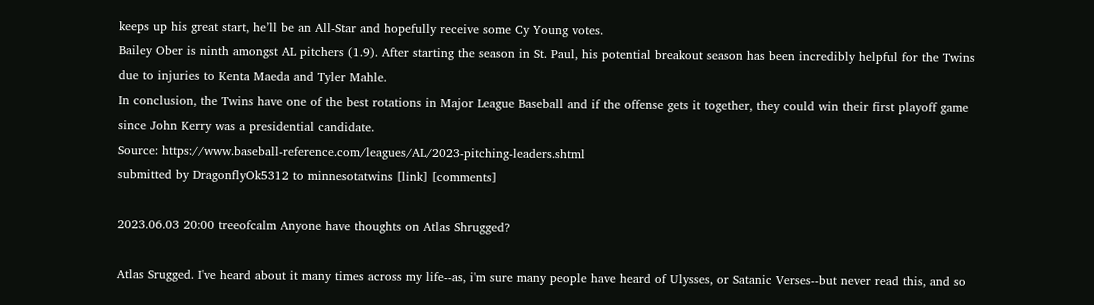keeps up his great start, he’ll be an All-Star and hopefully receive some Cy Young votes.
Bailey Ober is ninth amongst AL pitchers (1.9). After starting the season in St. Paul, his potential breakout season has been incredibly helpful for the Twins due to injuries to Kenta Maeda and Tyler Mahle.
In conclusion, the Twins have one of the best rotations in Major League Baseball and if the offense gets it together, they could win their first playoff game since John Kerry was a presidential candidate.
Source: https://www.baseball-reference.com/leagues/AL/2023-pitching-leaders.shtml
submitted by DragonflyOk5312 to minnesotatwins [link] [comments]

2023.06.03 20:00 treeofcalm Anyone have thoughts on Atlas Shrugged?

Atlas Srugged. I've heard about it many times across my life--as, i'm sure many people have heard of Ulysses, or Satanic Verses--but never read this, and so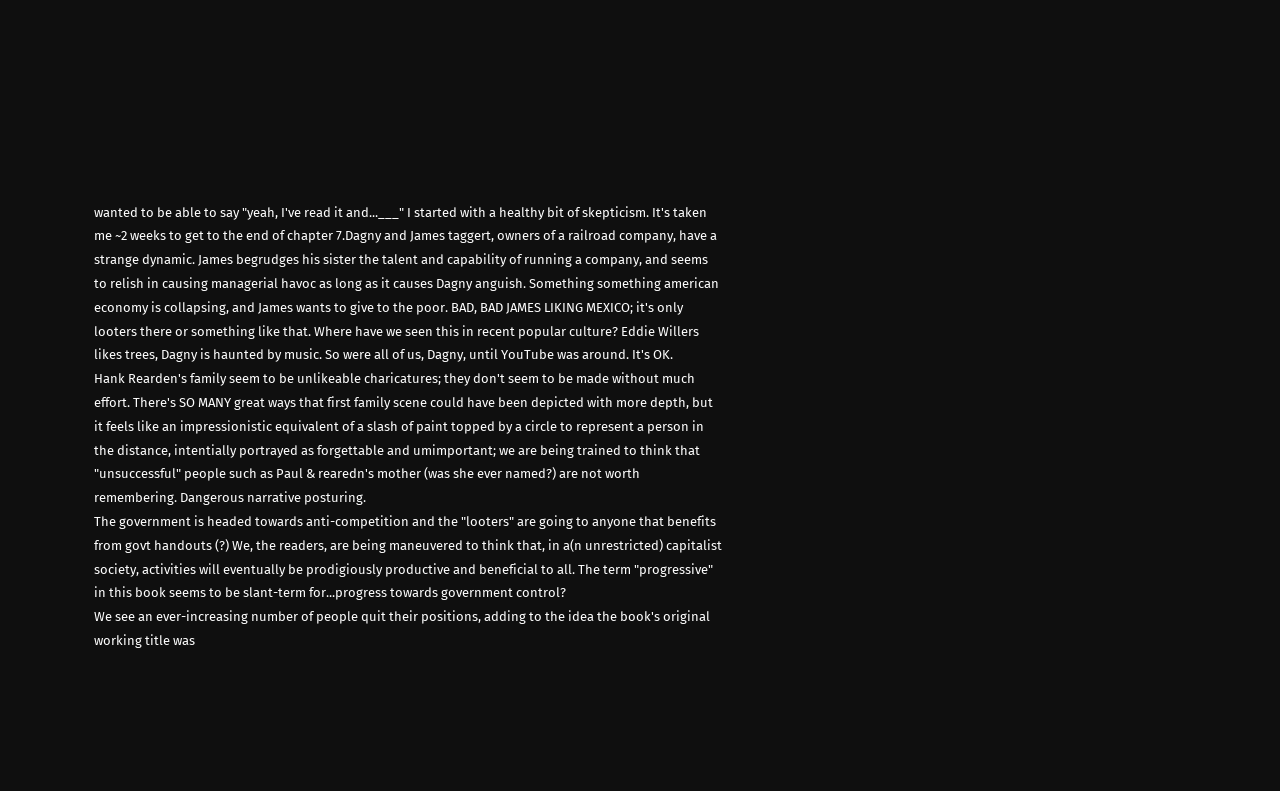wanted to be able to say "yeah, I've read it and...___" I started with a healthy bit of skepticism. It's taken me ~2 weeks to get to the end of chapter 7.Dagny and James taggert, owners of a railroad company, have a strange dynamic. James begrudges his sister the talent and capability of running a company, and seems to relish in causing managerial havoc as long as it causes Dagny anguish. Something something american economy is collapsing, and James wants to give to the poor. BAD, BAD JAMES LIKING MEXICO; it's only looters there or something like that. Where have we seen this in recent popular culture? Eddie Willers likes trees, Dagny is haunted by music. So were all of us, Dagny, until YouTube was around. It's OK.
Hank Rearden's family seem to be unlikeable charicatures; they don't seem to be made without much effort. There's SO MANY great ways that first family scene could have been depicted with more depth, but it feels like an impressionistic equivalent of a slash of paint topped by a circle to represent a person in the distance, intentially portrayed as forgettable and umimportant; we are being trained to think that "unsuccessful" people such as Paul & rearedn's mother (was she ever named?) are not worth remembering. Dangerous narrative posturing.
The government is headed towards anti-competition and the "looters" are going to anyone that benefits from govt handouts (?) We, the readers, are being maneuvered to think that, in a(n unrestricted) capitalist society, activities will eventually be prodigiously productive and beneficial to all. The term "progressive" in this book seems to be slant-term for...progress towards government control?
We see an ever-increasing number of people quit their positions, adding to the idea the book's original working title was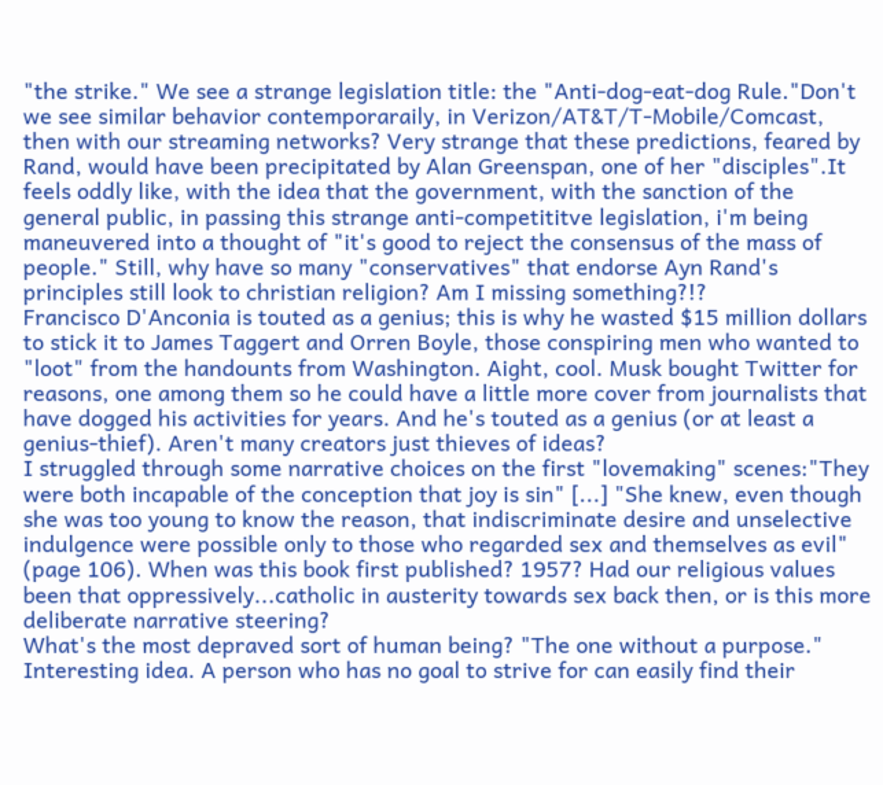"the strike." We see a strange legislation title: the "Anti-dog-eat-dog Rule."Don't we see similar behavior contemporaraily, in Verizon/AT&T/T-Mobile/Comcast, then with our streaming networks? Very strange that these predictions, feared by Rand, would have been precipitated by Alan Greenspan, one of her "disciples".It feels oddly like, with the idea that the government, with the sanction of the general public, in passing this strange anti-competititve legislation, i'm being maneuvered into a thought of "it's good to reject the consensus of the mass of people." Still, why have so many "conservatives" that endorse Ayn Rand's principles still look to christian religion? Am I missing something?!?
Francisco D'Anconia is touted as a genius; this is why he wasted $15 million dollars to stick it to James Taggert and Orren Boyle, those conspiring men who wanted to "loot" from the handounts from Washington. Aight, cool. Musk bought Twitter for reasons, one among them so he could have a little more cover from journalists that have dogged his activities for years. And he's touted as a genius (or at least a genius-thief). Aren't many creators just thieves of ideas?
I struggled through some narrative choices on the first "lovemaking" scenes:"They were both incapable of the conception that joy is sin" [...] "She knew, even though she was too young to know the reason, that indiscriminate desire and unselective indulgence were possible only to those who regarded sex and themselves as evil" (page 106). When was this book first published? 1957? Had our religious values been that oppressively...catholic in austerity towards sex back then, or is this more deliberate narrative steering?
What's the most depraved sort of human being? "The one without a purpose." Interesting idea. A person who has no goal to strive for can easily find their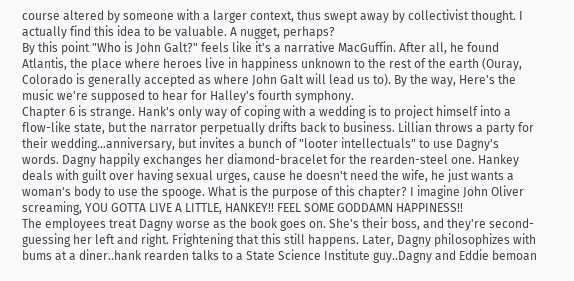course altered by someone with a larger context, thus swept away by collectivist thought. I actually find this idea to be valuable. A nugget, perhaps?
By this point "Who is John Galt?" feels like it's a narrative MacGuffin. After all, he found Atlantis, the place where heroes live in happiness unknown to the rest of the earth (Ouray, Colorado is generally accepted as where John Galt will lead us to). By the way, Here's the music we're supposed to hear for Halley's fourth symphony.
Chapter 6 is strange. Hank's only way of coping with a wedding is to project himself into a flow-like state, but the narrator perpetually drifts back to business. Lillian throws a party for their wedding...anniversary, but invites a bunch of "looter intellectuals" to use Dagny's words. Dagny happily exchanges her diamond-bracelet for the rearden-steel one. Hankey deals with guilt over having sexual urges, cause he doesn't need the wife, he just wants a woman's body to use the spooge. What is the purpose of this chapter? I imagine John Oliver screaming, YOU GOTTA LIVE A LITTLE, HANKEY!! FEEL SOME GODDAMN HAPPINESS!!
The employees treat Dagny worse as the book goes on. She's their boss, and they're second-guessing her left and right. Frightening that this still happens. Later, Dagny philosophizes with bums at a diner..hank rearden talks to a State Science Institute guy..Dagny and Eddie bemoan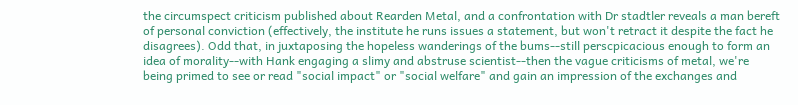the circumspect criticism published about Rearden Metal, and a confrontation with Dr stadtler reveals a man bereft of personal conviction (effectively, the institute he runs issues a statement, but won't retract it despite the fact he disagrees). Odd that, in juxtaposing the hopeless wanderings of the bums--still perscpicacious enough to form an idea of morality--with Hank engaging a slimy and abstruse scientist--then the vague criticisms of metal, we're being primed to see or read "social impact" or "social welfare" and gain an impression of the exchanges and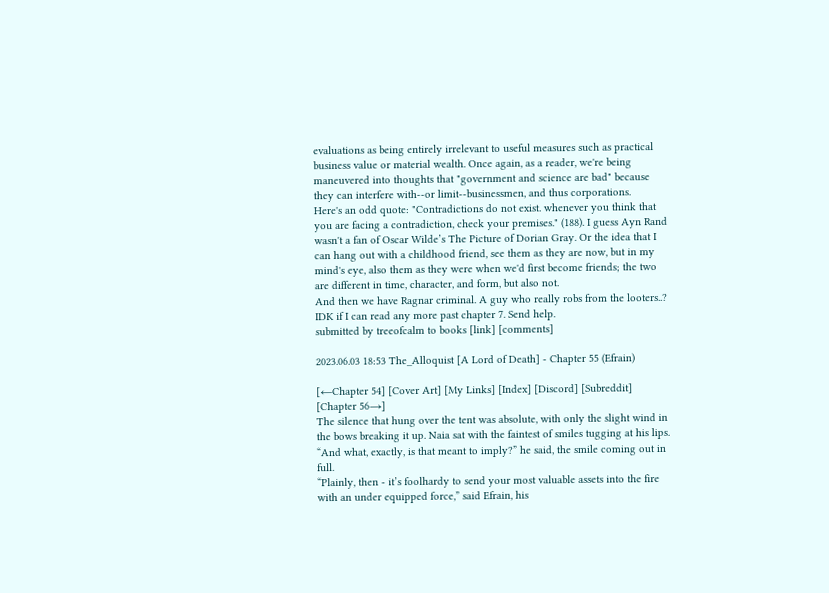evaluations as being entirely irrelevant to useful measures such as practical business value or material wealth. Once again, as a reader, we're being maneuvered into thoughts that "government and science are bad" because they can interfere with--or limit--businessmen, and thus corporations.
Here's an odd quote: "Contradictions do not exist. whenever you think that you are facing a contradiction, check your premises." (188). I guess Ayn Rand wasn't a fan of Oscar Wilde’s The Picture of Dorian Gray. Or the idea that I can hang out with a childhood friend, see them as they are now, but in my mind's eye, also them as they were when we'd first become friends; the two are different in time, character, and form, but also not.
And then we have Ragnar criminal. A guy who really robs from the looters..?
IDK if I can read any more past chapter 7. Send help.
submitted by treeofcalm to books [link] [comments]

2023.06.03 18:53 The_Alloquist [A Lord of Death] - Chapter 55 (Efrain)

[←Chapter 54] [Cover Art] [My Links] [Index] [Discord] [Subreddit] [Chapter 56→]
The silence that hung over the tent was absolute, with only the slight wind in the bows breaking it up. Naia sat with the faintest of smiles tugging at his lips.
“And what, exactly, is that meant to imply?” he said, the smile coming out in full.
“Plainly, then - it’s foolhardy to send your most valuable assets into the fire with an under equipped force,” said Efrain, his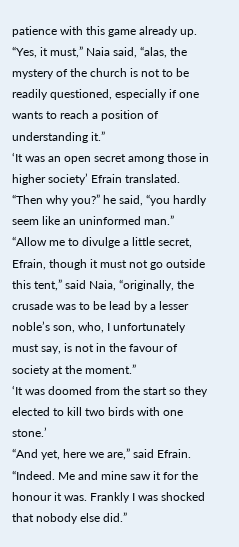patience with this game already up.
“Yes, it must,” Naia said, “alas, the mystery of the church is not to be readily questioned, especially if one wants to reach a position of understanding it.”
‘It was an open secret among those in higher society’ Efrain translated.
“Then why you?” he said, “you hardly seem like an uninformed man.”
“Allow me to divulge a little secret, Efrain, though it must not go outside this tent,” said Naia, “originally, the crusade was to be lead by a lesser noble’s son, who, I unfortunately must say, is not in the favour of society at the moment.”
‘It was doomed from the start so they elected to kill two birds with one stone.’
“And yet, here we are,” said Efrain.
“Indeed. Me and mine saw it for the honour it was. Frankly I was shocked that nobody else did.”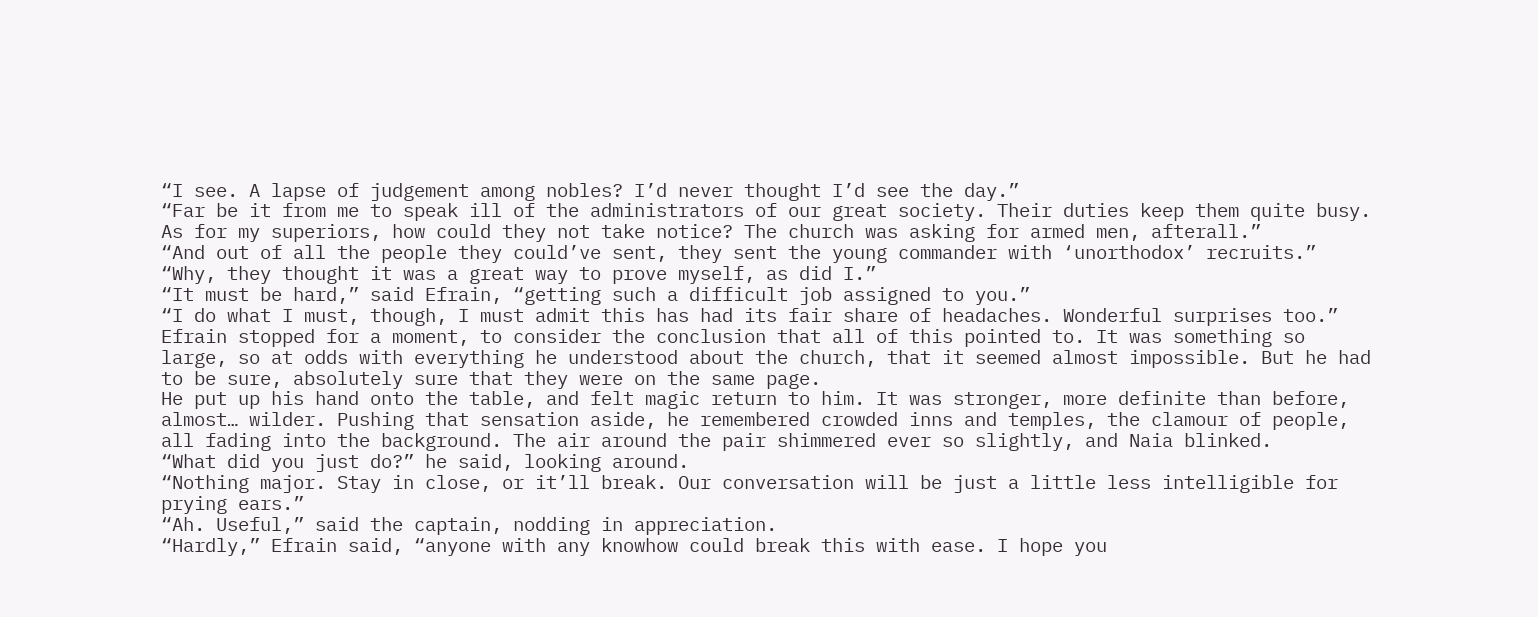“I see. A lapse of judgement among nobles? I’d never thought I’d see the day.”
“Far be it from me to speak ill of the administrators of our great society. Their duties keep them quite busy. As for my superiors, how could they not take notice? The church was asking for armed men, afterall.”
“And out of all the people they could’ve sent, they sent the young commander with ‘unorthodox’ recruits.”
“Why, they thought it was a great way to prove myself, as did I.”
“It must be hard,” said Efrain, “getting such a difficult job assigned to you.”
“I do what I must, though, I must admit this has had its fair share of headaches. Wonderful surprises too.”
Efrain stopped for a moment, to consider the conclusion that all of this pointed to. It was something so large, so at odds with everything he understood about the church, that it seemed almost impossible. But he had to be sure, absolutely sure that they were on the same page.
He put up his hand onto the table, and felt magic return to him. It was stronger, more definite than before, almost… wilder. Pushing that sensation aside, he remembered crowded inns and temples, the clamour of people, all fading into the background. The air around the pair shimmered ever so slightly, and Naia blinked.
“What did you just do?” he said, looking around.
“Nothing major. Stay in close, or it’ll break. Our conversation will be just a little less intelligible for prying ears.”
“Ah. Useful,” said the captain, nodding in appreciation.
“Hardly,” Efrain said, “anyone with any knowhow could break this with ease. I hope you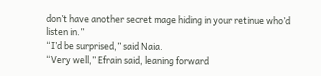don’t have another secret mage hiding in your retinue who’d listen in.”
“I’d be surprised,” said Naia.
“Very well,” Efrain said, leaning forward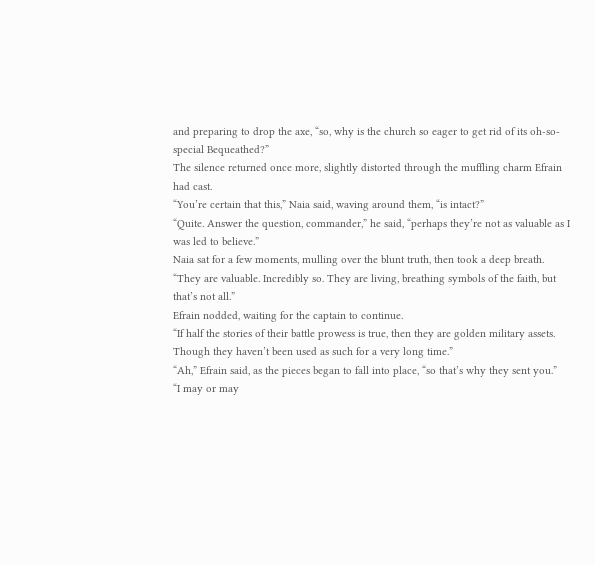and preparing to drop the axe, “so, why is the church so eager to get rid of its oh-so-special Bequeathed?”
The silence returned once more, slightly distorted through the muffling charm Efrain had cast.
“You’re certain that this,” Naia said, waving around them, “is intact?”
“Quite. Answer the question, commander,” he said, “perhaps they’re not as valuable as I was led to believe.”
Naia sat for a few moments, mulling over the blunt truth, then took a deep breath.
“They are valuable. Incredibly so. They are living, breathing symbols of the faith, but that’s not all.”
Efrain nodded, waiting for the captain to continue.
“If half the stories of their battle prowess is true, then they are golden military assets. Though they haven’t been used as such for a very long time.”
“Ah,” Efrain said, as the pieces began to fall into place, “so that’s why they sent you.”
“I may or may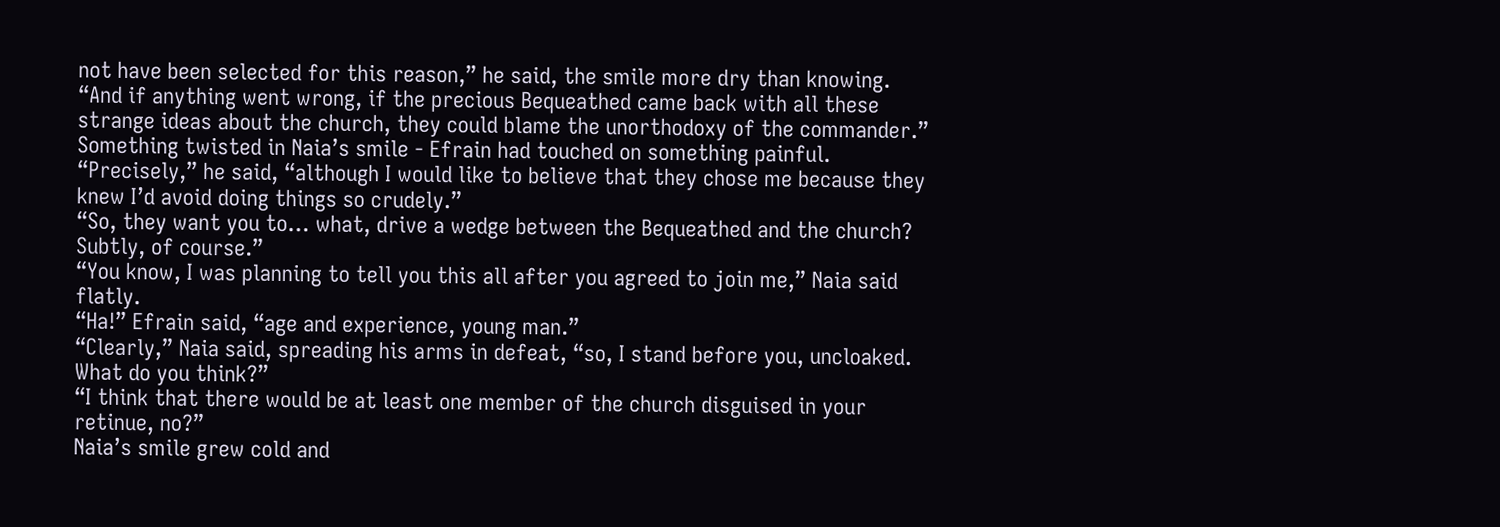not have been selected for this reason,” he said, the smile more dry than knowing.
“And if anything went wrong, if the precious Bequeathed came back with all these strange ideas about the church, they could blame the unorthodoxy of the commander.”
Something twisted in Naia’s smile - Efrain had touched on something painful.
“Precisely,” he said, “although I would like to believe that they chose me because they knew I’d avoid doing things so crudely.”
“So, they want you to… what, drive a wedge between the Bequeathed and the church? Subtly, of course.”
“You know, I was planning to tell you this all after you agreed to join me,” Naia said flatly.
“Ha!” Efrain said, “age and experience, young man.”
“Clearly,” Naia said, spreading his arms in defeat, “so, I stand before you, uncloaked. What do you think?”
“I think that there would be at least one member of the church disguised in your retinue, no?”
Naia’s smile grew cold and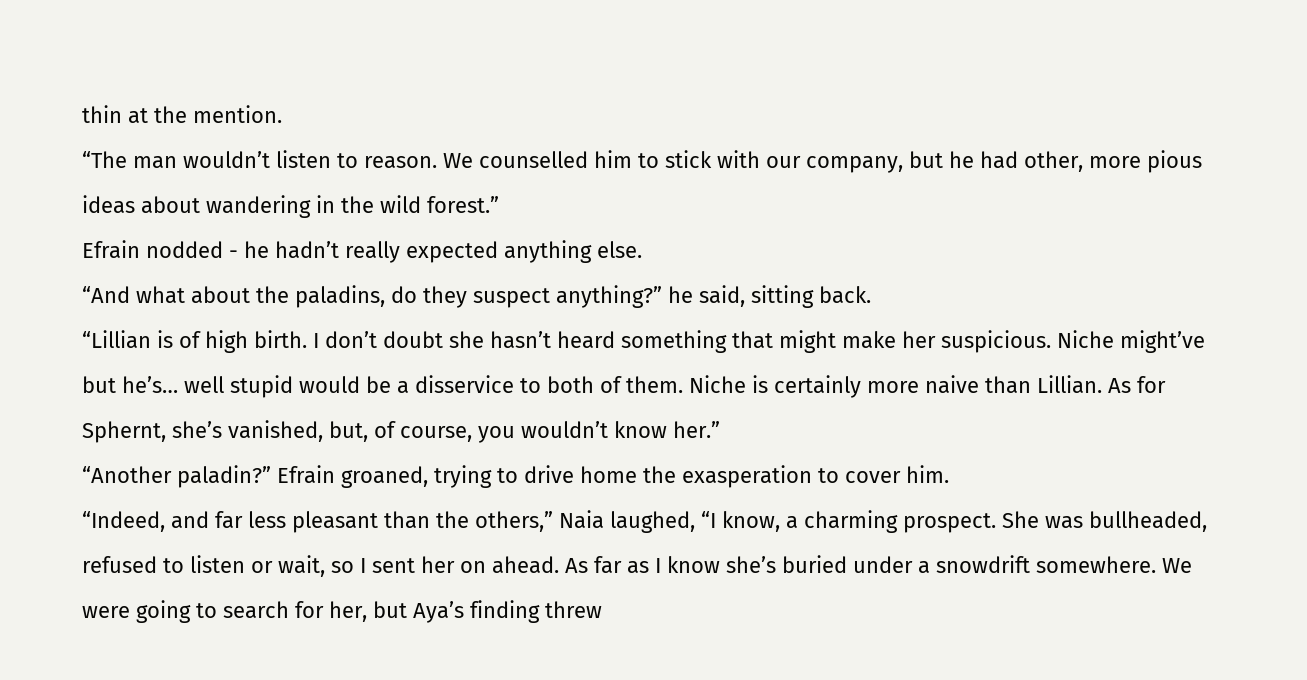thin at the mention.
“The man wouldn’t listen to reason. We counselled him to stick with our company, but he had other, more pious ideas about wandering in the wild forest.”
Efrain nodded - he hadn’t really expected anything else.
“And what about the paladins, do they suspect anything?” he said, sitting back.
“Lillian is of high birth. I don’t doubt she hasn’t heard something that might make her suspicious. Niche might’ve but he’s… well stupid would be a disservice to both of them. Niche is certainly more naive than Lillian. As for Sphernt, she’s vanished, but, of course, you wouldn’t know her.”
“Another paladin?” Efrain groaned, trying to drive home the exasperation to cover him.
“Indeed, and far less pleasant than the others,” Naia laughed, “I know, a charming prospect. She was bullheaded, refused to listen or wait, so I sent her on ahead. As far as I know she’s buried under a snowdrift somewhere. We were going to search for her, but Aya’s finding threw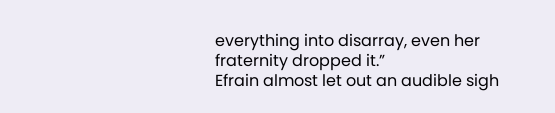everything into disarray, even her fraternity dropped it.”
Efrain almost let out an audible sigh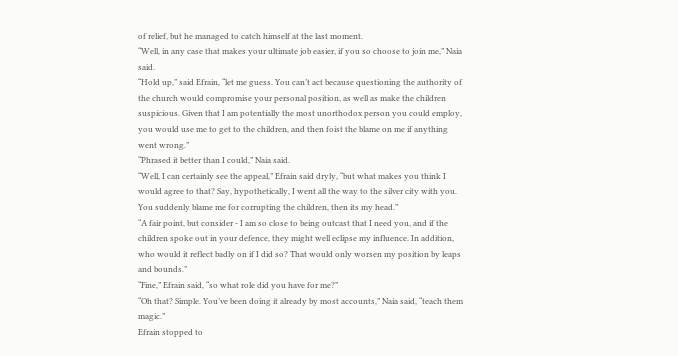of relief, but he managed to catch himself at the last moment.
“Well, in any case that makes your ultimate job easier, if you so choose to join me,” Naia said.
“Hold up,” said Efrain, “let me guess. You can’t act because questioning the authority of the church would compromise your personal position, as well as make the children suspicious. Given that I am potentially the most unorthodox person you could employ, you would use me to get to the children, and then foist the blame on me if anything went wrong.”
“Phrased it better than I could,” Naia said.
“Well, I can certainly see the appeal,” Efrain said dryly, “but what makes you think I would agree to that? Say, hypothetically, I went all the way to the silver city with you. You suddenly blame me for corrupting the children, then its my head.”
“A fair point, but consider - I am so close to being outcast that I need you, and if the children spoke out in your defence, they might well eclipse my influence. In addition, who would it reflect badly on if I did so? That would only worsen my position by leaps and bounds.”
“Fine,” Efrain said, “so what role did you have for me?”
“Oh that? Simple. You’ve been doing it already by most accounts,” Naia said, “teach them magic.”
Efrain stopped to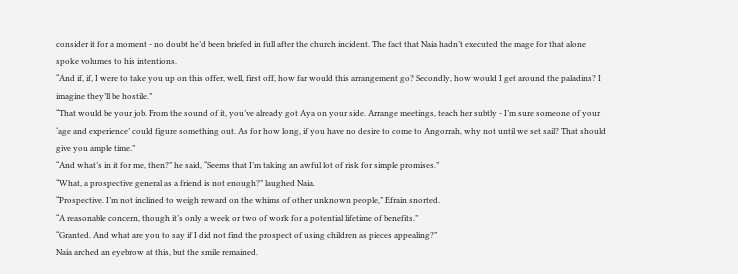consider it for a moment - no doubt he’d been briefed in full after the church incident. The fact that Naia hadn’t executed the mage for that alone spoke volumes to his intentions.
“And if, if, I were to take you up on this offer, well, first off, how far would this arrangement go? Secondly, how would I get around the paladins? I imagine they’ll be hostile.”
“That would be your job. From the sound of it, you’ve already got Aya on your side. Arrange meetings, teach her subtly - I’m sure someone of your ‘age and experience’ could figure something out. As for how long, if you have no desire to come to Angorrah, why not until we set sail? That should give you ample time.”
“And what’s in it for me, then?” he said, “Seems that I’m taking an awful lot of risk for simple promises.”
“What, a prospective general as a friend is not enough?” laughed Naia.
“Prospective. I’m not inclined to weigh reward on the whims of other unknown people,” Efrain snorted.
“A reasonable concern, though it’s only a week or two of work for a potential lifetime of benefits.”
“Granted. And what are you to say if I did not find the prospect of using children as pieces appealing?”
Naia arched an eyebrow at this, but the smile remained.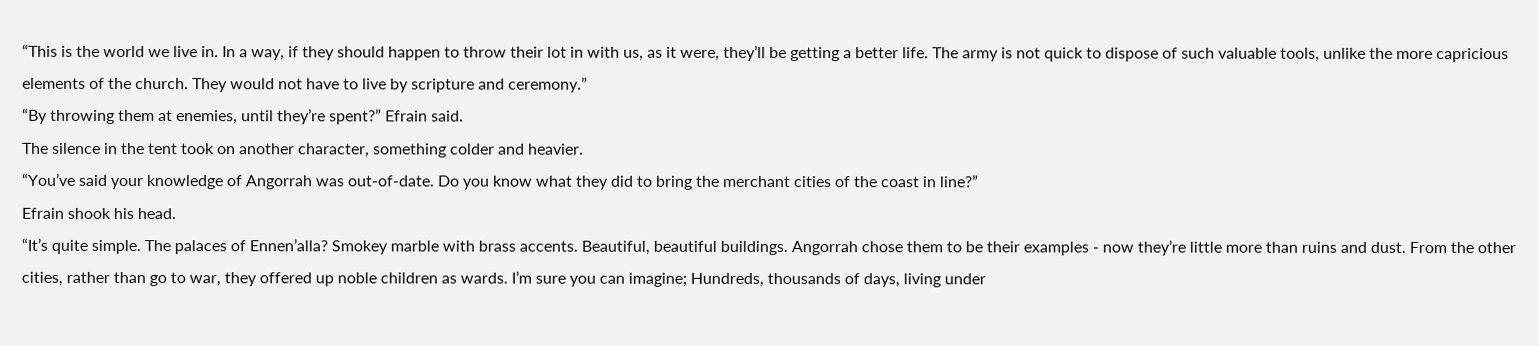“This is the world we live in. In a way, if they should happen to throw their lot in with us, as it were, they’ll be getting a better life. The army is not quick to dispose of such valuable tools, unlike the more capricious elements of the church. They would not have to live by scripture and ceremony.”
“By throwing them at enemies, until they’re spent?” Efrain said.
The silence in the tent took on another character, something colder and heavier.
“You’ve said your knowledge of Angorrah was out-of-date. Do you know what they did to bring the merchant cities of the coast in line?”
Efrain shook his head.
“It’s quite simple. The palaces of Ennen’alla? Smokey marble with brass accents. Beautiful, beautiful buildings. Angorrah chose them to be their examples - now they’re little more than ruins and dust. From the other cities, rather than go to war, they offered up noble children as wards. I’m sure you can imagine; Hundreds, thousands of days, living under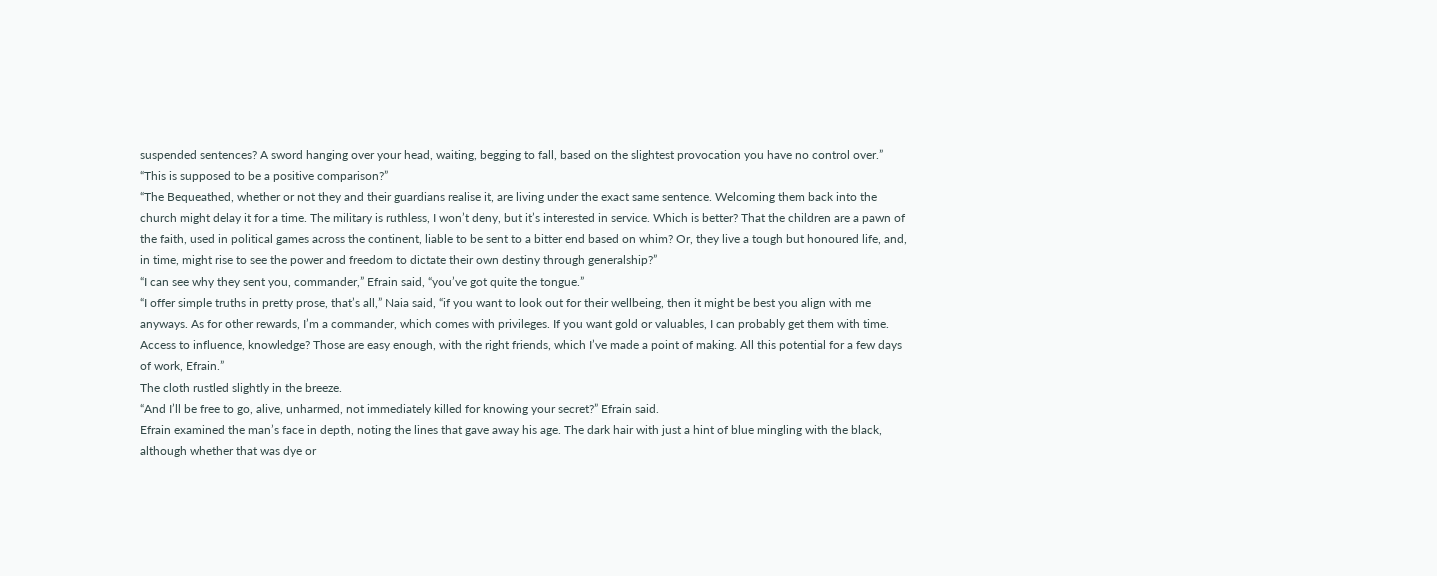suspended sentences? A sword hanging over your head, waiting, begging to fall, based on the slightest provocation you have no control over.”
“This is supposed to be a positive comparison?”
“The Bequeathed, whether or not they and their guardians realise it, are living under the exact same sentence. Welcoming them back into the church might delay it for a time. The military is ruthless, I won’t deny, but it’s interested in service. Which is better? That the children are a pawn of the faith, used in political games across the continent, liable to be sent to a bitter end based on whim? Or, they live a tough but honoured life, and, in time, might rise to see the power and freedom to dictate their own destiny through generalship?”
“I can see why they sent you, commander,” Efrain said, “you’ve got quite the tongue.”
“I offer simple truths in pretty prose, that’s all,” Naia said, “if you want to look out for their wellbeing, then it might be best you align with me anyways. As for other rewards, I’m a commander, which comes with privileges. If you want gold or valuables, I can probably get them with time. Access to influence, knowledge? Those are easy enough, with the right friends, which I’ve made a point of making. All this potential for a few days of work, Efrain.”
The cloth rustled slightly in the breeze.
“And I’ll be free to go, alive, unharmed, not immediately killed for knowing your secret?” Efrain said.
Efrain examined the man’s face in depth, noting the lines that gave away his age. The dark hair with just a hint of blue mingling with the black, although whether that was dye or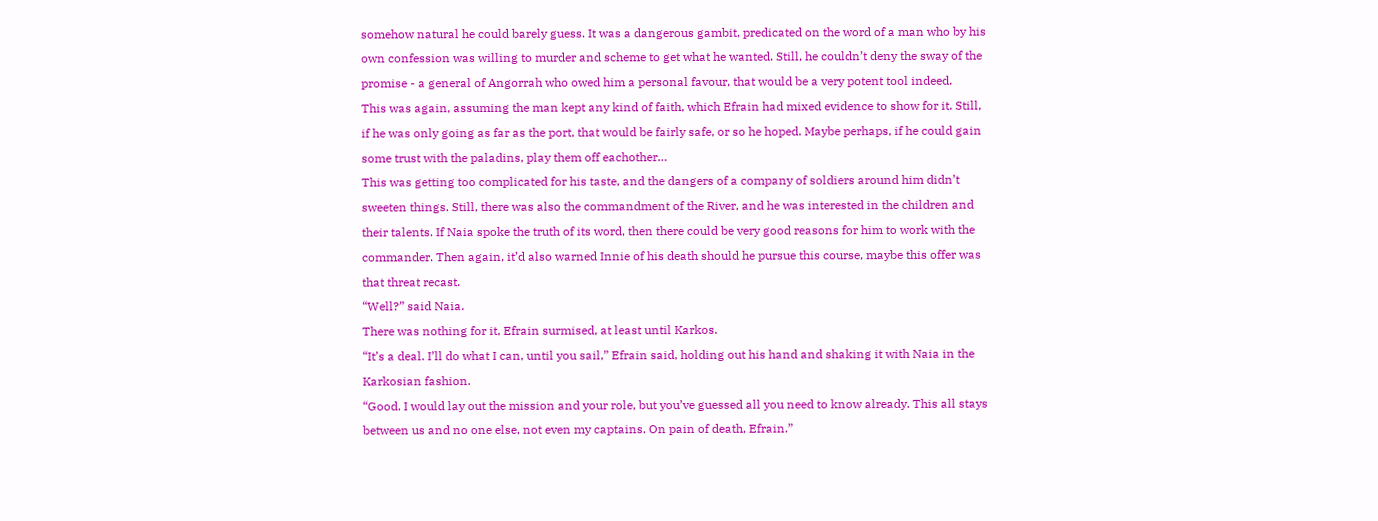somehow natural he could barely guess. It was a dangerous gambit, predicated on the word of a man who by his own confession was willing to murder and scheme to get what he wanted. Still, he couldn’t deny the sway of the promise - a general of Angorrah who owed him a personal favour, that would be a very potent tool indeed.
This was again, assuming the man kept any kind of faith, which Efrain had mixed evidence to show for it. Still, if he was only going as far as the port, that would be fairly safe, or so he hoped. Maybe perhaps, if he could gain some trust with the paladins, play them off eachother…
This was getting too complicated for his taste, and the dangers of a company of soldiers around him didn’t sweeten things. Still, there was also the commandment of the River, and he was interested in the children and their talents. If Naia spoke the truth of its word, then there could be very good reasons for him to work with the commander. Then again, it’d also warned Innie of his death should he pursue this course, maybe this offer was that threat recast.
“Well?” said Naia.
There was nothing for it, Efrain surmised, at least until Karkos.
“It’s a deal. I’ll do what I can, until you sail,” Efrain said, holding out his hand and shaking it with Naia in the Karkosian fashion.
“Good. I would lay out the mission and your role, but you’ve guessed all you need to know already. This all stays between us and no one else, not even my captains. On pain of death, Efrain.”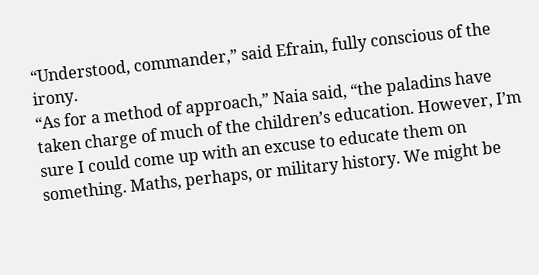“Understood, commander,” said Efrain, fully conscious of the irony.
“As for a method of approach,” Naia said, “the paladins have taken charge of much of the children’s education. However, I’m sure I could come up with an excuse to educate them on something. Maths, perhaps, or military history. We might be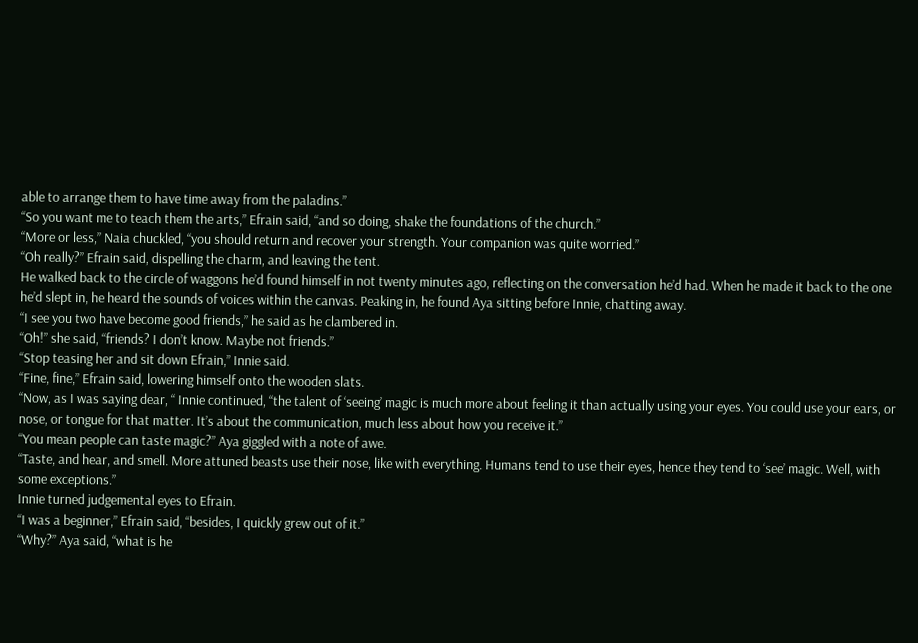able to arrange them to have time away from the paladins.”
“So you want me to teach them the arts,” Efrain said, “and so doing, shake the foundations of the church.”
“More or less,” Naia chuckled, “you should return and recover your strength. Your companion was quite worried.”
“Oh really?” Efrain said, dispelling the charm, and leaving the tent.
He walked back to the circle of waggons he’d found himself in not twenty minutes ago, reflecting on the conversation he’d had. When he made it back to the one he’d slept in, he heard the sounds of voices within the canvas. Peaking in, he found Aya sitting before Innie, chatting away.
“I see you two have become good friends,” he said as he clambered in.
“Oh!” she said, “friends? I don’t know. Maybe not friends.”
“Stop teasing her and sit down Efrain,” Innie said.
“Fine, fine,” Efrain said, lowering himself onto the wooden slats.
“Now, as I was saying dear, “ Innie continued, “the talent of ‘seeing’ magic is much more about feeling it than actually using your eyes. You could use your ears, or nose, or tongue for that matter. It’s about the communication, much less about how you receive it.”
“You mean people can taste magic?” Aya giggled with a note of awe.
“Taste, and hear, and smell. More attuned beasts use their nose, like with everything. Humans tend to use their eyes, hence they tend to ‘see’ magic. Well, with some exceptions.”
Innie turned judgemental eyes to Efrain.
“I was a beginner,” Efrain said, “besides, I quickly grew out of it.”
“Why?” Aya said, “what is he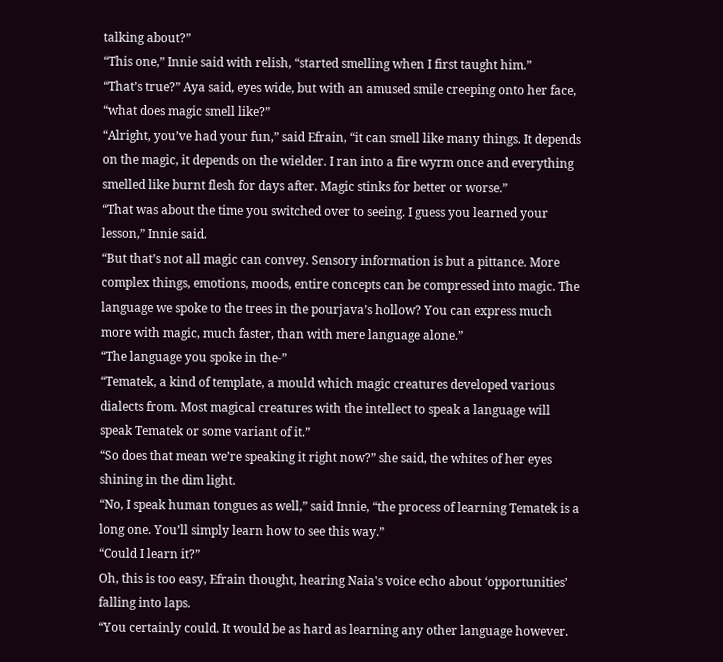talking about?”
“This one,” Innie said with relish, “started smelling when I first taught him.”
“That’s true?” Aya said, eyes wide, but with an amused smile creeping onto her face, “what does magic smell like?”
“Alright, you’ve had your fun,” said Efrain, “it can smell like many things. It depends on the magic, it depends on the wielder. I ran into a fire wyrm once and everything smelled like burnt flesh for days after. Magic stinks for better or worse.”
“That was about the time you switched over to seeing. I guess you learned your lesson,” Innie said.
“But that’s not all magic can convey. Sensory information is but a pittance. More complex things, emotions, moods, entire concepts can be compressed into magic. The language we spoke to the trees in the pourjava’s hollow? You can express much more with magic, much faster, than with mere language alone.”
“The language you spoke in the-”
“Tematek, a kind of template, a mould which magic creatures developed various dialects from. Most magical creatures with the intellect to speak a language will speak Tematek or some variant of it.”
“So does that mean we’re speaking it right now?” she said, the whites of her eyes shining in the dim light.
“No, I speak human tongues as well,” said Innie, “the process of learning Tematek is a long one. You’ll simply learn how to see this way.”
“Could I learn it?”
Oh, this is too easy, Efrain thought, hearing Naia's voice echo about ‘opportunities’ falling into laps.
“You certainly could. It would be as hard as learning any other language however.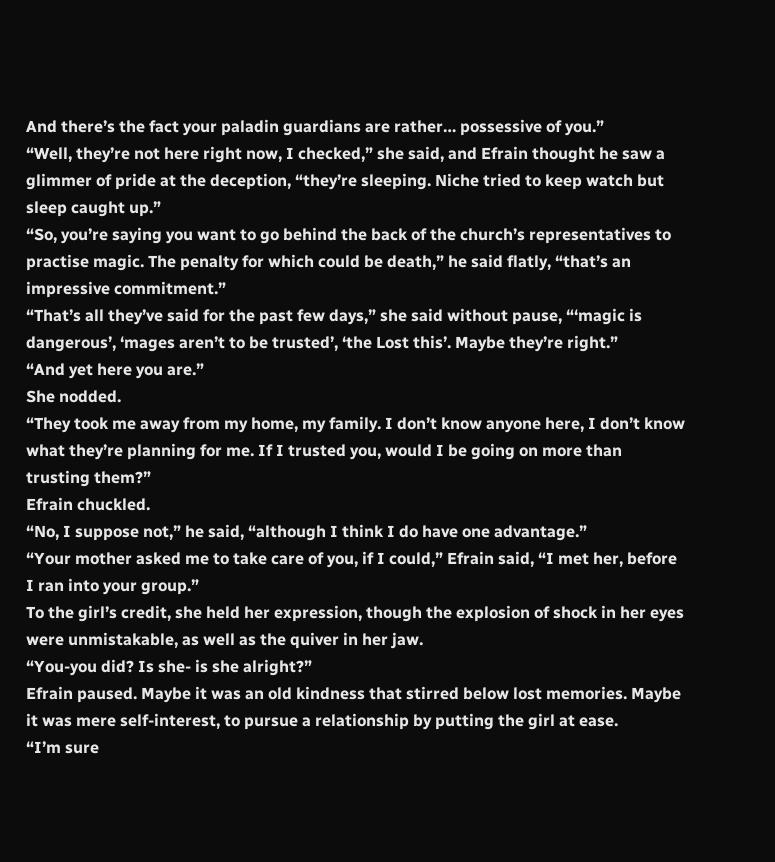And there’s the fact your paladin guardians are rather… possessive of you.”
“Well, they’re not here right now, I checked,” she said, and Efrain thought he saw a glimmer of pride at the deception, “they’re sleeping. Niche tried to keep watch but sleep caught up.”
“So, you’re saying you want to go behind the back of the church’s representatives to practise magic. The penalty for which could be death,” he said flatly, “that’s an impressive commitment.”
“That’s all they’ve said for the past few days,” she said without pause, “‘magic is dangerous’, ‘mages aren’t to be trusted’, ‘the Lost this’. Maybe they’re right.”
“And yet here you are.”
She nodded.
“They took me away from my home, my family. I don’t know anyone here, I don’t know what they’re planning for me. If I trusted you, would I be going on more than trusting them?”
Efrain chuckled.
“No, I suppose not,” he said, “although I think I do have one advantage.”
“Your mother asked me to take care of you, if I could,” Efrain said, “I met her, before I ran into your group.”
To the girl’s credit, she held her expression, though the explosion of shock in her eyes were unmistakable, as well as the quiver in her jaw.
“You-you did? Is she- is she alright?”
Efrain paused. Maybe it was an old kindness that stirred below lost memories. Maybe it was mere self-interest, to pursue a relationship by putting the girl at ease.
“I’m sure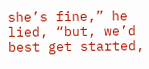she’s fine,” he lied, “but, we’d best get started,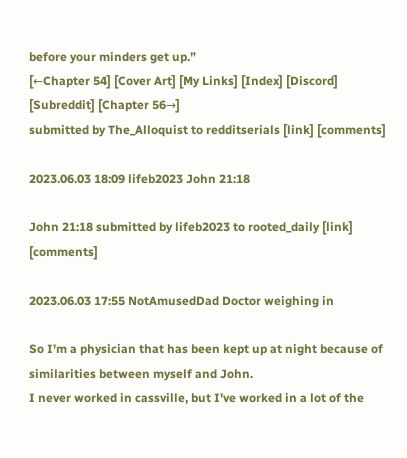before your minders get up.”
[←Chapter 54] [Cover Art] [My Links] [Index] [Discord] [Subreddit] [Chapter 56→]
submitted by The_Alloquist to redditserials [link] [comments]

2023.06.03 18:09 lifeb2023 John 21:18

John 21:18 submitted by lifeb2023 to rooted_daily [link] [comments]

2023.06.03 17:55 NotAmusedDad Doctor weighing in

So I'm a physician that has been kept up at night because of similarities between myself and John.
I never worked in cassville, but I've worked in a lot of the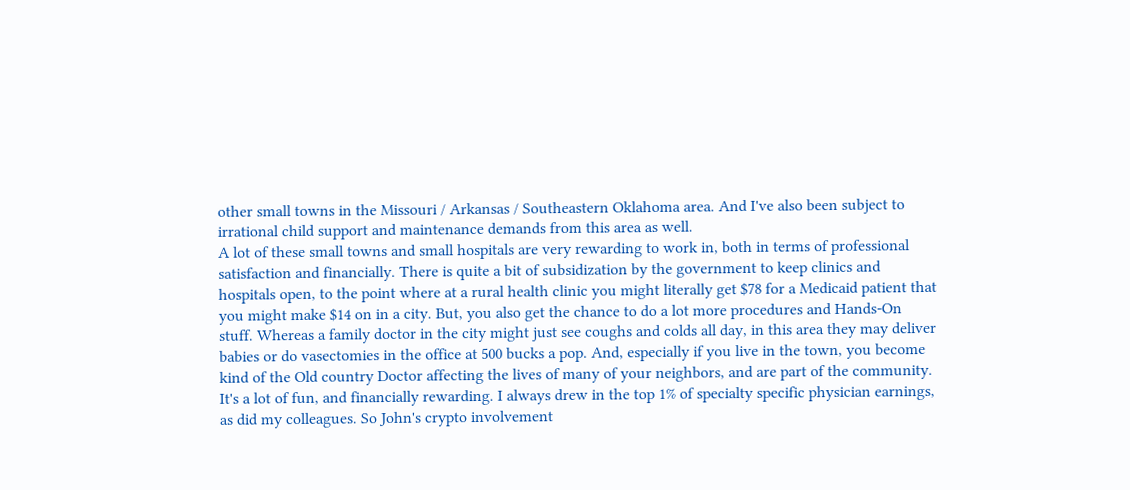other small towns in the Missouri / Arkansas / Southeastern Oklahoma area. And I've also been subject to irrational child support and maintenance demands from this area as well.
A lot of these small towns and small hospitals are very rewarding to work in, both in terms of professional satisfaction and financially. There is quite a bit of subsidization by the government to keep clinics and hospitals open, to the point where at a rural health clinic you might literally get $78 for a Medicaid patient that you might make $14 on in a city. But, you also get the chance to do a lot more procedures and Hands-On stuff. Whereas a family doctor in the city might just see coughs and colds all day, in this area they may deliver babies or do vasectomies in the office at 500 bucks a pop. And, especially if you live in the town, you become kind of the Old country Doctor affecting the lives of many of your neighbors, and are part of the community.
It's a lot of fun, and financially rewarding. I always drew in the top 1% of specialty specific physician earnings, as did my colleagues. So John's crypto involvement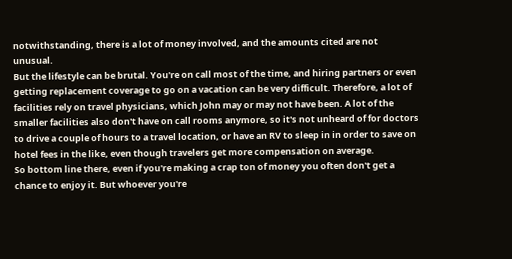notwithstanding, there is a lot of money involved, and the amounts cited are not unusual.
But the lifestyle can be brutal. You're on call most of the time, and hiring partners or even getting replacement coverage to go on a vacation can be very difficult. Therefore, a lot of facilities rely on travel physicians, which John may or may not have been. A lot of the smaller facilities also don't have on call rooms anymore, so it's not unheard of for doctors to drive a couple of hours to a travel location, or have an RV to sleep in in order to save on hotel fees in the like, even though travelers get more compensation on average.
So bottom line there, even if you're making a crap ton of money you often don't get a chance to enjoy it. But whoever you're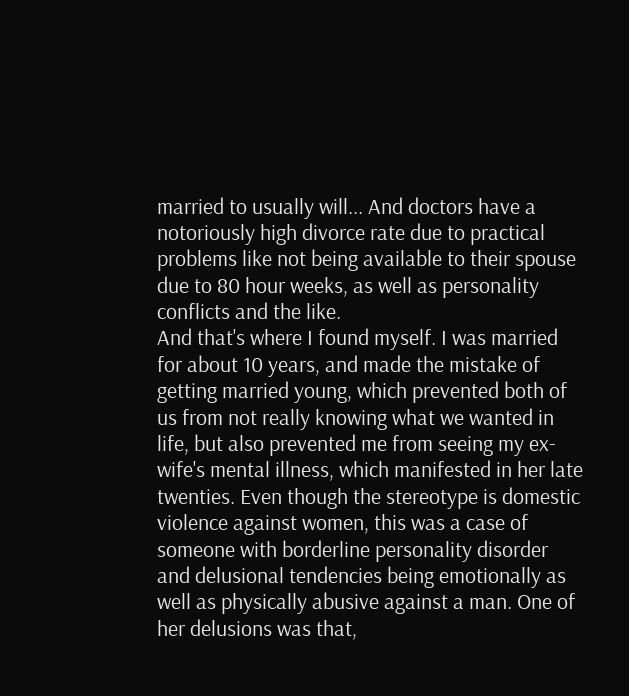married to usually will... And doctors have a notoriously high divorce rate due to practical problems like not being available to their spouse due to 80 hour weeks, as well as personality conflicts and the like.
And that's where I found myself. I was married for about 10 years, and made the mistake of getting married young, which prevented both of us from not really knowing what we wanted in life, but also prevented me from seeing my ex-wife's mental illness, which manifested in her late twenties. Even though the stereotype is domestic violence against women, this was a case of someone with borderline personality disorder and delusional tendencies being emotionally as well as physically abusive against a man. One of her delusions was that,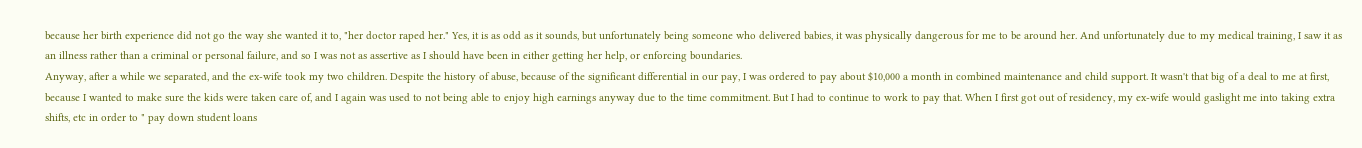because her birth experience did not go the way she wanted it to, "her doctor raped her." Yes, it is as odd as it sounds, but unfortunately being someone who delivered babies, it was physically dangerous for me to be around her. And unfortunately due to my medical training, I saw it as an illness rather than a criminal or personal failure, and so I was not as assertive as I should have been in either getting her help, or enforcing boundaries.
Anyway, after a while we separated, and the ex-wife took my two children. Despite the history of abuse, because of the significant differential in our pay, I was ordered to pay about $10,000 a month in combined maintenance and child support. It wasn't that big of a deal to me at first, because I wanted to make sure the kids were taken care of, and I again was used to not being able to enjoy high earnings anyway due to the time commitment. But I had to continue to work to pay that. When I first got out of residency, my ex-wife would gaslight me into taking extra shifts, etc in order to " pay down student loans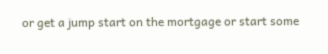or get a jump start on the mortgage or start some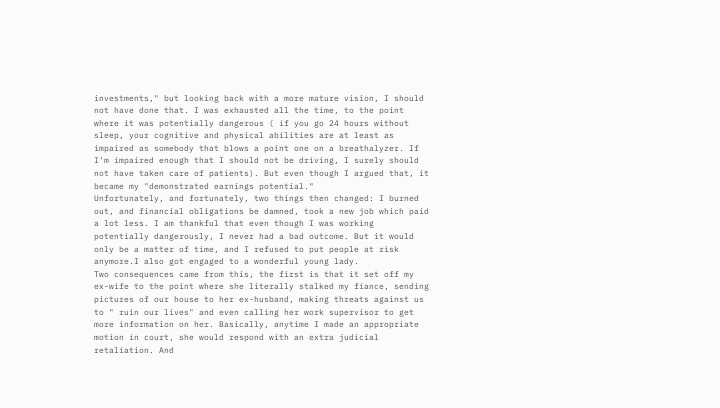investments," but looking back with a more mature vision, I should not have done that. I was exhausted all the time, to the point where it was potentially dangerous ( if you go 24 hours without sleep, your cognitive and physical abilities are at least as impaired as somebody that blows a point one on a breathalyzer. If I'm impaired enough that I should not be driving, I surely should not have taken care of patients). But even though I argued that, it became my "demonstrated earnings potential."
Unfortunately, and fortunately, two things then changed: I burned out, and financial obligations be damned, took a new job which paid a lot less. I am thankful that even though I was working potentially dangerously, I never had a bad outcome. But it would only be a matter of time, and I refused to put people at risk anymore.I also got engaged to a wonderful young lady.
Two consequences came from this, the first is that it set off my ex-wife to the point where she literally stalked my fiance, sending pictures of our house to her ex-husband, making threats against us to " ruin our lives" and even calling her work supervisor to get more information on her. Basically, anytime I made an appropriate motion in court, she would respond with an extra judicial retaliation. And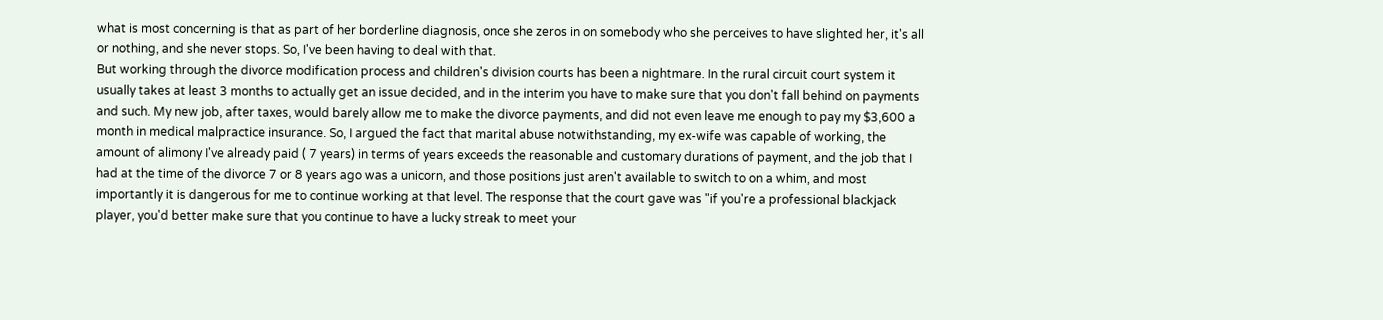what is most concerning is that as part of her borderline diagnosis, once she zeros in on somebody who she perceives to have slighted her, it's all or nothing, and she never stops. So, I've been having to deal with that.
But working through the divorce modification process and children's division courts has been a nightmare. In the rural circuit court system it usually takes at least 3 months to actually get an issue decided, and in the interim you have to make sure that you don't fall behind on payments and such. My new job, after taxes, would barely allow me to make the divorce payments, and did not even leave me enough to pay my $3,600 a month in medical malpractice insurance. So, I argued the fact that marital abuse notwithstanding, my ex-wife was capable of working, the amount of alimony I've already paid ( 7 years) in terms of years exceeds the reasonable and customary durations of payment, and the job that I had at the time of the divorce 7 or 8 years ago was a unicorn, and those positions just aren't available to switch to on a whim, and most importantly it is dangerous for me to continue working at that level. The response that the court gave was "if you're a professional blackjack player, you'd better make sure that you continue to have a lucky streak to meet your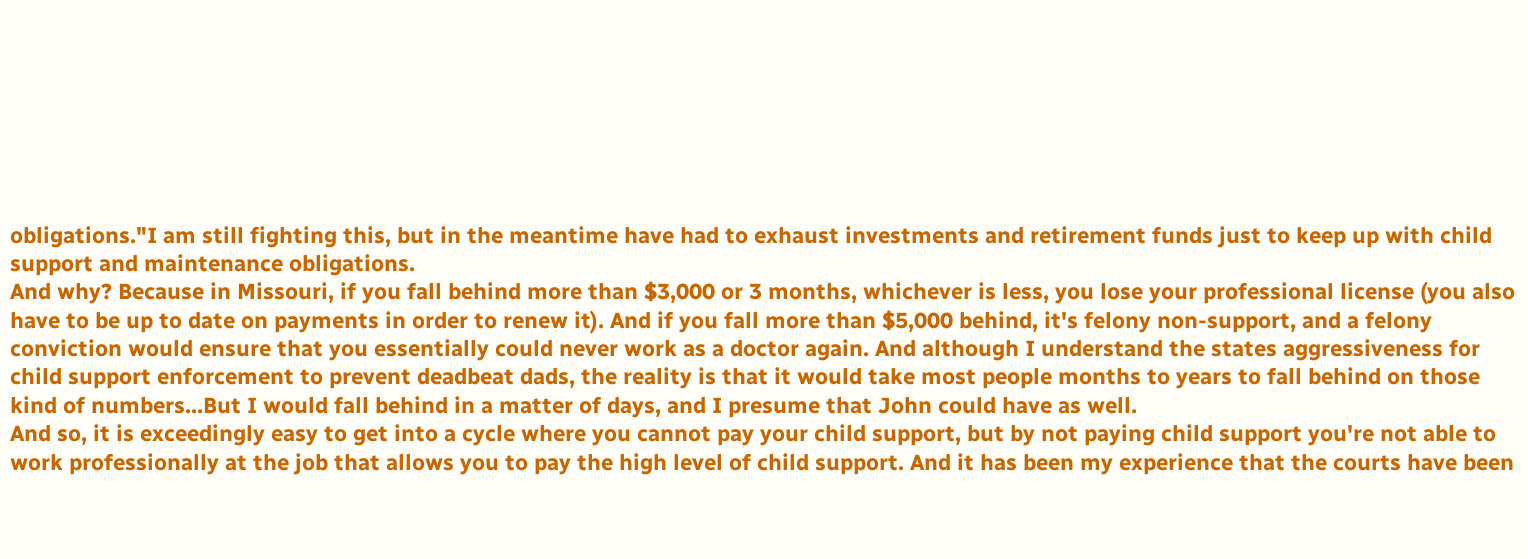obligations."I am still fighting this, but in the meantime have had to exhaust investments and retirement funds just to keep up with child support and maintenance obligations.
And why? Because in Missouri, if you fall behind more than $3,000 or 3 months, whichever is less, you lose your professional license (you also have to be up to date on payments in order to renew it). And if you fall more than $5,000 behind, it's felony non-support, and a felony conviction would ensure that you essentially could never work as a doctor again. And although I understand the states aggressiveness for child support enforcement to prevent deadbeat dads, the reality is that it would take most people months to years to fall behind on those kind of numbers...But I would fall behind in a matter of days, and I presume that John could have as well.
And so, it is exceedingly easy to get into a cycle where you cannot pay your child support, but by not paying child support you're not able to work professionally at the job that allows you to pay the high level of child support. And it has been my experience that the courts have been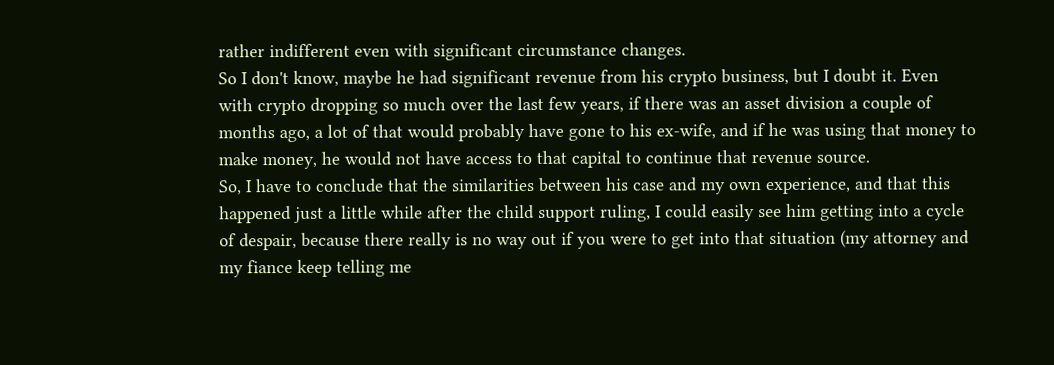rather indifferent even with significant circumstance changes.
So I don't know, maybe he had significant revenue from his crypto business, but I doubt it. Even with crypto dropping so much over the last few years, if there was an asset division a couple of months ago, a lot of that would probably have gone to his ex-wife, and if he was using that money to make money, he would not have access to that capital to continue that revenue source.
So, I have to conclude that the similarities between his case and my own experience, and that this happened just a little while after the child support ruling, I could easily see him getting into a cycle of despair, because there really is no way out if you were to get into that situation (my attorney and my fiance keep telling me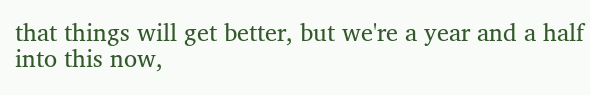that things will get better, but we're a year and a half into this now,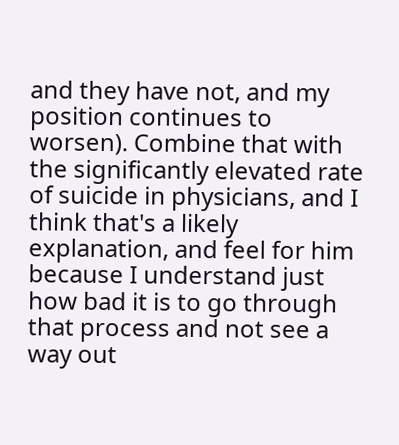and they have not, and my position continues to worsen). Combine that with the significantly elevated rate of suicide in physicians, and I think that's a likely explanation, and feel for him because I understand just how bad it is to go through that process and not see a way out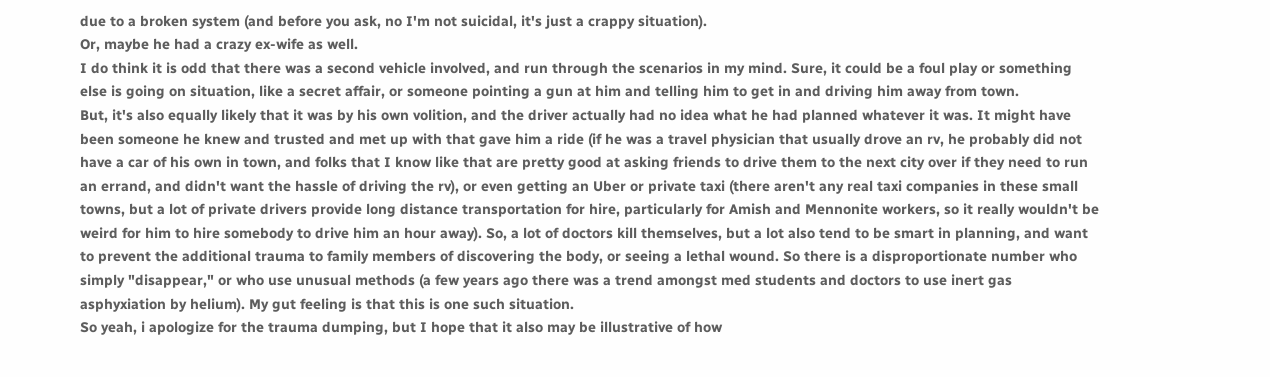due to a broken system (and before you ask, no I'm not suicidal, it's just a crappy situation).
Or, maybe he had a crazy ex-wife as well.
I do think it is odd that there was a second vehicle involved, and run through the scenarios in my mind. Sure, it could be a foul play or something else is going on situation, like a secret affair, or someone pointing a gun at him and telling him to get in and driving him away from town.
But, it's also equally likely that it was by his own volition, and the driver actually had no idea what he had planned whatever it was. It might have been someone he knew and trusted and met up with that gave him a ride (if he was a travel physician that usually drove an rv, he probably did not have a car of his own in town, and folks that I know like that are pretty good at asking friends to drive them to the next city over if they need to run an errand, and didn't want the hassle of driving the rv), or even getting an Uber or private taxi (there aren't any real taxi companies in these small towns, but a lot of private drivers provide long distance transportation for hire, particularly for Amish and Mennonite workers, so it really wouldn't be weird for him to hire somebody to drive him an hour away). So, a lot of doctors kill themselves, but a lot also tend to be smart in planning, and want to prevent the additional trauma to family members of discovering the body, or seeing a lethal wound. So there is a disproportionate number who simply "disappear," or who use unusual methods (a few years ago there was a trend amongst med students and doctors to use inert gas asphyxiation by helium). My gut feeling is that this is one such situation.
So yeah, i apologize for the trauma dumping, but I hope that it also may be illustrative of how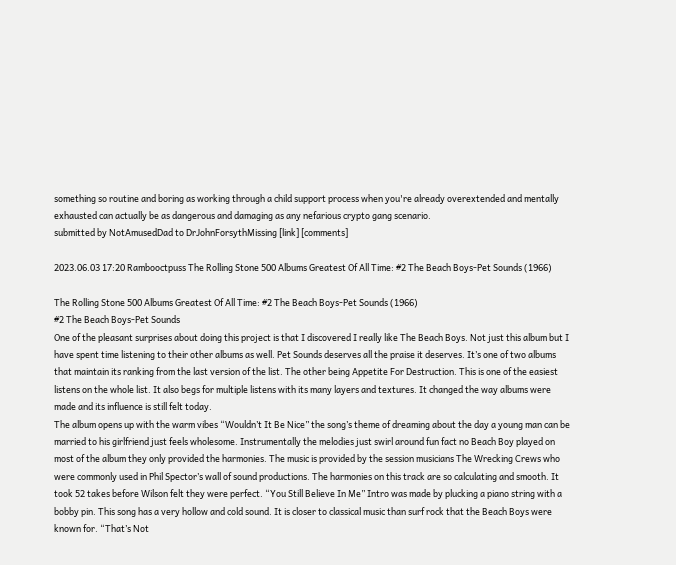something so routine and boring as working through a child support process when you're already overextended and mentally exhausted can actually be as dangerous and damaging as any nefarious crypto gang scenario.
submitted by NotAmusedDad to DrJohnForsythMissing [link] [comments]

2023.06.03 17:20 Rambooctpuss The Rolling Stone 500 Albums Greatest Of All Time: #2 The Beach Boys-Pet Sounds (1966)

The Rolling Stone 500 Albums Greatest Of All Time: #2 The Beach Boys-Pet Sounds (1966)
#2 The Beach Boys-Pet Sounds
One of the pleasant surprises about doing this project is that I discovered I really like The Beach Boys. Not just this album but I have spent time listening to their other albums as well. Pet Sounds deserves all the praise it deserves. It’s one of two albums that maintain its ranking from the last version of the list. The other being Appetite For Destruction. This is one of the easiest listens on the whole list. It also begs for multiple listens with its many layers and textures. It changed the way albums were made and its influence is still felt today.
The album opens up with the warm vibes “Wouldn’t It Be Nice” the song’s theme of dreaming about the day a young man can be married to his girlfriend just feels wholesome. Instrumentally the melodies just swirl around fun fact no Beach Boy played on most of the album they only provided the harmonies. The music is provided by the session musicians The Wrecking Crews who were commonly used in Phil Spector’s wall of sound productions. The harmonies on this track are so calculating and smooth. It took 52 takes before Wilson felt they were perfect. “You Still Believe In Me” Intro was made by plucking a piano string with a bobby pin. This song has a very hollow and cold sound. It is closer to classical music than surf rock that the Beach Boys were known for. “That’s Not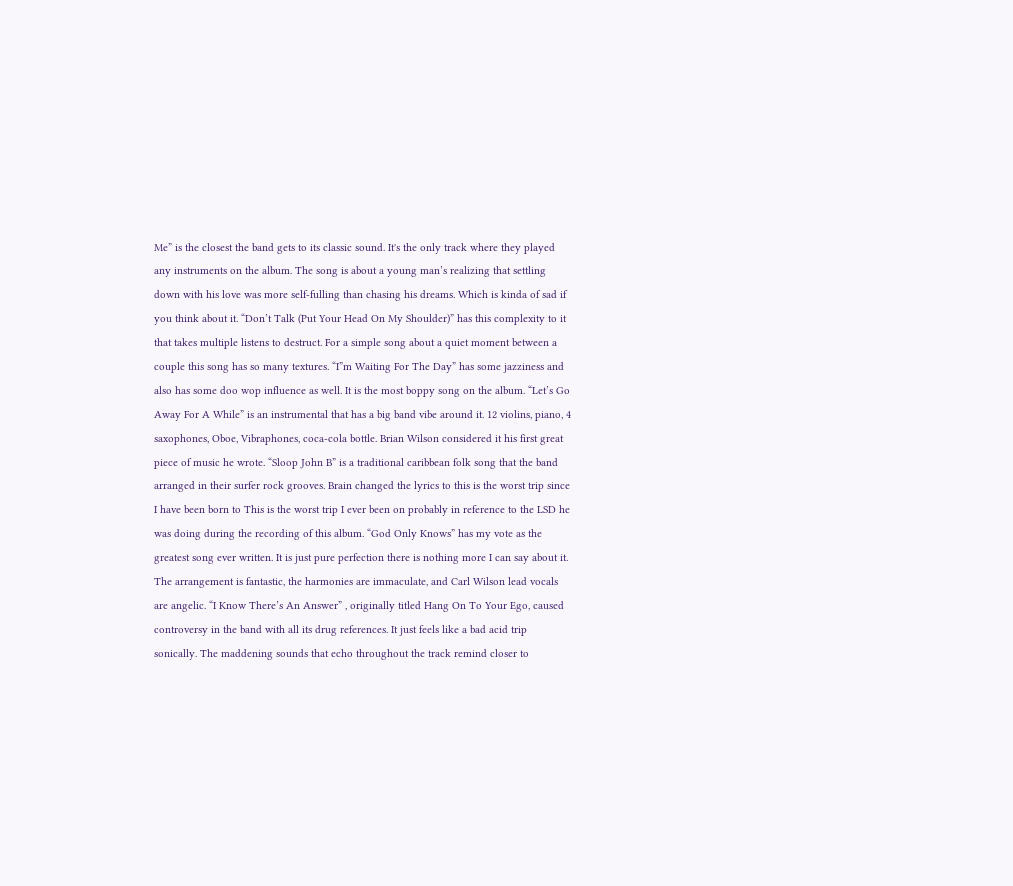Me” is the closest the band gets to its classic sound. It's the only track where they played any instruments on the album. The song is about a young man’s realizing that settling down with his love was more self-fulling than chasing his dreams. Which is kinda of sad if you think about it. “Don’t Talk (Put Your Head On My Shoulder)” has this complexity to it that takes multiple listens to destruct. For a simple song about a quiet moment between a couple this song has so many textures. “I”m Waiting For The Day” has some jazziness and also has some doo wop influence as well. It is the most boppy song on the album. “Let’s Go Away For A While” is an instrumental that has a big band vibe around it. 12 violins, piano, 4 saxophones, Oboe, Vibraphones, coca-cola bottle. Brian Wilson considered it his first great piece of music he wrote. “Sloop John B” is a traditional caribbean folk song that the band arranged in their surfer rock grooves. Brain changed the lyrics to this is the worst trip since I have been born to This is the worst trip I ever been on probably in reference to the LSD he was doing during the recording of this album. “God Only Knows” has my vote as the greatest song ever written. It is just pure perfection there is nothing more I can say about it. The arrangement is fantastic, the harmonies are immaculate, and Carl Wilson lead vocals are angelic. “I Know There’s An Answer” , originally titled Hang On To Your Ego, caused controversy in the band with all its drug references. It just feels like a bad acid trip sonically. The maddening sounds that echo throughout the track remind closer to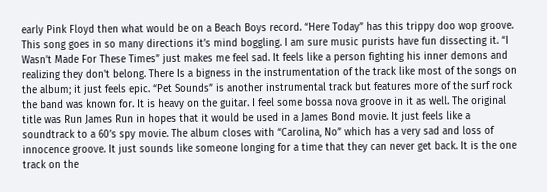early Pink Floyd then what would be on a Beach Boys record. “Here Today” has this trippy doo wop groove. This song goes in so many directions it’s mind boggling. I am sure music purists have fun dissecting it. “I Wasn’t Made For These Times” just makes me feel sad. It feels like a person fighting his inner demons and realizing they don't belong. There Is a bigness in the instrumentation of the track like most of the songs on the album; it just feels epic. “Pet Sounds” is another instrumental track but features more of the surf rock the band was known for. It is heavy on the guitar. I feel some bossa nova groove in it as well. The original title was Run James Run in hopes that it would be used in a James Bond movie. It just feels like a soundtrack to a 60’s spy movie. The album closes with “Carolina, No” which has a very sad and loss of innocence groove. It just sounds like someone longing for a time that they can never get back. It is the one track on the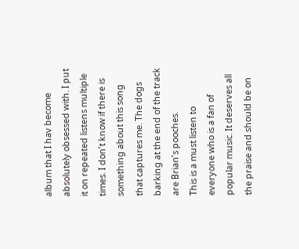album that I hav become absolutely obsessed with. I put it on repeated listens multiple times. I don’t know if there is something about this song that captures me. The dogs barking at the end of the track are Brian’s pooches.
This is a must listen to everyone who is a fan of popular music. It deserves all the praise and should be on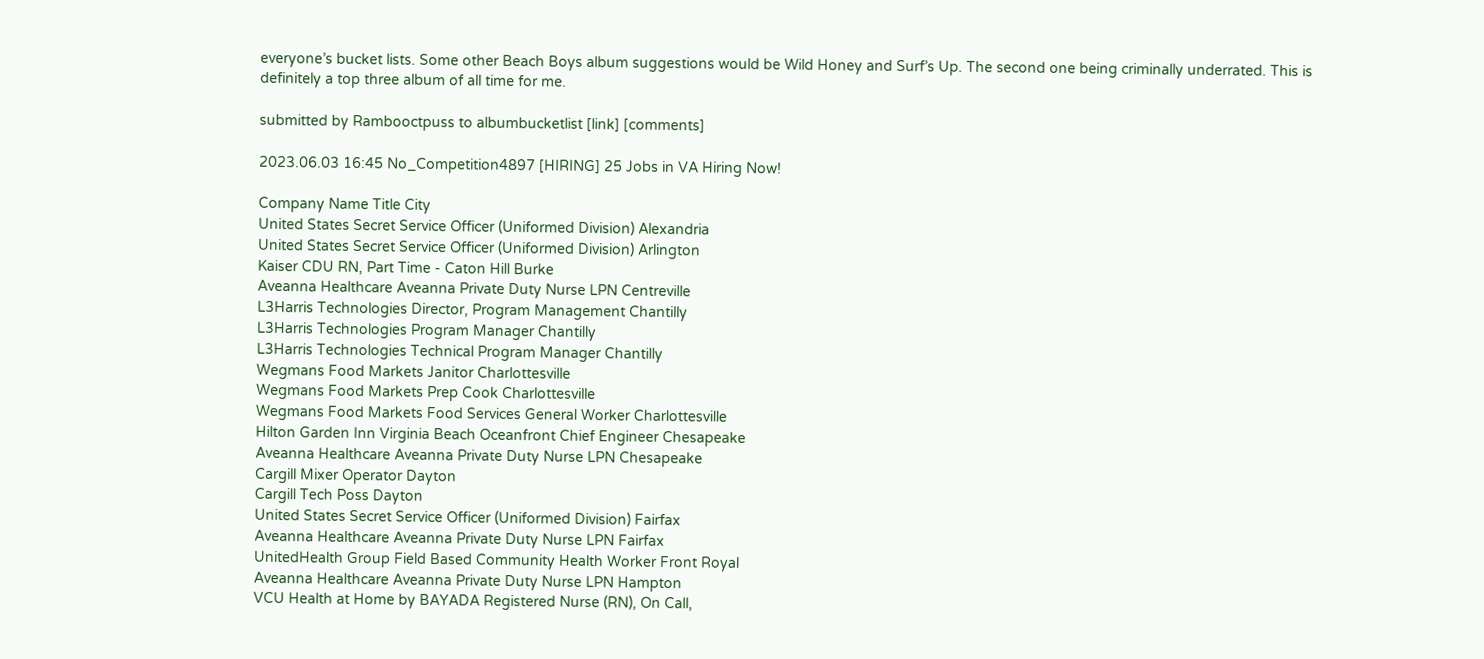everyone’s bucket lists. Some other Beach Boys album suggestions would be Wild Honey and Surf’s Up. The second one being criminally underrated. This is definitely a top three album of all time for me.

submitted by Rambooctpuss to albumbucketlist [link] [comments]

2023.06.03 16:45 No_Competition4897 [HIRING] 25 Jobs in VA Hiring Now!

Company Name Title City
United States Secret Service Officer (Uniformed Division) Alexandria
United States Secret Service Officer (Uniformed Division) Arlington
Kaiser CDU RN, Part Time - Caton Hill Burke
Aveanna Healthcare Aveanna Private Duty Nurse LPN Centreville
L3Harris Technologies Director, Program Management Chantilly
L3Harris Technologies Program Manager Chantilly
L3Harris Technologies Technical Program Manager Chantilly
Wegmans Food Markets Janitor Charlottesville
Wegmans Food Markets Prep Cook Charlottesville
Wegmans Food Markets Food Services General Worker Charlottesville
Hilton Garden Inn Virginia Beach Oceanfront Chief Engineer Chesapeake
Aveanna Healthcare Aveanna Private Duty Nurse LPN Chesapeake
Cargill Mixer Operator Dayton
Cargill Tech Poss Dayton
United States Secret Service Officer (Uniformed Division) Fairfax
Aveanna Healthcare Aveanna Private Duty Nurse LPN Fairfax
UnitedHealth Group Field Based Community Health Worker Front Royal
Aveanna Healthcare Aveanna Private Duty Nurse LPN Hampton
VCU Health at Home by BAYADA Registered Nurse (RN), On Call,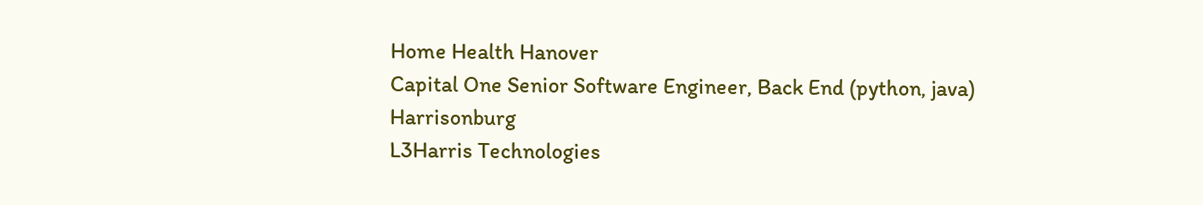Home Health Hanover
Capital One Senior Software Engineer, Back End (python, java) Harrisonburg
L3Harris Technologies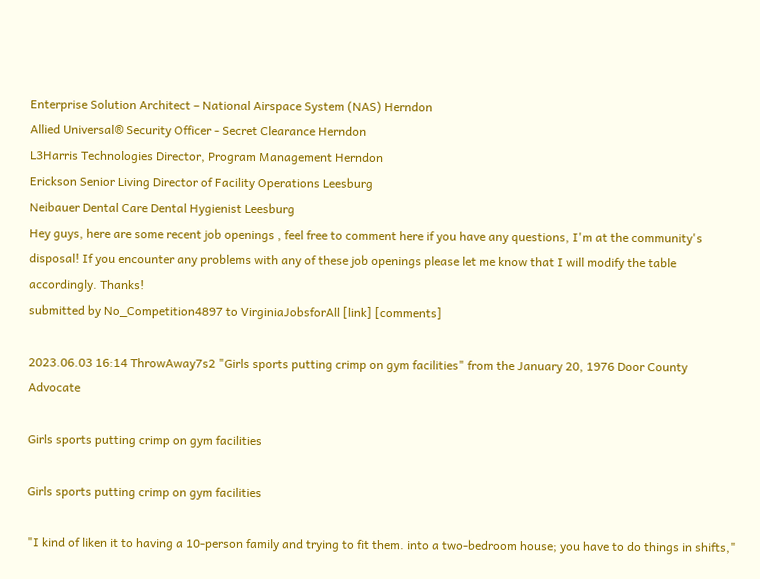Enterprise Solution Architect – National Airspace System (NAS) Herndon
Allied Universal® Security Officer - Secret Clearance Herndon
L3Harris Technologies Director, Program Management Herndon
Erickson Senior Living Director of Facility Operations Leesburg
Neibauer Dental Care Dental Hygienist Leesburg
Hey guys, here are some recent job openings , feel free to comment here if you have any questions, I'm at the community's disposal! If you encounter any problems with any of these job openings please let me know that I will modify the table accordingly. Thanks!
submitted by No_Competition4897 to VirginiaJobsforAll [link] [comments]

2023.06.03 16:14 ThrowAway7s2 "Girls sports putting crimp on gym facilities" from the January 20, 1976 Door County Advocate

Girls sports putting crimp on gym facilities

Girls sports putting crimp on gym facilities

"I kind of liken it to having a 10-person family and trying to fit them. into a two-bedroom house; you have to do things in shifts,"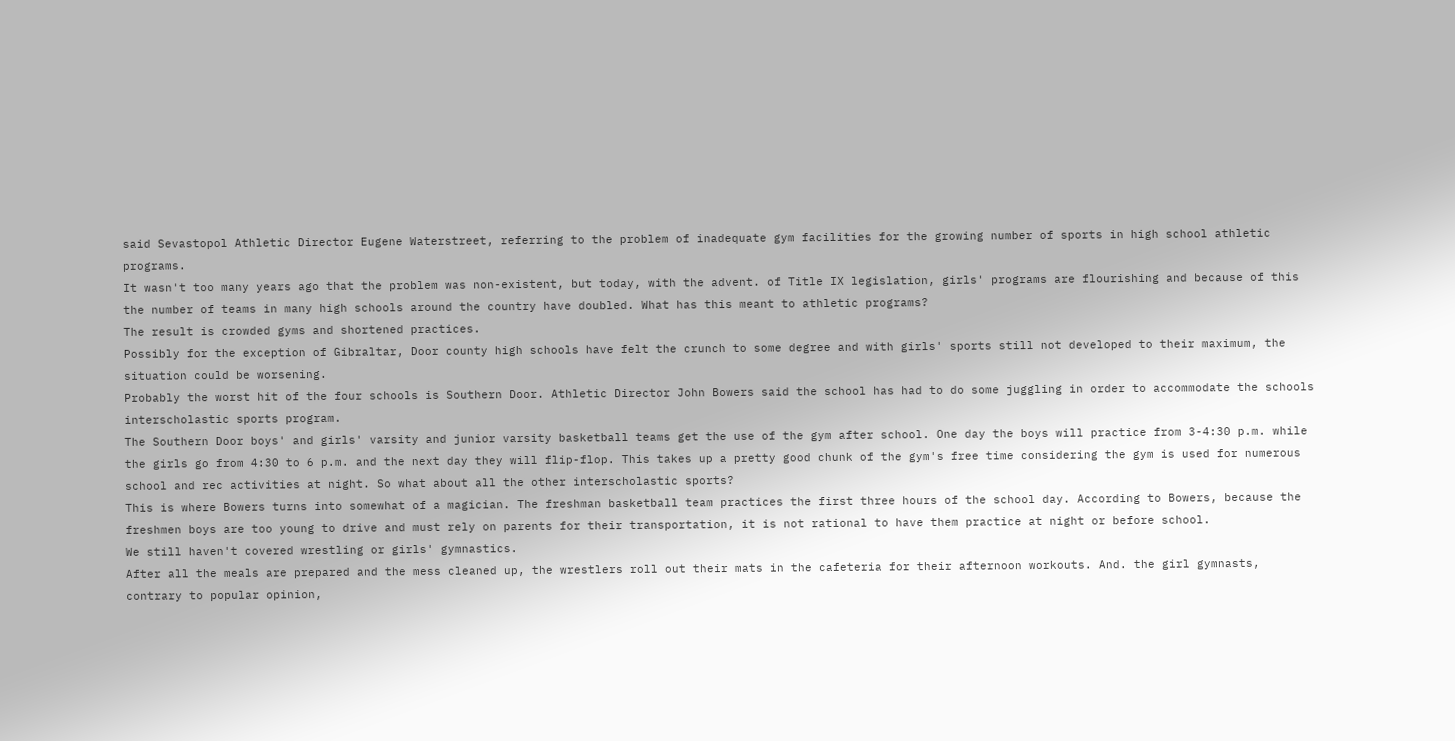said Sevastopol Athletic Director Eugene Waterstreet, referring to the problem of inadequate gym facilities for the growing number of sports in high school athletic programs.
It wasn't too many years ago that the problem was non-existent, but today, with the advent. of Title IX legislation, girls' programs are flourishing and because of this the number of teams in many high schools around the country have doubled. What has this meant to athletic programs?
The result is crowded gyms and shortened practices.
Possibly for the exception of Gibraltar, Door county high schools have felt the crunch to some degree and with girls' sports still not developed to their maximum, the situation could be worsening.
Probably the worst hit of the four schools is Southern Door. Athletic Director John Bowers said the school has had to do some juggling in order to accommodate the schools interscholastic sports program.
The Southern Door boys' and girls' varsity and junior varsity basketball teams get the use of the gym after school. One day the boys will practice from 3-4:30 p.m. while the girls go from 4:30 to 6 p.m. and the next day they will flip-flop. This takes up a pretty good chunk of the gym's free time considering the gym is used for numerous school and rec activities at night. So what about all the other interscholastic sports?
This is where Bowers turns into somewhat of a magician. The freshman basketball team practices the first three hours of the school day. According to Bowers, because the freshmen boys are too young to drive and must rely on parents for their transportation, it is not rational to have them practice at night or before school.
We still haven't covered wrestling or girls' gymnastics.
After all the meals are prepared and the mess cleaned up, the wrestlers roll out their mats in the cafeteria for their afternoon workouts. And. the girl gymnasts, contrary to popular opinion,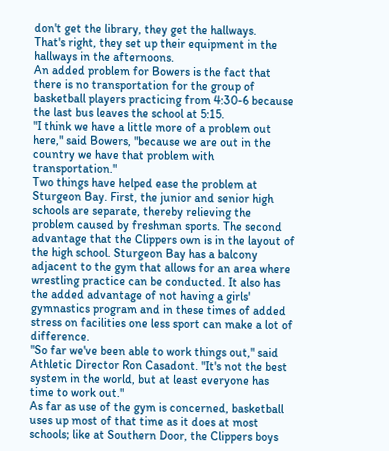don't get the library, they get the hallways.
That's right, they set up their equipment in the hallways in the afternoons.
An added problem for Bowers is the fact that there is no transportation for the group of basketball players practicing from 4:30-6 because the last bus leaves the school at 5:15.
"I think we have a little more of a problem out here," said Bowers, "because we are out in the country we have that problem with transportation."
Two things have helped ease the problem at Sturgeon Bay. First, the junior and senior high schools are separate, thereby relieving the problem caused by freshman sports. The second advantage that the Clippers own is in the layout of the high school. Sturgeon Bay has a balcony adjacent to the gym that allows for an area where wrestling practice can be conducted. It also has the added advantage of not having a girls' gymnastics program and in these times of added stress on facilities one less sport can make a lot of difference.
"So far we've been able to work things out," said Athletic Director Ron Casadont. "It's not the best system in the world, but at least everyone has time to work out."
As far as use of the gym is concerned, basketball uses up most of that time as it does at most schools; like at Southern Door, the Clippers boys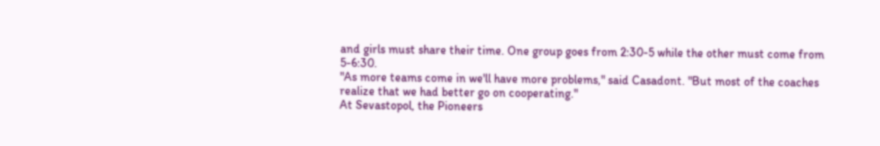and girls must share their time. One group goes from 2:30-5 while the other must come from 5-6:30.
"As more teams come in we'll have more problems," said Casadont. "But most of the coaches realize that we had better go on cooperating."
At Sevastopol, the Pioneers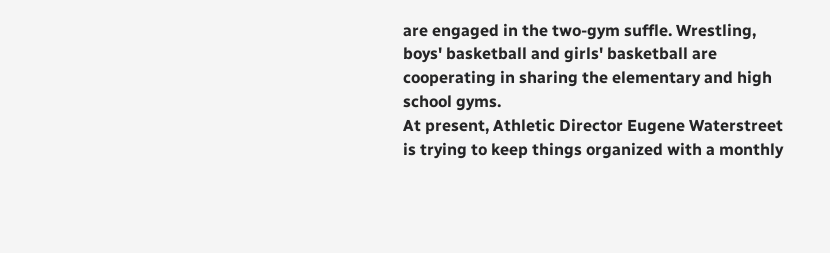are engaged in the two-gym suffle. Wrestling, boys' basketball and girls' basketball are cooperating in sharing the elementary and high school gyms.
At present, Athletic Director Eugene Waterstreet is trying to keep things organized with a monthly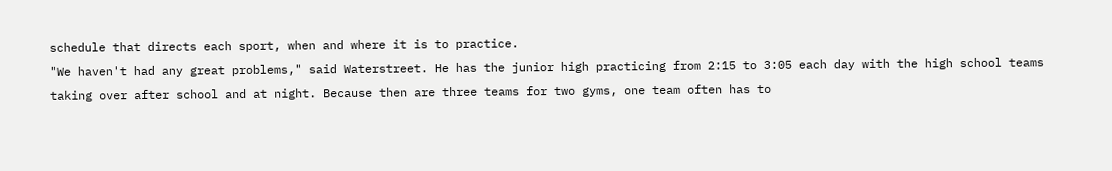schedule that directs each sport, when and where it is to practice.
"We haven't had any great problems," said Waterstreet. He has the junior high practicing from 2:15 to 3:05 each day with the high school teams taking over after school and at night. Because then are three teams for two gyms, one team often has to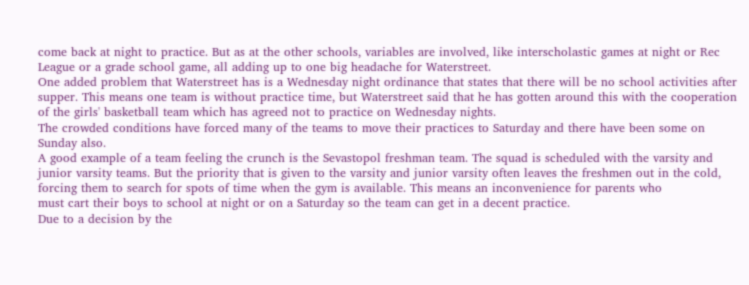come back at night to practice. But as at the other schools, variables are involved, like interscholastic games at night or Rec League or a grade school game, all adding up to one big headache for Waterstreet.
One added problem that Waterstreet has is a Wednesday night ordinance that states that there will be no school activities after supper. This means one team is without practice time, but Waterstreet said that he has gotten around this with the cooperation of the girls' basketball team which has agreed not to practice on Wednesday nights.
The crowded conditions have forced many of the teams to move their practices to Saturday and there have been some on Sunday also.
A good example of a team feeling the crunch is the Sevastopol freshman team. The squad is scheduled with the varsity and junior varsity teams. But the priority that is given to the varsity and junior varsity often leaves the freshmen out in the cold, forcing them to search for spots of time when the gym is available. This means an inconvenience for parents who
must cart their boys to school at night or on a Saturday so the team can get in a decent practice.
Due to a decision by the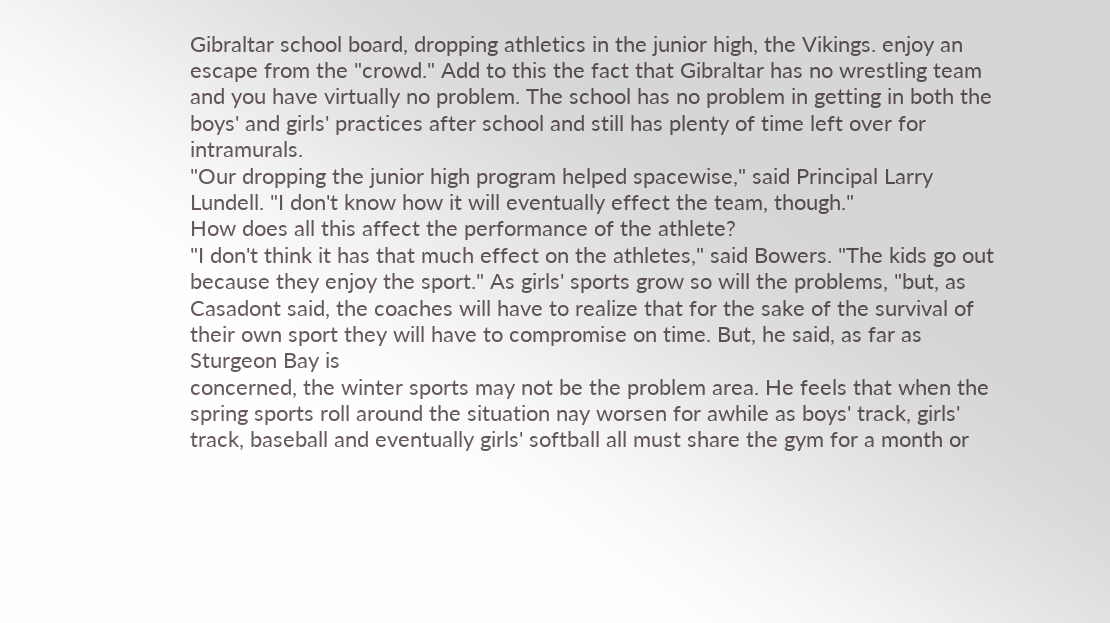Gibraltar school board, dropping athletics in the junior high, the Vikings. enjoy an escape from the "crowd." Add to this the fact that Gibraltar has no wrestling team and you have virtually no problem. The school has no problem in getting in both the boys' and girls' practices after school and still has plenty of time left over for intramurals.
"Our dropping the junior high program helped spacewise," said Principal Larry Lundell. "I don't know how it will eventually effect the team, though."
How does all this affect the performance of the athlete?
"I don't think it has that much effect on the athletes," said Bowers. "The kids go out because they enjoy the sport." As girls' sports grow so will the problems, "but, as Casadont said, the coaches will have to realize that for the sake of the survival of their own sport they will have to compromise on time. But, he said, as far as Sturgeon Bay is
concerned, the winter sports may not be the problem area. He feels that when the spring sports roll around the situation nay worsen for awhile as boys' track, girls' track, baseball and eventually girls' softball all must share the gym for a month or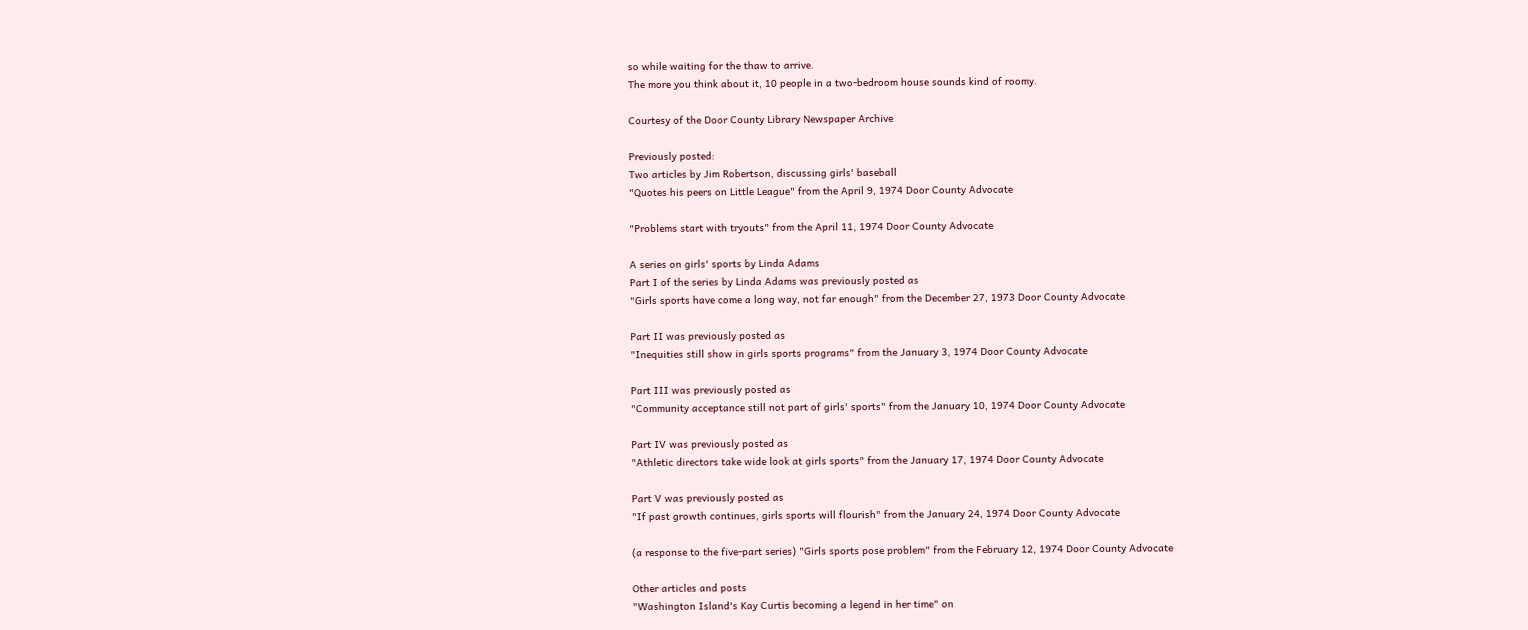so while waiting for the thaw to arrive.
The more you think about it, 10 people in a two-bedroom house sounds kind of roomy.

Courtesy of the Door County Library Newspaper Archive

Previously posted:
Two articles by Jim Robertson, discussing girls' baseball
"Quotes his peers on Little League" from the April 9, 1974 Door County Advocate

"Problems start with tryouts" from the April 11, 1974 Door County Advocate

A series on girls' sports by Linda Adams
Part I of the series by Linda Adams was previously posted as
"Girls sports have come a long way, not far enough" from the December 27, 1973 Door County Advocate

Part II was previously posted as
"Inequities still show in girls sports programs" from the January 3, 1974 Door County Advocate

Part III was previously posted as
"Community acceptance still not part of girls' sports" from the January 10, 1974 Door County Advocate

Part IV was previously posted as
"Athletic directors take wide look at girls sports" from the January 17, 1974 Door County Advocate

Part V was previously posted as
"If past growth continues, girls sports will flourish" from the January 24, 1974 Door County Advocate

(a response to the five-part series) "Girls sports pose problem" from the February 12, 1974 Door County Advocate

Other articles and posts
"Washington Island's Kay Curtis becoming a legend in her time" on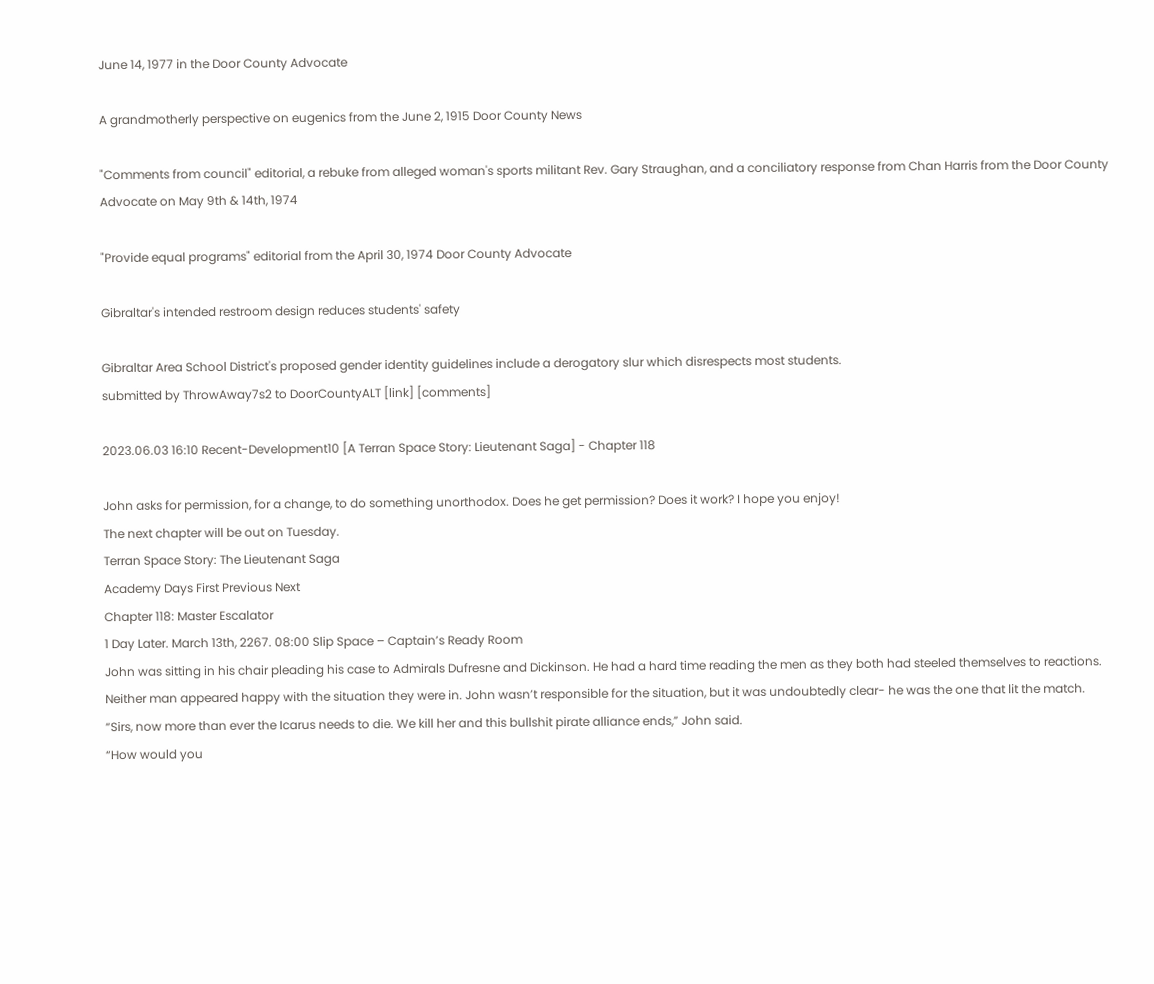June 14, 1977 in the Door County Advocate

A grandmotherly perspective on eugenics from the June 2, 1915 Door County News

"Comments from council" editorial, a rebuke from alleged woman's sports militant Rev. Gary Straughan, and a conciliatory response from Chan Harris from the Door County Advocate on May 9th & 14th, 1974

"Provide equal programs" editorial from the April 30, 1974 Door County Advocate

Gibraltar's intended restroom design reduces students' safety

Gibraltar Area School District's proposed gender identity guidelines include a derogatory slur which disrespects most students.
submitted by ThrowAway7s2 to DoorCountyALT [link] [comments]

2023.06.03 16:10 Recent-Development10 [A Terran Space Story: Lieutenant Saga] - Chapter 118

John asks for permission, for a change, to do something unorthodox. Does he get permission? Does it work? I hope you enjoy!
The next chapter will be out on Tuesday.
Terran Space Story: The Lieutenant Saga
Academy Days First Previous Next
Chapter 118: Master Escalator
1 Day Later. March 13th, 2267. 08:00 Slip Space – Captain’s Ready Room
John was sitting in his chair pleading his case to Admirals Dufresne and Dickinson. He had a hard time reading the men as they both had steeled themselves to reactions. Neither man appeared happy with the situation they were in. John wasn’t responsible for the situation, but it was undoubtedly clear- he was the one that lit the match.
“Sirs, now more than ever the Icarus needs to die. We kill her and this bullshit pirate alliance ends,” John said.
“How would you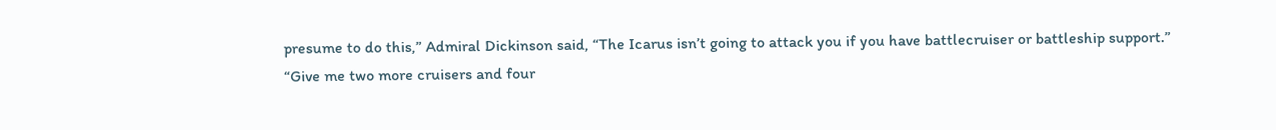presume to do this,” Admiral Dickinson said, “The Icarus isn’t going to attack you if you have battlecruiser or battleship support.”
“Give me two more cruisers and four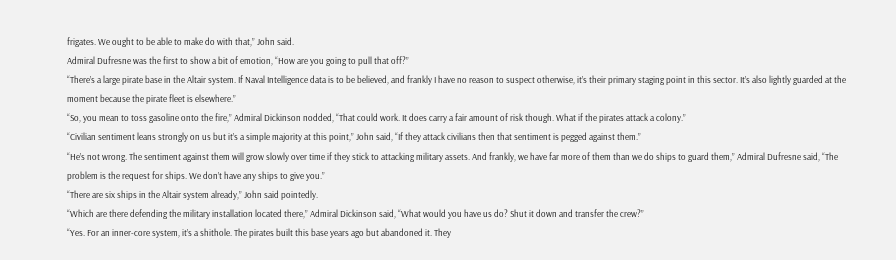frigates. We ought to be able to make do with that,” John said.
Admiral Dufresne was the first to show a bit of emotion, “How are you going to pull that off?”
“There’s a large pirate base in the Altair system. If Naval Intelligence data is to be believed, and frankly I have no reason to suspect otherwise, it’s their primary staging point in this sector. It’s also lightly guarded at the moment because the pirate fleet is elsewhere.”
“So, you mean to toss gasoline onto the fire,” Admiral Dickinson nodded, “That could work. It does carry a fair amount of risk though. What if the pirates attack a colony.”
“Civilian sentiment leans strongly on us but it’s a simple majority at this point,” John said, “If they attack civilians then that sentiment is pegged against them.”
“He’s not wrong. The sentiment against them will grow slowly over time if they stick to attacking military assets. And frankly, we have far more of them than we do ships to guard them,” Admiral Dufresne said, “The problem is the request for ships. We don’t have any ships to give you.”
“There are six ships in the Altair system already,” John said pointedly.
“Which are there defending the military installation located there,” Admiral Dickinson said, “What would you have us do? Shut it down and transfer the crew?”
“Yes. For an inner-core system, it’s a shithole. The pirates built this base years ago but abandoned it. They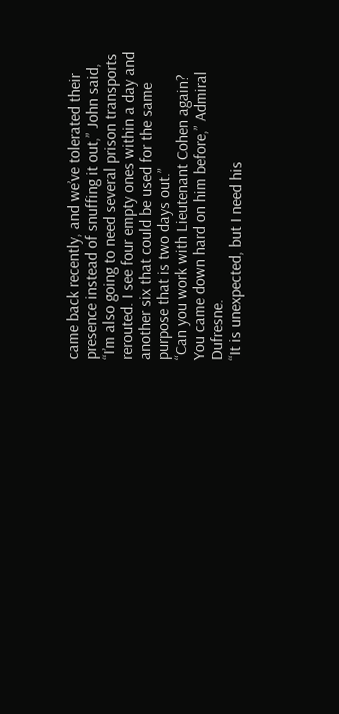came back recently, and we’ve tolerated their presence instead of snuffing it out,” John said, “I’m also going to need several prison transports rerouted. I see four empty ones within a day and another six that could be used for the same purpose that is two days out.”
“Can you work with Lieutenant Cohen again? You came down hard on him before,” Admiral Dufresne.
“It is unexpected, but I need his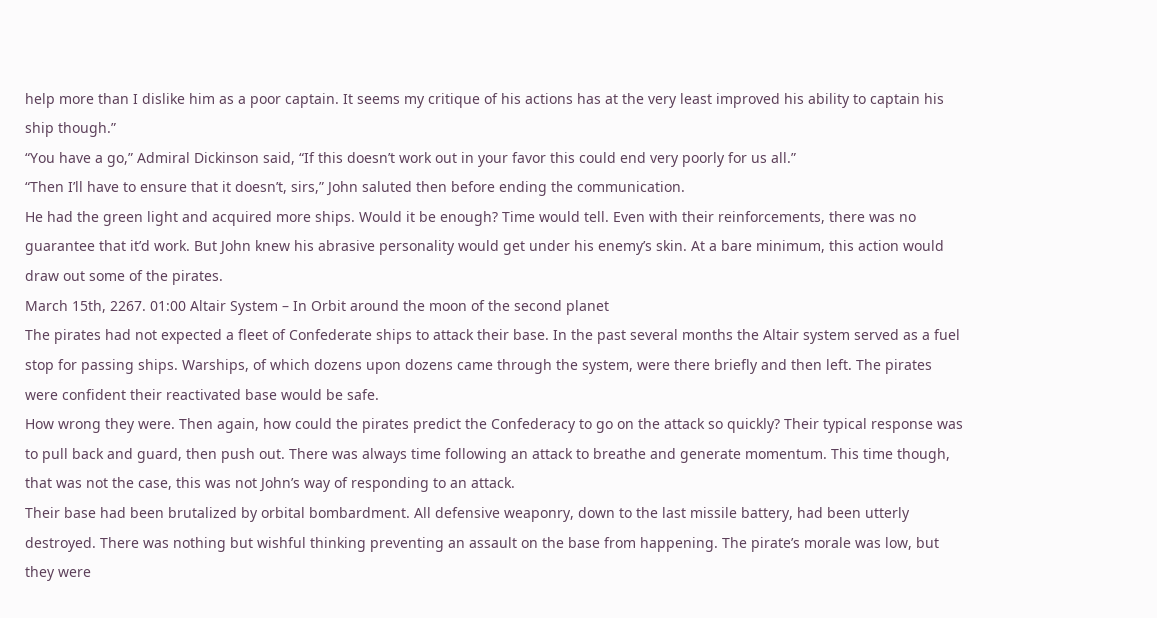help more than I dislike him as a poor captain. It seems my critique of his actions has at the very least improved his ability to captain his ship though.”
“You have a go,” Admiral Dickinson said, “If this doesn’t work out in your favor this could end very poorly for us all.”
“Then I’ll have to ensure that it doesn’t, sirs,” John saluted then before ending the communication.
He had the green light and acquired more ships. Would it be enough? Time would tell. Even with their reinforcements, there was no guarantee that it’d work. But John knew his abrasive personality would get under his enemy’s skin. At a bare minimum, this action would draw out some of the pirates.
March 15th, 2267. 01:00 Altair System – In Orbit around the moon of the second planet
The pirates had not expected a fleet of Confederate ships to attack their base. In the past several months the Altair system served as a fuel stop for passing ships. Warships, of which dozens upon dozens came through the system, were there briefly and then left. The pirates were confident their reactivated base would be safe.
How wrong they were. Then again, how could the pirates predict the Confederacy to go on the attack so quickly? Their typical response was to pull back and guard, then push out. There was always time following an attack to breathe and generate momentum. This time though, that was not the case, this was not John’s way of responding to an attack.
Their base had been brutalized by orbital bombardment. All defensive weaponry, down to the last missile battery, had been utterly destroyed. There was nothing but wishful thinking preventing an assault on the base from happening. The pirate’s morale was low, but they were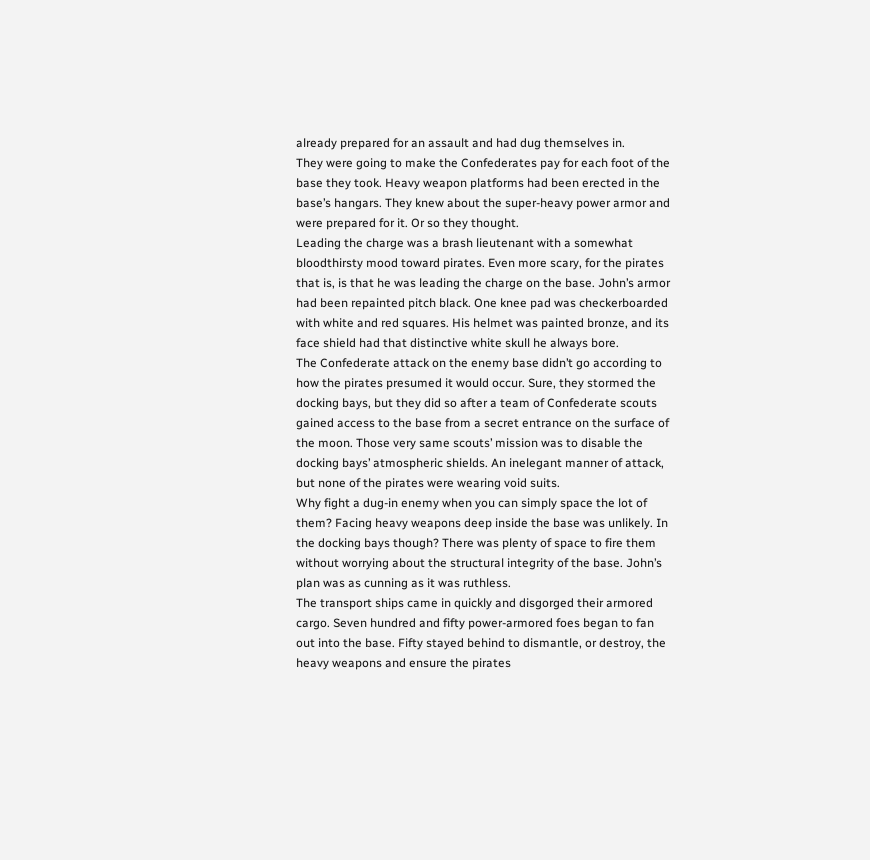already prepared for an assault and had dug themselves in.
They were going to make the Confederates pay for each foot of the base they took. Heavy weapon platforms had been erected in the base’s hangars. They knew about the super-heavy power armor and were prepared for it. Or so they thought.
Leading the charge was a brash lieutenant with a somewhat bloodthirsty mood toward pirates. Even more scary, for the pirates that is, is that he was leading the charge on the base. John’s armor had been repainted pitch black. One knee pad was checkerboarded with white and red squares. His helmet was painted bronze, and its face shield had that distinctive white skull he always bore.
The Confederate attack on the enemy base didn’t go according to how the pirates presumed it would occur. Sure, they stormed the docking bays, but they did so after a team of Confederate scouts gained access to the base from a secret entrance on the surface of the moon. Those very same scouts’ mission was to disable the docking bays’ atmospheric shields. An inelegant manner of attack, but none of the pirates were wearing void suits.
Why fight a dug-in enemy when you can simply space the lot of them? Facing heavy weapons deep inside the base was unlikely. In the docking bays though? There was plenty of space to fire them without worrying about the structural integrity of the base. John’s plan was as cunning as it was ruthless.
The transport ships came in quickly and disgorged their armored cargo. Seven hundred and fifty power-armored foes began to fan out into the base. Fifty stayed behind to dismantle, or destroy, the heavy weapons and ensure the pirates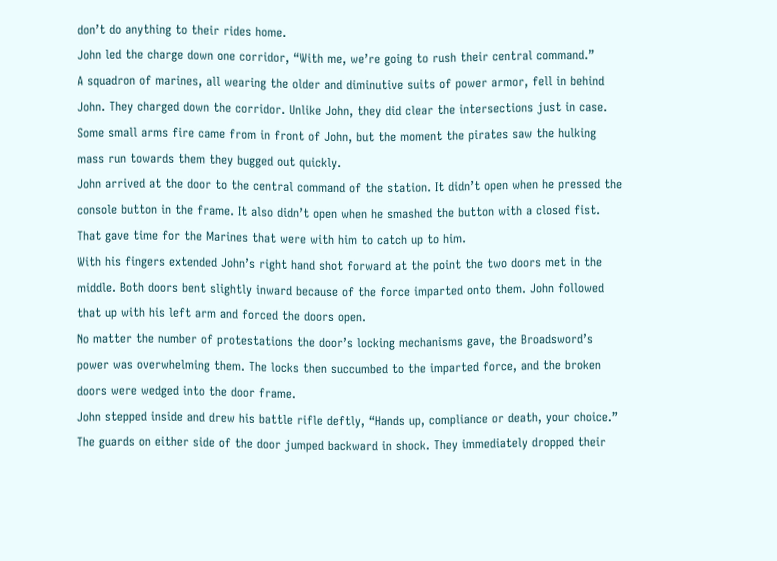don’t do anything to their rides home.
John led the charge down one corridor, “With me, we’re going to rush their central command.”
A squadron of marines, all wearing the older and diminutive suits of power armor, fell in behind John. They charged down the corridor. Unlike John, they did clear the intersections just in case. Some small arms fire came from in front of John, but the moment the pirates saw the hulking mass run towards them they bugged out quickly.
John arrived at the door to the central command of the station. It didn’t open when he pressed the console button in the frame. It also didn’t open when he smashed the button with a closed fist. That gave time for the Marines that were with him to catch up to him.
With his fingers extended John’s right hand shot forward at the point the two doors met in the middle. Both doors bent slightly inward because of the force imparted onto them. John followed that up with his left arm and forced the doors open.
No matter the number of protestations the door’s locking mechanisms gave, the Broadsword’s power was overwhelming them. The locks then succumbed to the imparted force, and the broken doors were wedged into the door frame.
John stepped inside and drew his battle rifle deftly, “Hands up, compliance or death, your choice.”
The guards on either side of the door jumped backward in shock. They immediately dropped their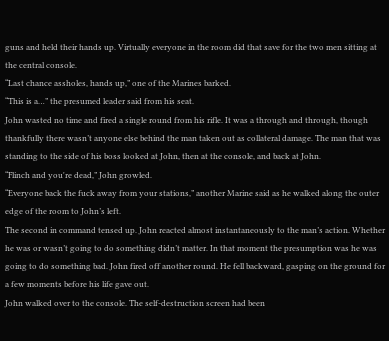guns and held their hands up. Virtually everyone in the room did that save for the two men sitting at the central console.
“Last chance assholes, hands up,” one of the Marines barked.
“This is a…” the presumed leader said from his seat.
John wasted no time and fired a single round from his rifle. It was a through and through, though thankfully there wasn’t anyone else behind the man taken out as collateral damage. The man that was standing to the side of his boss looked at John, then at the console, and back at John.
“Flinch and you're dead,” John growled.
“Everyone back the fuck away from your stations,” another Marine said as he walked along the outer edge of the room to John’s left.
The second in command tensed up. John reacted almost instantaneously to the man’s action. Whether he was or wasn’t going to do something didn’t matter. In that moment the presumption was he was going to do something bad. John fired off another round. He fell backward, gasping on the ground for a few moments before his life gave out.
John walked over to the console. The self-destruction screen had been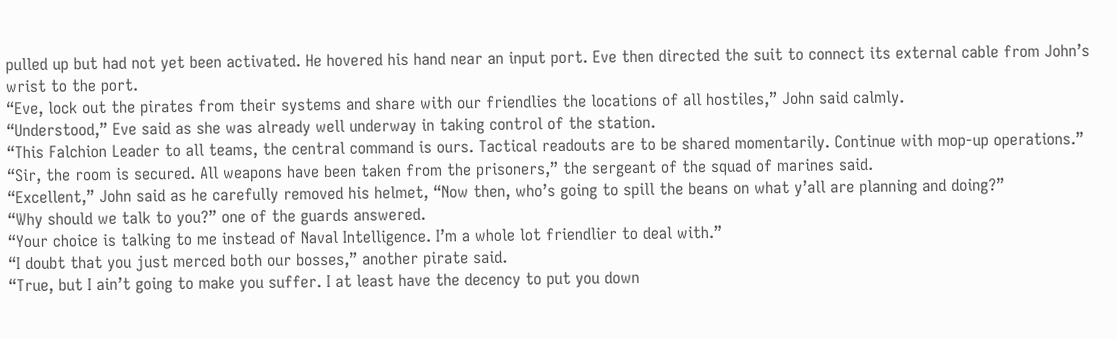pulled up but had not yet been activated. He hovered his hand near an input port. Eve then directed the suit to connect its external cable from John’s wrist to the port.
“Eve, lock out the pirates from their systems and share with our friendlies the locations of all hostiles,” John said calmly.
“Understood,” Eve said as she was already well underway in taking control of the station.
“This Falchion Leader to all teams, the central command is ours. Tactical readouts are to be shared momentarily. Continue with mop-up operations.”
“Sir, the room is secured. All weapons have been taken from the prisoners,” the sergeant of the squad of marines said.
“Excellent,” John said as he carefully removed his helmet, “Now then, who’s going to spill the beans on what y’all are planning and doing?”
“Why should we talk to you?” one of the guards answered.
“Your choice is talking to me instead of Naval Intelligence. I’m a whole lot friendlier to deal with.”
“I doubt that you just merced both our bosses,” another pirate said.
“True, but I ain’t going to make you suffer. I at least have the decency to put you down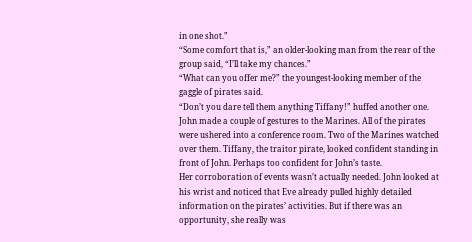in one shot.”
“Some comfort that is,” an older-looking man from the rear of the group said, “I’ll take my chances.”
“What can you offer me?” the youngest-looking member of the gaggle of pirates said.
“Don’t you dare tell them anything Tiffany!” huffed another one.
John made a couple of gestures to the Marines. All of the pirates were ushered into a conference room. Two of the Marines watched over them. Tiffany, the traitor pirate, looked confident standing in front of John. Perhaps too confident for John’s taste.
Her corroboration of events wasn’t actually needed. John looked at his wrist and noticed that Eve already pulled highly detailed information on the pirates’ activities. But if there was an opportunity, she really was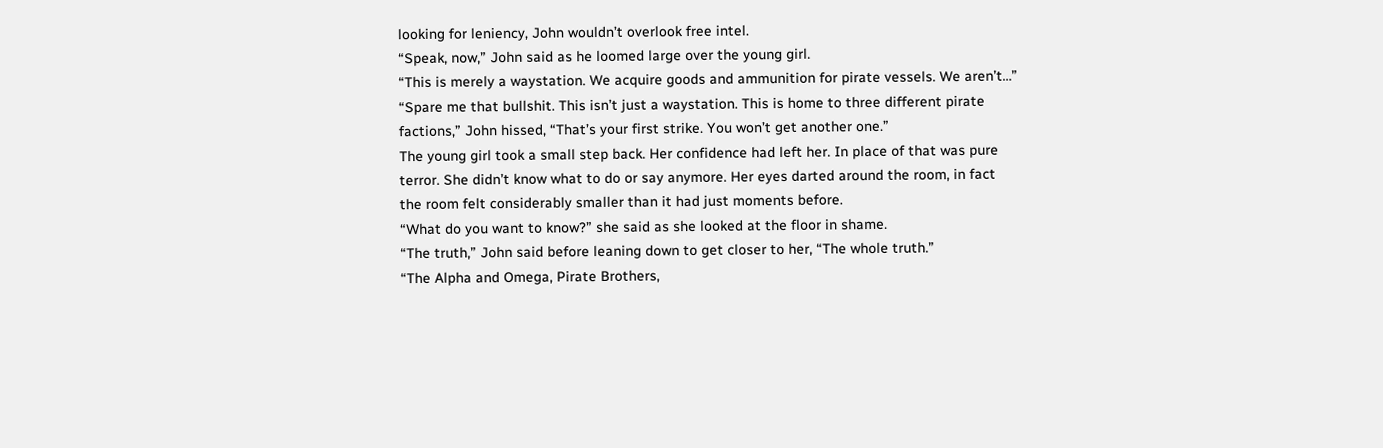looking for leniency, John wouldn’t overlook free intel.
“Speak, now,” John said as he loomed large over the young girl.
“This is merely a waystation. We acquire goods and ammunition for pirate vessels. We aren’t…”
“Spare me that bullshit. This isn’t just a waystation. This is home to three different pirate factions,” John hissed, “That’s your first strike. You won’t get another one.”
The young girl took a small step back. Her confidence had left her. In place of that was pure terror. She didn’t know what to do or say anymore. Her eyes darted around the room, in fact the room felt considerably smaller than it had just moments before.
“What do you want to know?” she said as she looked at the floor in shame.
“The truth,” John said before leaning down to get closer to her, “The whole truth.”
“The Alpha and Omega, Pirate Brothers,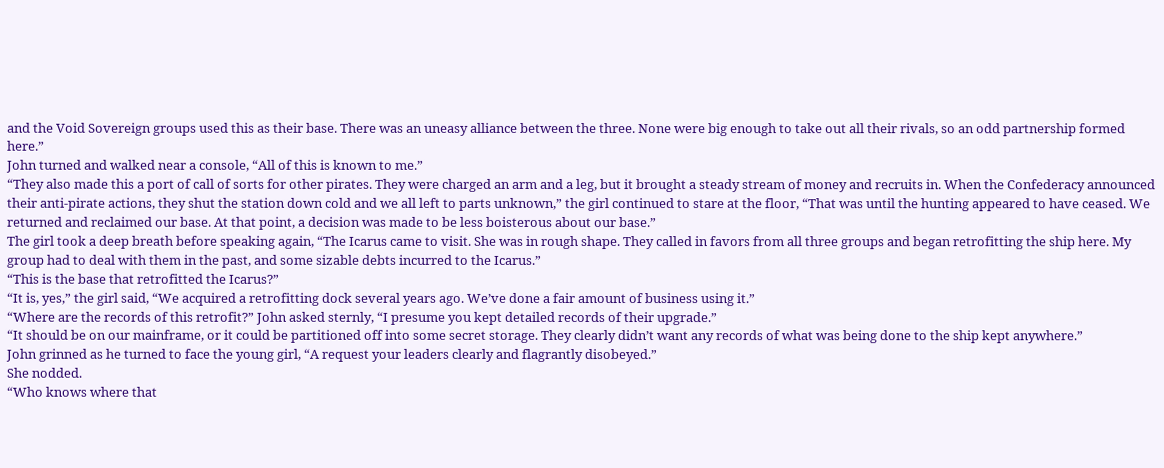and the Void Sovereign groups used this as their base. There was an uneasy alliance between the three. None were big enough to take out all their rivals, so an odd partnership formed here.”
John turned and walked near a console, “All of this is known to me.”
“They also made this a port of call of sorts for other pirates. They were charged an arm and a leg, but it brought a steady stream of money and recruits in. When the Confederacy announced their anti-pirate actions, they shut the station down cold and we all left to parts unknown,” the girl continued to stare at the floor, “That was until the hunting appeared to have ceased. We returned and reclaimed our base. At that point, a decision was made to be less boisterous about our base.”
The girl took a deep breath before speaking again, “The Icarus came to visit. She was in rough shape. They called in favors from all three groups and began retrofitting the ship here. My group had to deal with them in the past, and some sizable debts incurred to the Icarus.”
“This is the base that retrofitted the Icarus?”
“It is, yes,” the girl said, “We acquired a retrofitting dock several years ago. We’ve done a fair amount of business using it.”
“Where are the records of this retrofit?” John asked sternly, “I presume you kept detailed records of their upgrade.”
“It should be on our mainframe, or it could be partitioned off into some secret storage. They clearly didn’t want any records of what was being done to the ship kept anywhere.”
John grinned as he turned to face the young girl, “A request your leaders clearly and flagrantly disobeyed.”
She nodded.
“Who knows where that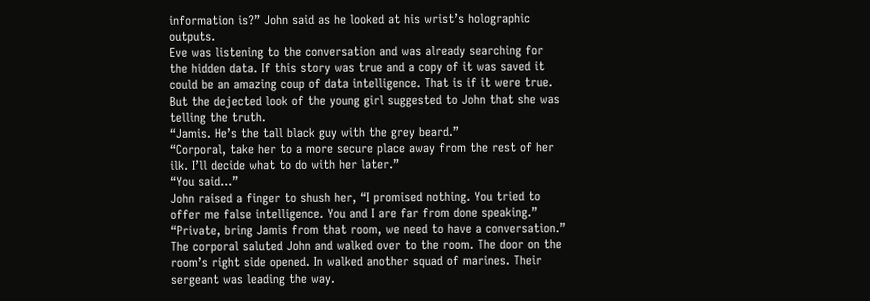information is?” John said as he looked at his wrist’s holographic outputs.
Eve was listening to the conversation and was already searching for the hidden data. If this story was true and a copy of it was saved it could be an amazing coup of data intelligence. That is if it were true. But the dejected look of the young girl suggested to John that she was telling the truth.
“Jamis. He’s the tall black guy with the grey beard.”
“Corporal, take her to a more secure place away from the rest of her ilk. I’ll decide what to do with her later.”
“You said…”
John raised a finger to shush her, “I promised nothing. You tried to offer me false intelligence. You and I are far from done speaking.”
“Private, bring Jamis from that room, we need to have a conversation.”
The corporal saluted John and walked over to the room. The door on the room’s right side opened. In walked another squad of marines. Their sergeant was leading the way.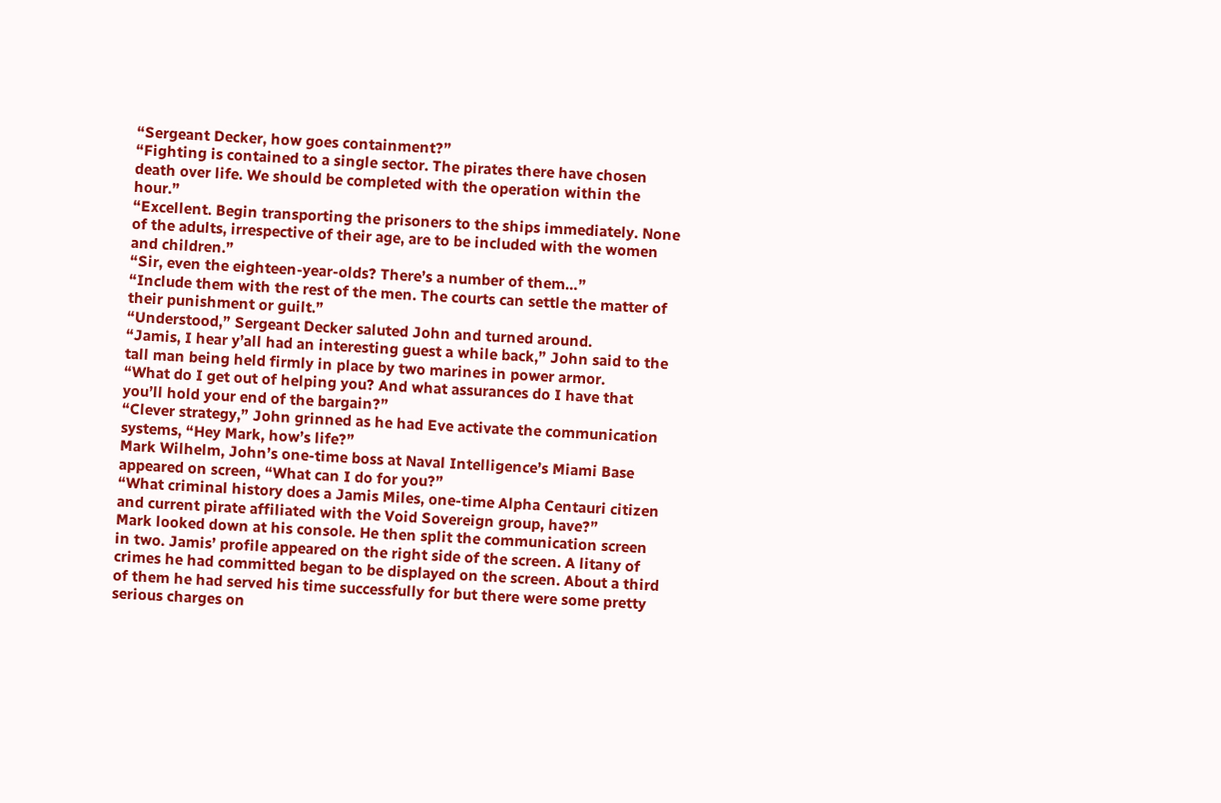“Sergeant Decker, how goes containment?”
“Fighting is contained to a single sector. The pirates there have chosen death over life. We should be completed with the operation within the hour.”
“Excellent. Begin transporting the prisoners to the ships immediately. None of the adults, irrespective of their age, are to be included with the women and children.”
“Sir, even the eighteen-year-olds? There’s a number of them…”
“Include them with the rest of the men. The courts can settle the matter of their punishment or guilt.”
“Understood,” Sergeant Decker saluted John and turned around.
“Jamis, I hear y’all had an interesting guest a while back,” John said to the tall man being held firmly in place by two marines in power armor.
“What do I get out of helping you? And what assurances do I have that you’ll hold your end of the bargain?”
“Clever strategy,” John grinned as he had Eve activate the communication systems, “Hey Mark, how’s life?”
Mark Wilhelm, John’s one-time boss at Naval Intelligence’s Miami Base appeared on screen, “What can I do for you?”
“What criminal history does a Jamis Miles, one-time Alpha Centauri citizen and current pirate affiliated with the Void Sovereign group, have?”
Mark looked down at his console. He then split the communication screen in two. Jamis’ profile appeared on the right side of the screen. A litany of crimes he had committed began to be displayed on the screen. About a third of them he had served his time successfully for but there were some pretty serious charges on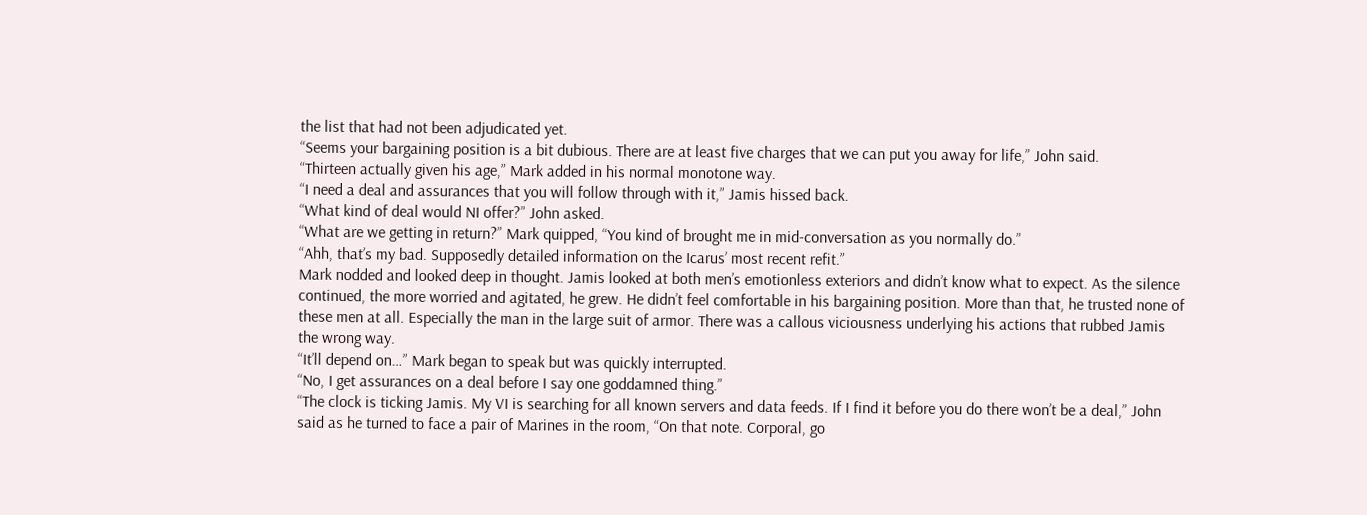the list that had not been adjudicated yet.
“Seems your bargaining position is a bit dubious. There are at least five charges that we can put you away for life,” John said.
“Thirteen actually given his age,” Mark added in his normal monotone way.
“I need a deal and assurances that you will follow through with it,” Jamis hissed back.
“What kind of deal would NI offer?” John asked.
“What are we getting in return?” Mark quipped, “You kind of brought me in mid-conversation as you normally do.”
“Ahh, that’s my bad. Supposedly detailed information on the Icarus’ most recent refit.”
Mark nodded and looked deep in thought. Jamis looked at both men’s emotionless exteriors and didn’t know what to expect. As the silence continued, the more worried and agitated, he grew. He didn’t feel comfortable in his bargaining position. More than that, he trusted none of these men at all. Especially the man in the large suit of armor. There was a callous viciousness underlying his actions that rubbed Jamis the wrong way.
“It’ll depend on…” Mark began to speak but was quickly interrupted.
“No, I get assurances on a deal before I say one goddamned thing.”
“The clock is ticking Jamis. My VI is searching for all known servers and data feeds. If I find it before you do there won’t be a deal,” John said as he turned to face a pair of Marines in the room, “On that note. Corporal, go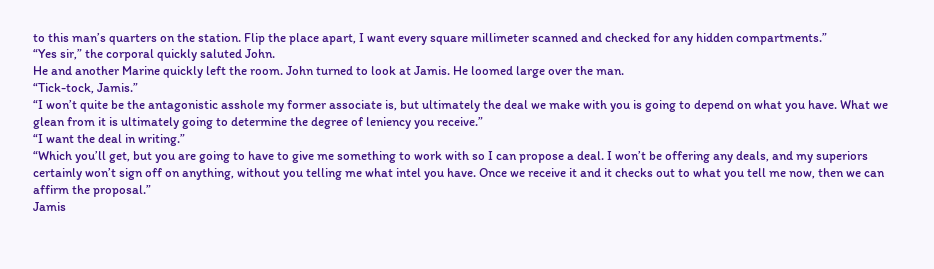to this man’s quarters on the station. Flip the place apart, I want every square millimeter scanned and checked for any hidden compartments.”
“Yes sir,” the corporal quickly saluted John.
He and another Marine quickly left the room. John turned to look at Jamis. He loomed large over the man.
“Tick-tock, Jamis.”
“I won’t quite be the antagonistic asshole my former associate is, but ultimately the deal we make with you is going to depend on what you have. What we glean from it is ultimately going to determine the degree of leniency you receive.”
“I want the deal in writing.”
“Which you’ll get, but you are going to have to give me something to work with so I can propose a deal. I won’t be offering any deals, and my superiors certainly won’t sign off on anything, without you telling me what intel you have. Once we receive it and it checks out to what you tell me now, then we can affirm the proposal.”
Jamis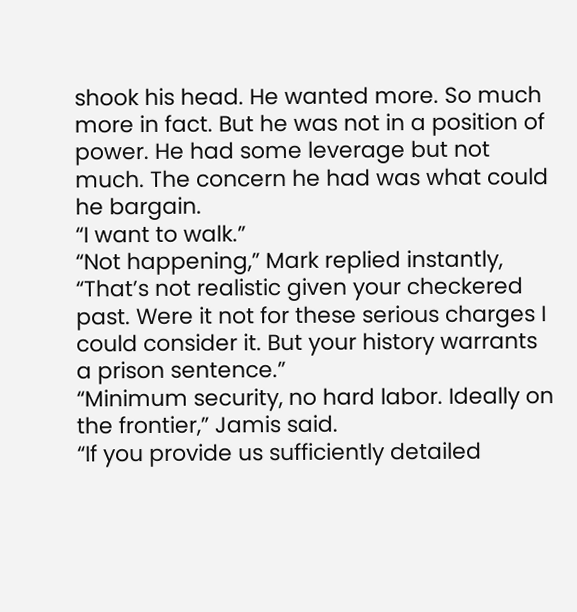shook his head. He wanted more. So much more in fact. But he was not in a position of power. He had some leverage but not much. The concern he had was what could he bargain.
“I want to walk.”
“Not happening,” Mark replied instantly, “That’s not realistic given your checkered past. Were it not for these serious charges I could consider it. But your history warrants a prison sentence.”
“Minimum security, no hard labor. Ideally on the frontier,” Jamis said.
“If you provide us sufficiently detailed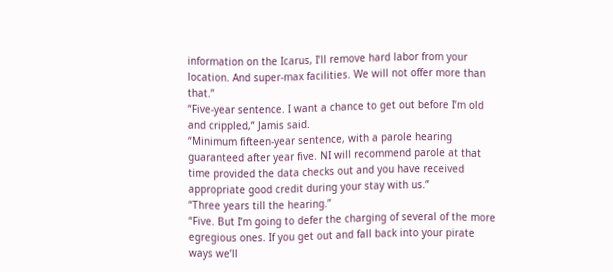information on the Icarus, I’ll remove hard labor from your location. And super-max facilities. We will not offer more than that.”
“Five-year sentence. I want a chance to get out before I’m old and crippled,” Jamis said.
“Minimum fifteen-year sentence, with a parole hearing guaranteed after year five. NI will recommend parole at that time provided the data checks out and you have received appropriate good credit during your stay with us.”
“Three years till the hearing.”
“Five. But I’m going to defer the charging of several of the more egregious ones. If you get out and fall back into your pirate ways we’ll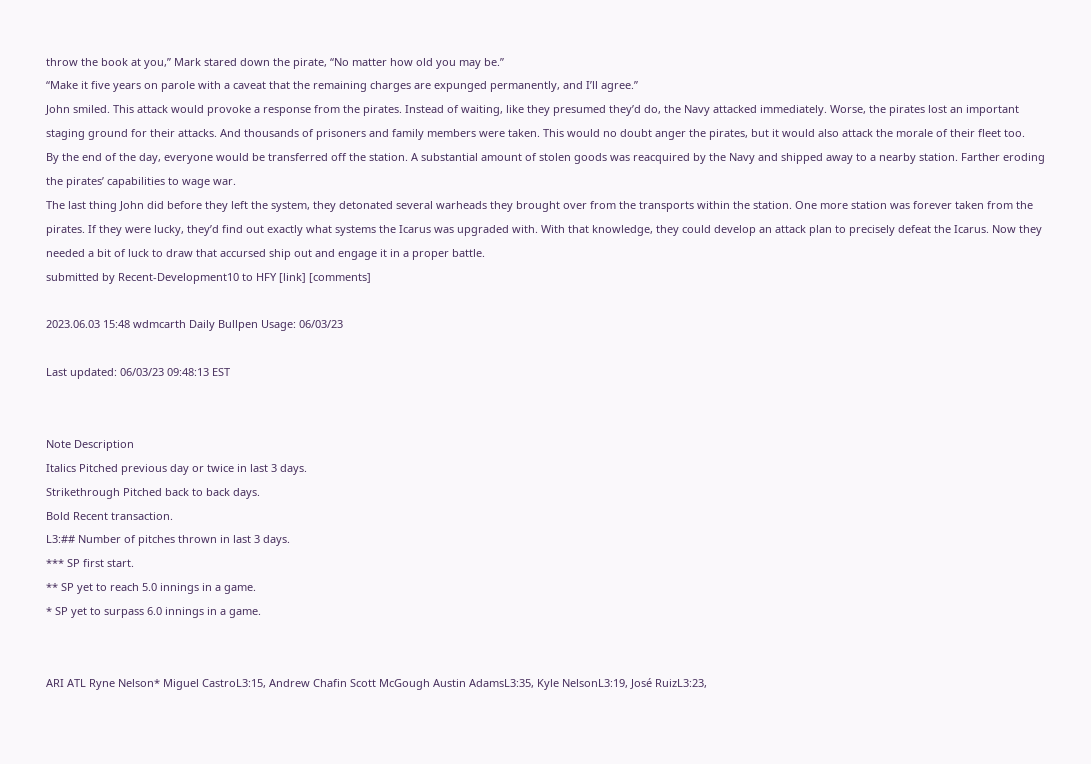throw the book at you,” Mark stared down the pirate, “No matter how old you may be.”
“Make it five years on parole with a caveat that the remaining charges are expunged permanently, and I’ll agree.”
John smiled. This attack would provoke a response from the pirates. Instead of waiting, like they presumed they’d do, the Navy attacked immediately. Worse, the pirates lost an important staging ground for their attacks. And thousands of prisoners and family members were taken. This would no doubt anger the pirates, but it would also attack the morale of their fleet too.
By the end of the day, everyone would be transferred off the station. A substantial amount of stolen goods was reacquired by the Navy and shipped away to a nearby station. Farther eroding the pirates’ capabilities to wage war.
The last thing John did before they left the system, they detonated several warheads they brought over from the transports within the station. One more station was forever taken from the pirates. If they were lucky, they’d find out exactly what systems the Icarus was upgraded with. With that knowledge, they could develop an attack plan to precisely defeat the Icarus. Now they needed a bit of luck to draw that accursed ship out and engage it in a proper battle.
submitted by Recent-Development10 to HFY [link] [comments]

2023.06.03 15:48 wdmcarth Daily Bullpen Usage: 06/03/23

Last updated: 06/03/23 09:48:13 EST


Note Description
Italics Pitched previous day or twice in last 3 days.
Strikethrough Pitched back to back days.
Bold Recent transaction.
L3:## Number of pitches thrown in last 3 days.
*** SP first start.
** SP yet to reach 5.0 innings in a game.
* SP yet to surpass 6.0 innings in a game.


ARI ATL Ryne Nelson* Miguel CastroL3:15, Andrew Chafin Scott McGough Austin AdamsL3:35, Kyle NelsonL3:19, José RuizL3:23,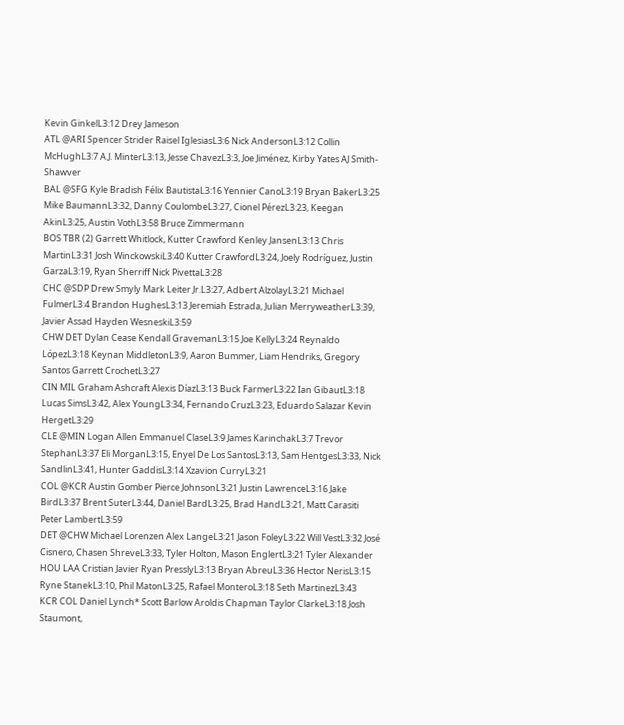Kevin GinkelL3:12 Drey Jameson
ATL @ARI Spencer Strider Raisel IglesiasL3:6 Nick AndersonL3:12 Collin McHughL3:7 A.J. MinterL3:13, Jesse ChavezL3:3, Joe Jiménez, Kirby Yates AJ Smith-Shawver
BAL @SFG Kyle Bradish Félix BautistaL3:16 Yennier CanoL3:19 Bryan BakerL3:25 Mike BaumannL3:32, Danny CoulombeL3:27, Cionel PérezL3:23, Keegan AkinL3:25, Austin VothL3:58 Bruce Zimmermann
BOS TBR (2) Garrett Whitlock, Kutter Crawford Kenley JansenL3:13 Chris MartinL3:31 Josh WinckowskiL3:40 Kutter CrawfordL3:24, Joely Rodríguez, Justin GarzaL3:19, Ryan Sherriff Nick PivettaL3:28
CHC @SDP Drew Smyly Mark Leiter Jr.L3:27, Adbert AlzolayL3:21 Michael FulmerL3:4 Brandon HughesL3:13 Jeremiah Estrada, Julian MerryweatherL3:39, Javier Assad Hayden WesneskiL3:59
CHW DET Dylan Cease Kendall GravemanL3:15 Joe KellyL3:24 Reynaldo LópezL3:18 Keynan MiddletonL3:9, Aaron Bummer, Liam Hendriks, Gregory Santos Garrett CrochetL3:27
CIN MIL Graham Ashcraft Alexis DíazL3:13 Buck FarmerL3:22 Ian GibautL3:18 Lucas SimsL3:42, Alex YoungL3:34, Fernando CruzL3:23, Eduardo Salazar Kevin HergetL3:29
CLE @MIN Logan Allen Emmanuel ClaseL3:9 James KarinchakL3:7 Trevor StephanL3:37 Eli MorganL3:15, Enyel De Los SantosL3:13, Sam HentgesL3:33, Nick SandlinL3:41, Hunter GaddisL3:14 Xzavion CurryL3:21
COL @KCR Austin Gomber Pierce JohnsonL3:21 Justin LawrenceL3:16 Jake BirdL3:37 Brent SuterL3:44, Daniel BardL3:25, Brad HandL3:21, Matt Carasiti Peter LambertL3:59
DET @CHW Michael Lorenzen Alex LangeL3:21 Jason FoleyL3:22 Will VestL3:32 José Cisnero, Chasen ShreveL3:33, Tyler Holton, Mason EnglertL3:21 Tyler Alexander
HOU LAA Cristian Javier Ryan PresslyL3:13 Bryan AbreuL3:36 Hector NerisL3:15 Ryne StanekL3:10, Phil MatonL3:25, Rafael MonteroL3:18 Seth MartinezL3:43
KCR COL Daniel Lynch* Scott Barlow Aroldis Chapman Taylor ClarkeL3:18 Josh Staumont,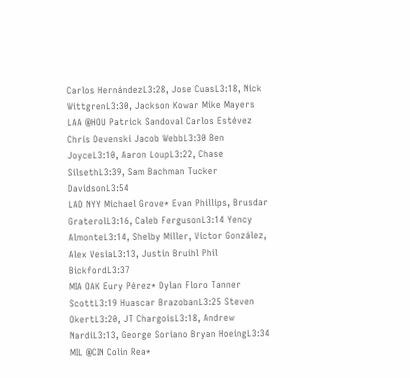Carlos HernándezL3:28, Jose CuasL3:18, Nick WittgrenL3:30, Jackson Kowar Mike Mayers
LAA @HOU Patrick Sandoval Carlos Estévez Chris Devenski Jacob WebbL3:30 Ben JoyceL3:10, Aaron LoupL3:22, Chase SilsethL3:39, Sam Bachman Tucker DavidsonL3:54
LAD NYY Michael Grove* Evan Phillips, Brusdar GraterolL3:16, Caleb FergusonL3:14 Yency AlmonteL3:14, Shelby Miller, Victor González, Alex VesiaL3:13, Justin Bruihl Phil BickfordL3:37
MIA OAK Eury Pérez* Dylan Floro Tanner ScottL3:19 Huascar BrazobanL3:25 Steven OkertL3:20, JT ChargoisL3:18, Andrew NardiL3:13, George Soriano Bryan HoeingL3:34
MIL @CIN Colin Rea*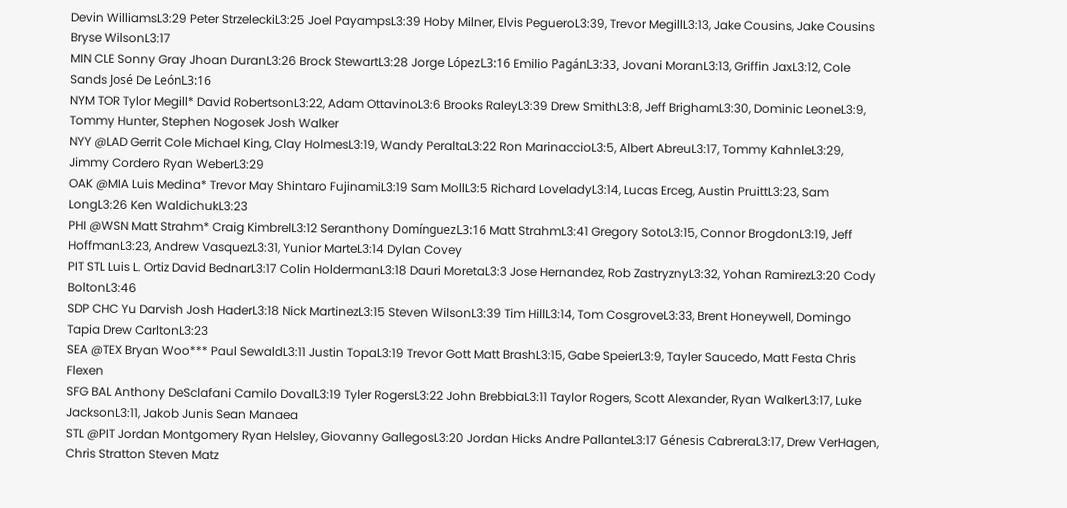Devin WilliamsL3:29 Peter StrzeleckiL3:25 Joel PayampsL3:39 Hoby Milner, Elvis PegueroL3:39, Trevor MegillL3:13, Jake Cousins, Jake Cousins Bryse WilsonL3:17
MIN CLE Sonny Gray Jhoan DuranL3:26 Brock StewartL3:28 Jorge LópezL3:16 Emilio PagánL3:33, Jovani MoranL3:13, Griffin JaxL3:12, Cole Sands José De LeónL3:16
NYM TOR Tylor Megill* David RobertsonL3:22, Adam OttavinoL3:6 Brooks RaleyL3:39 Drew SmithL3:8, Jeff BrighamL3:30, Dominic LeoneL3:9, Tommy Hunter, Stephen Nogosek Josh Walker
NYY @LAD Gerrit Cole Michael King, Clay HolmesL3:19, Wandy PeraltaL3:22 Ron MarinaccioL3:5, Albert AbreuL3:17, Tommy KahnleL3:29, Jimmy Cordero Ryan WeberL3:29
OAK @MIA Luis Medina* Trevor May Shintaro FujinamiL3:19 Sam MollL3:5 Richard LoveladyL3:14, Lucas Erceg, Austin PruittL3:23, Sam LongL3:26 Ken WaldichukL3:23
PHI @WSN Matt Strahm* Craig KimbrelL3:12 Seranthony DomínguezL3:16 Matt StrahmL3:41 Gregory SotoL3:15, Connor BrogdonL3:19, Jeff HoffmanL3:23, Andrew VasquezL3:31, Yunior MarteL3:14 Dylan Covey
PIT STL Luis L. Ortiz David BednarL3:17 Colin HoldermanL3:18 Dauri MoretaL3:3 Jose Hernandez, Rob ZastryznyL3:32, Yohan RamirezL3:20 Cody BoltonL3:46
SDP CHC Yu Darvish Josh HaderL3:18 Nick MartinezL3:15 Steven WilsonL3:39 Tim HillL3:14, Tom CosgroveL3:33, Brent Honeywell, Domingo Tapia Drew CarltonL3:23
SEA @TEX Bryan Woo*** Paul SewaldL3:11 Justin TopaL3:19 Trevor Gott Matt BrashL3:15, Gabe SpeierL3:9, Tayler Saucedo, Matt Festa Chris Flexen
SFG BAL Anthony DeSclafani Camilo DovalL3:19 Tyler RogersL3:22 John BrebbiaL3:11 Taylor Rogers, Scott Alexander, Ryan WalkerL3:17, Luke JacksonL3:11, Jakob Junis Sean Manaea
STL @PIT Jordan Montgomery Ryan Helsley, Giovanny GallegosL3:20 Jordan Hicks Andre PallanteL3:17 Génesis CabreraL3:17, Drew VerHagen, Chris Stratton Steven Matz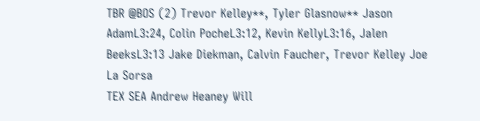TBR @BOS (2) Trevor Kelley**, Tyler Glasnow** Jason AdamL3:24, Colin PocheL3:12, Kevin KellyL3:16, Jalen BeeksL3:13 Jake Diekman, Calvin Faucher, Trevor Kelley Joe La Sorsa
TEX SEA Andrew Heaney Will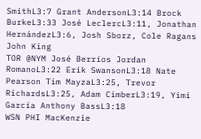SmithL3:7 Grant AndersonL3:14 Brock BurkeL3:33 José LeclercL3:11, Jonathan HernándezL3:6, Josh Sborz, Cole Ragans John King
TOR @NYM José Berríos Jordan RomanoL3:22 Erik SwansonL3:18 Nate Pearson Tim MayzaL3:25, Trevor RichardsL3:25, Adam CimberL3:19, Yimi García Anthony BassL3:18
WSN PHI MacKenzie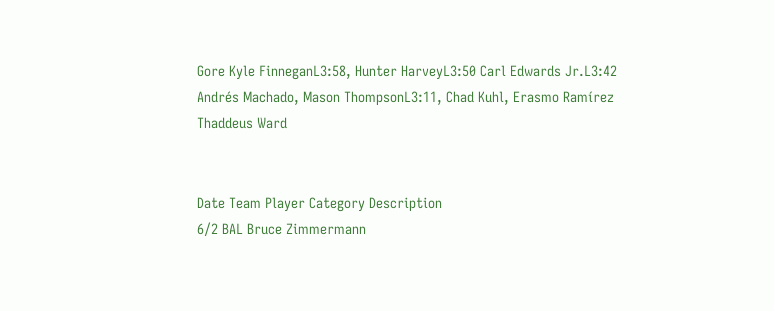Gore Kyle FinneganL3:58, Hunter HarveyL3:50 Carl Edwards Jr.L3:42 Andrés Machado, Mason ThompsonL3:11, Chad Kuhl, Erasmo Ramírez Thaddeus Ward


Date Team Player Category Description
6/2 BAL Bruce Zimmermann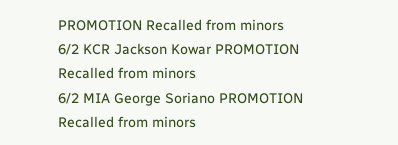PROMOTION Recalled from minors
6/2 KCR Jackson Kowar PROMOTION Recalled from minors
6/2 MIA George Soriano PROMOTION Recalled from minors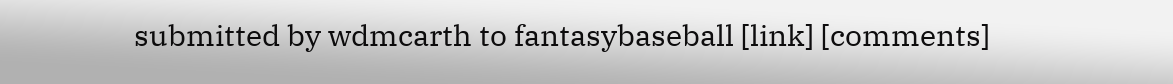submitted by wdmcarth to fantasybaseball [link] [comments]